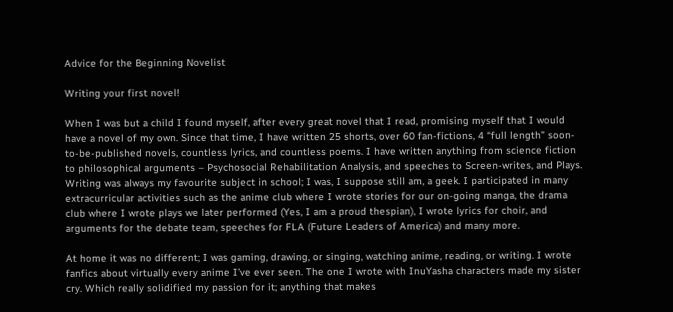Advice for the Beginning Novelist

Writing your first novel!

When I was but a child I found myself, after every great novel that I read, promising myself that I would have a novel of my own. Since that time, I have written 25 shorts, over 60 fan-fictions, 4 “full length” soon-to-be-published novels, countless lyrics, and countless poems. I have written anything from science fiction to philosophical arguments – Psychosocial Rehabilitation Analysis, and speeches to Screen-writes, and Plays. Writing was always my favourite subject in school; I was, I suppose still am, a geek. I participated in many extracurricular activities such as the anime club where I wrote stories for our on-going manga, the drama club where I wrote plays we later performed (Yes, I am a proud thespian), I wrote lyrics for choir, and arguments for the debate team, speeches for FLA (Future Leaders of America) and many more.

At home it was no different; I was gaming, drawing, or singing, watching anime, reading, or writing. I wrote fanfics about virtually every anime I’ve ever seen. The one I wrote with InuYasha characters made my sister cry. Which really solidified my passion for it; anything that makes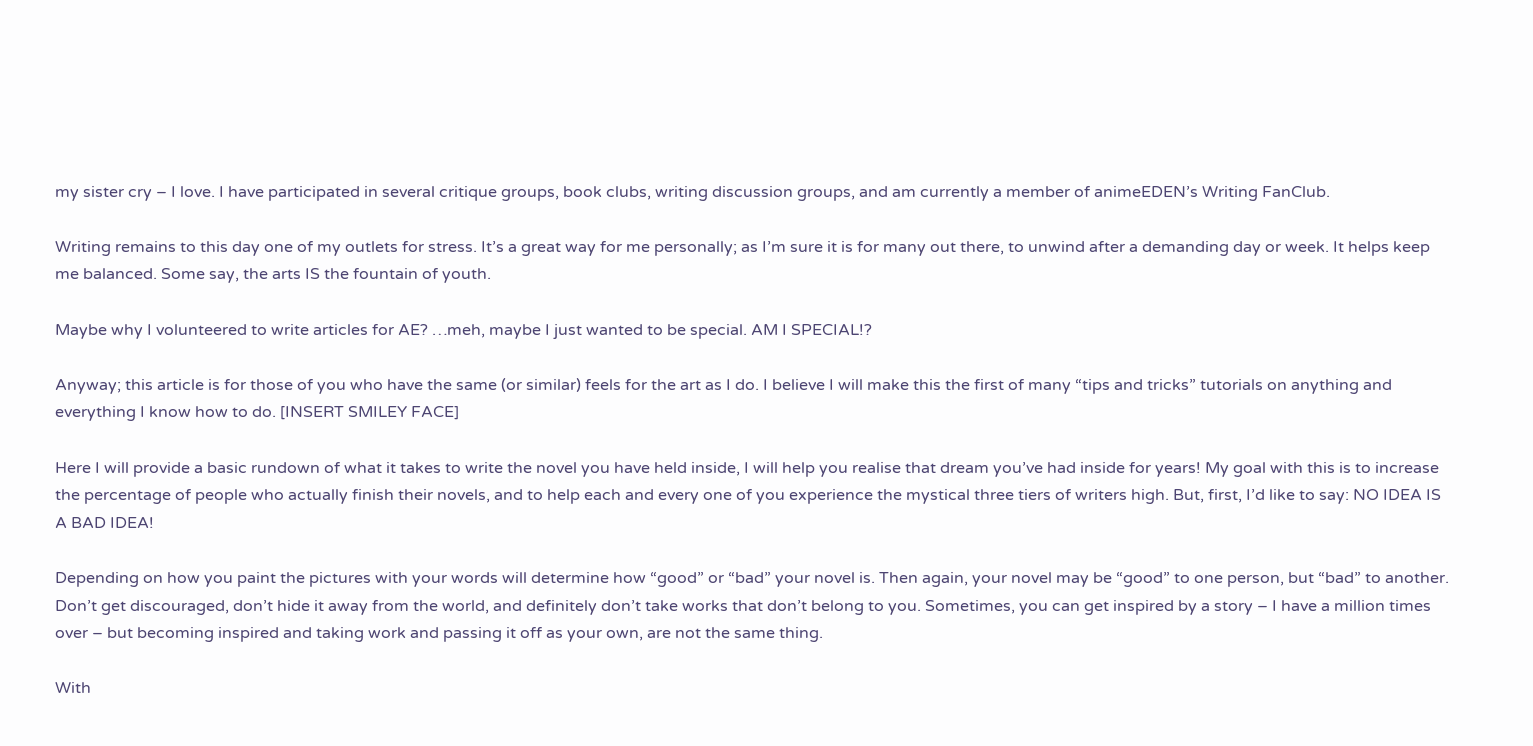my sister cry – I love. I have participated in several critique groups, book clubs, writing discussion groups, and am currently a member of animeEDEN’s Writing FanClub.

Writing remains to this day one of my outlets for stress. It’s a great way for me personally; as I’m sure it is for many out there, to unwind after a demanding day or week. It helps keep me balanced. Some say, the arts IS the fountain of youth.

Maybe why I volunteered to write articles for AE? …meh, maybe I just wanted to be special. AM I SPECIAL!?

Anyway; this article is for those of you who have the same (or similar) feels for the art as I do. I believe I will make this the first of many “tips and tricks” tutorials on anything and everything I know how to do. [INSERT SMILEY FACE]

Here I will provide a basic rundown of what it takes to write the novel you have held inside, I will help you realise that dream you’ve had inside for years! My goal with this is to increase the percentage of people who actually finish their novels, and to help each and every one of you experience the mystical three tiers of writers high. But, first, I’d like to say: NO IDEA IS A BAD IDEA!

Depending on how you paint the pictures with your words will determine how “good” or “bad” your novel is. Then again, your novel may be “good” to one person, but “bad” to another. Don’t get discouraged, don’t hide it away from the world, and definitely don’t take works that don’t belong to you. Sometimes, you can get inspired by a story – I have a million times over – but becoming inspired and taking work and passing it off as your own, are not the same thing.

With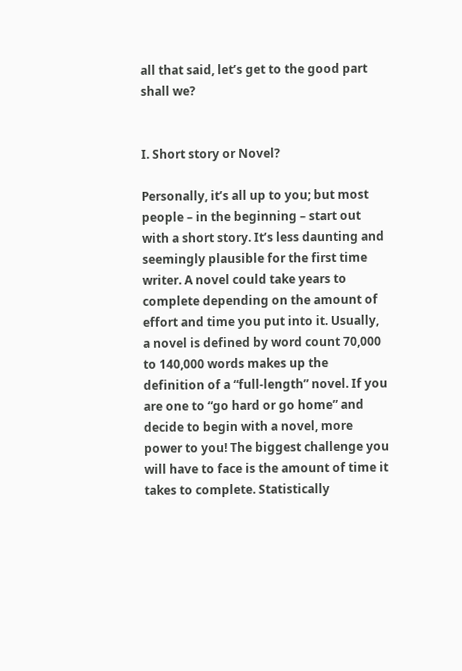all that said, let’s get to the good part shall we?


I. Short story or Novel?

Personally, it’s all up to you; but most people – in the beginning – start out with a short story. It’s less daunting and seemingly plausible for the first time writer. A novel could take years to complete depending on the amount of effort and time you put into it. Usually, a novel is defined by word count 70,000 to 140,000 words makes up the definition of a “full-length” novel. If you are one to “go hard or go home” and decide to begin with a novel, more power to you! The biggest challenge you will have to face is the amount of time it takes to complete. Statistically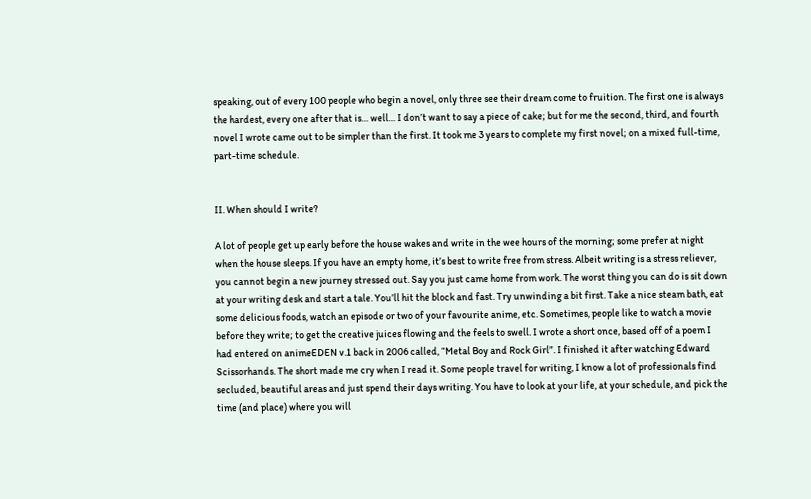speaking, out of every 100 people who begin a novel, only three see their dream come to fruition. The first one is always the hardest, every one after that is… well… I don’t want to say a piece of cake; but for me the second, third, and fourth novel I wrote came out to be simpler than the first. It took me 3 years to complete my first novel; on a mixed full-time, part-time schedule.


II. When should I write?

A lot of people get up early before the house wakes and write in the wee hours of the morning; some prefer at night when the house sleeps. If you have an empty home, it’s best to write free from stress. Albeit writing is a stress reliever, you cannot begin a new journey stressed out. Say you just came home from work. The worst thing you can do is sit down at your writing desk and start a tale. You’ll hit the block and fast. Try unwinding a bit first. Take a nice steam bath, eat some delicious foods, watch an episode or two of your favourite anime, etc. Sometimes, people like to watch a movie before they write; to get the creative juices flowing and the feels to swell. I wrote a short once, based off of a poem I had entered on animeEDEN v.1 back in 2006 called, “Metal Boy and Rock Girl”. I finished it after watching Edward Scissorhands. The short made me cry when I read it. Some people travel for writing, I know a lot of professionals find secluded, beautiful areas and just spend their days writing. You have to look at your life, at your schedule, and pick the time (and place) where you will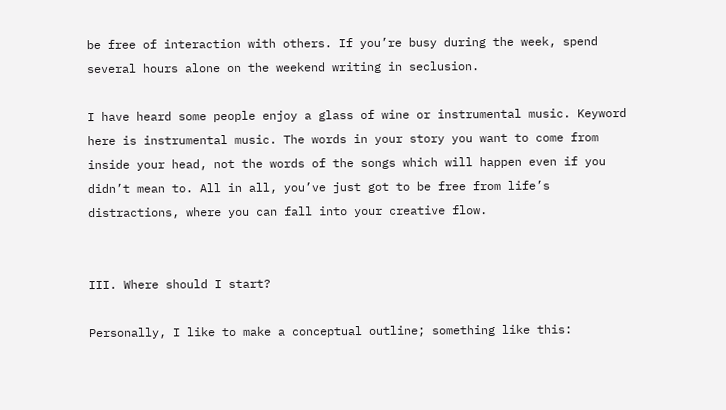be free of interaction with others. If you’re busy during the week, spend several hours alone on the weekend writing in seclusion.

I have heard some people enjoy a glass of wine or instrumental music. Keyword here is instrumental music. The words in your story you want to come from inside your head, not the words of the songs which will happen even if you didn’t mean to. All in all, you’ve just got to be free from life’s distractions, where you can fall into your creative flow.


III. Where should I start?

Personally, I like to make a conceptual outline; something like this: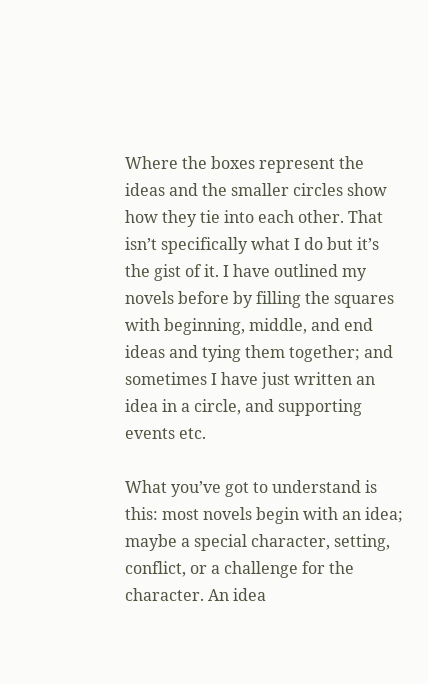Where the boxes represent the ideas and the smaller circles show how they tie into each other. That isn’t specifically what I do but it’s the gist of it. I have outlined my novels before by filling the squares with beginning, middle, and end ideas and tying them together; and sometimes I have just written an idea in a circle, and supporting events etc.

What you’ve got to understand is this: most novels begin with an idea; maybe a special character, setting, conflict, or a challenge for the character. An idea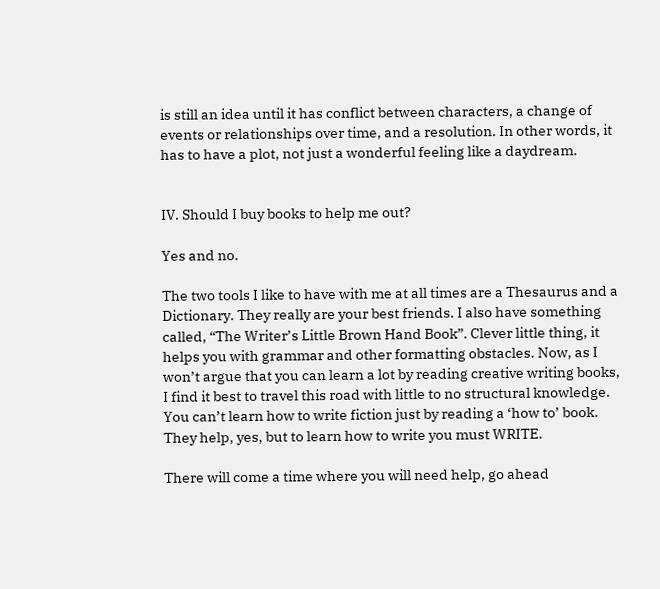is still an idea until it has conflict between characters, a change of events or relationships over time, and a resolution. In other words, it has to have a plot, not just a wonderful feeling like a daydream.


IV. Should I buy books to help me out?

Yes and no.

The two tools I like to have with me at all times are a Thesaurus and a Dictionary. They really are your best friends. I also have something called, “The Writer’s Little Brown Hand Book”. Clever little thing, it helps you with grammar and other formatting obstacles. Now, as I won’t argue that you can learn a lot by reading creative writing books, I find it best to travel this road with little to no structural knowledge. You can’t learn how to write fiction just by reading a ‘how to’ book. They help, yes, but to learn how to write you must WRITE.

There will come a time where you will need help, go ahead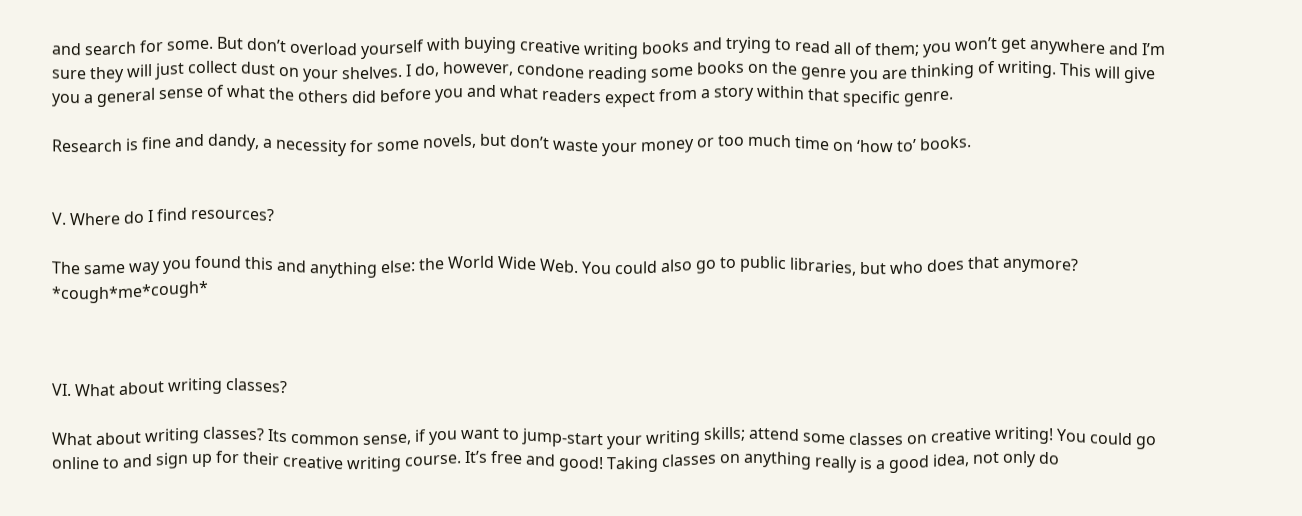and search for some. But don’t overload yourself with buying creative writing books and trying to read all of them; you won’t get anywhere and I’m sure they will just collect dust on your shelves. I do, however, condone reading some books on the genre you are thinking of writing. This will give you a general sense of what the others did before you and what readers expect from a story within that specific genre.

Research is fine and dandy, a necessity for some novels, but don’t waste your money or too much time on ‘how to’ books.


V. Where do I find resources?

The same way you found this and anything else: the World Wide Web. You could also go to public libraries, but who does that anymore? *cough*me*cough*



VI. What about writing classes?

What about writing classes? Its common sense, if you want to jump-start your writing skills; attend some classes on creative writing! You could go online to and sign up for their creative writing course. It’s free and good! Taking classes on anything really is a good idea, not only do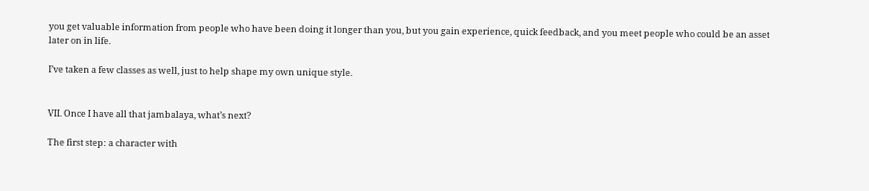you get valuable information from people who have been doing it longer than you, but you gain experience, quick feedback, and you meet people who could be an asset later on in life.

I’ve taken a few classes as well, just to help shape my own unique style.


VII. Once I have all that jambalaya, what’s next?

The first step: a character with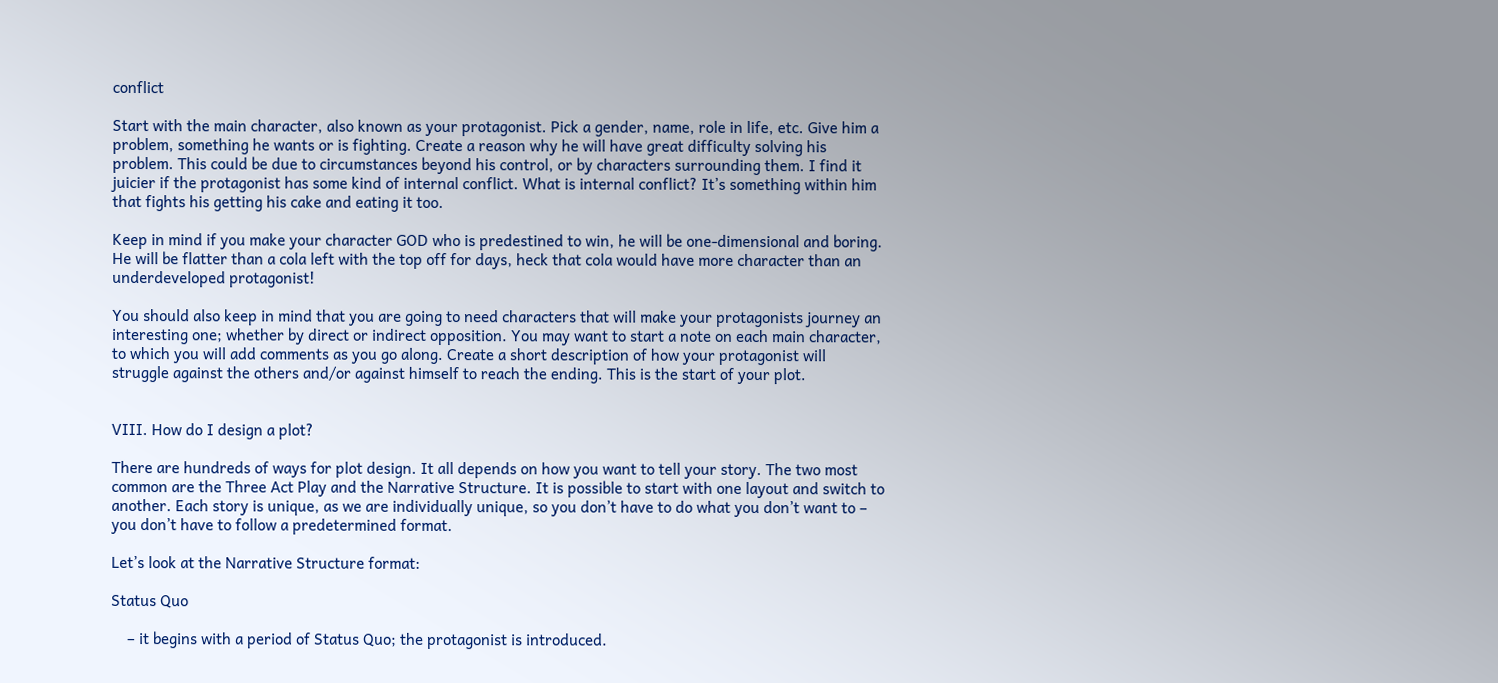conflict

Start with the main character, also known as your protagonist. Pick a gender, name, role in life, etc. Give him a problem, something he wants or is fighting. Create a reason why he will have great difficulty solving his problem. This could be due to circumstances beyond his control, or by characters surrounding them. I find it juicier if the protagonist has some kind of internal conflict. What is internal conflict? It’s something within him that fights his getting his cake and eating it too.

Keep in mind if you make your character GOD who is predestined to win, he will be one-dimensional and boring. He will be flatter than a cola left with the top off for days, heck that cola would have more character than an underdeveloped protagonist!

You should also keep in mind that you are going to need characters that will make your protagonists journey an interesting one; whether by direct or indirect opposition. You may want to start a note on each main character, to which you will add comments as you go along. Create a short description of how your protagonist will struggle against the others and/or against himself to reach the ending. This is the start of your plot.


VIII. How do I design a plot?

There are hundreds of ways for plot design. It all depends on how you want to tell your story. The two most common are the Three Act Play and the Narrative Structure. It is possible to start with one layout and switch to another. Each story is unique, as we are individually unique, so you don’t have to do what you don’t want to – you don’t have to follow a predetermined format.

Let’s look at the Narrative Structure format:

Status Quo

    – it begins with a period of Status Quo; the protagonist is introduced.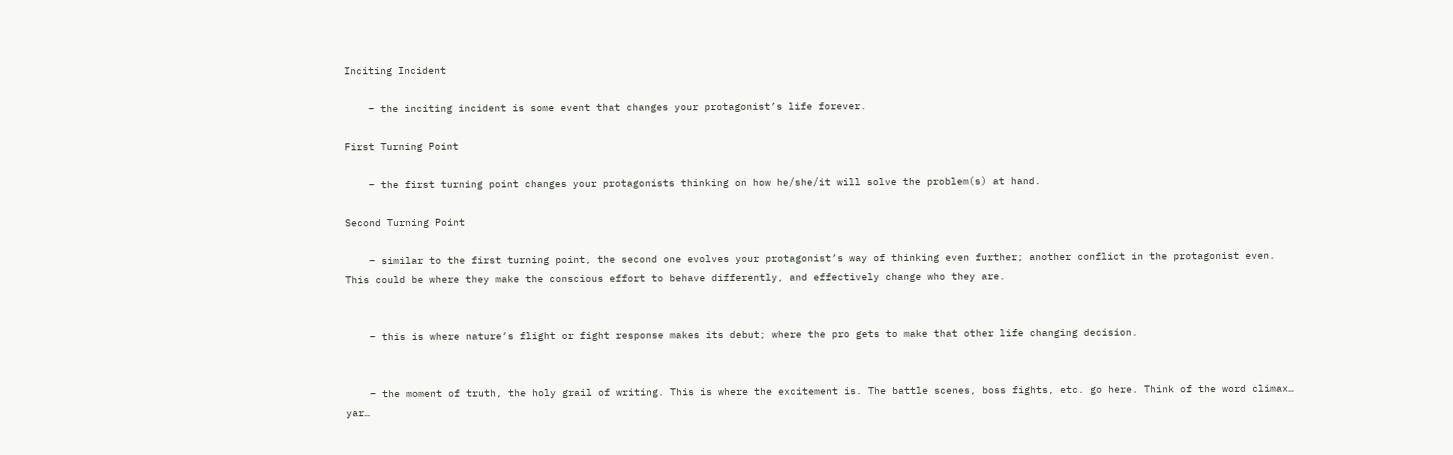Inciting Incident

    – the inciting incident is some event that changes your protagonist’s life forever.

First Turning Point

    – the first turning point changes your protagonists thinking on how he/she/it will solve the problem(s) at hand.

Second Turning Point

    – similar to the first turning point, the second one evolves your protagonist’s way of thinking even further; another conflict in the protagonist even. This could be where they make the conscious effort to behave differently, and effectively change who they are.


    – this is where nature’s flight or fight response makes its debut; where the pro gets to make that other life changing decision.


    – the moment of truth, the holy grail of writing. This is where the excitement is. The battle scenes, boss fights, etc. go here. Think of the word climax… yar…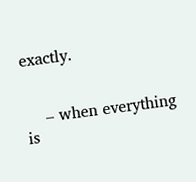exactly.


    – when everything is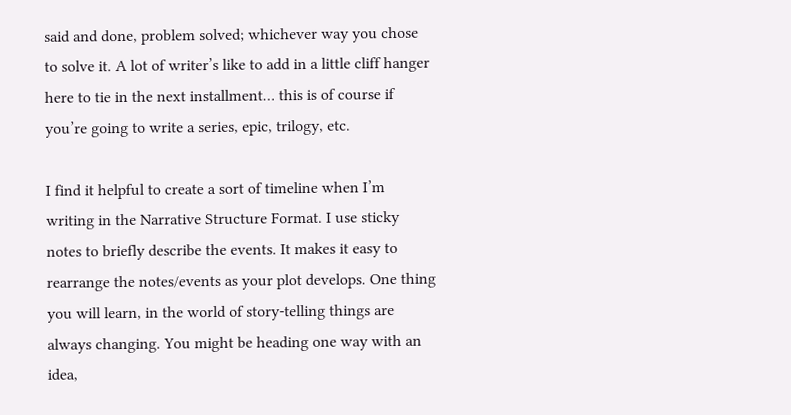said and done, problem solved; whichever way you chose to solve it. A lot of writer’s like to add in a little cliff hanger here to tie in the next installment… this is of course if you’re going to write a series, epic, trilogy, etc.

I find it helpful to create a sort of timeline when I’m writing in the Narrative Structure Format. I use sticky notes to briefly describe the events. It makes it easy to rearrange the notes/events as your plot develops. One thing you will learn, in the world of story-telling things are always changing. You might be heading one way with an idea,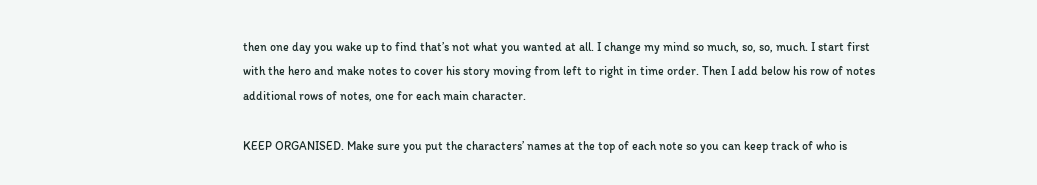then one day you wake up to find that’s not what you wanted at all. I change my mind so much, so, so, much. I start first with the hero and make notes to cover his story moving from left to right in time order. Then I add below his row of notes additional rows of notes, one for each main character.

KEEP ORGANISED. Make sure you put the characters’ names at the top of each note so you can keep track of who is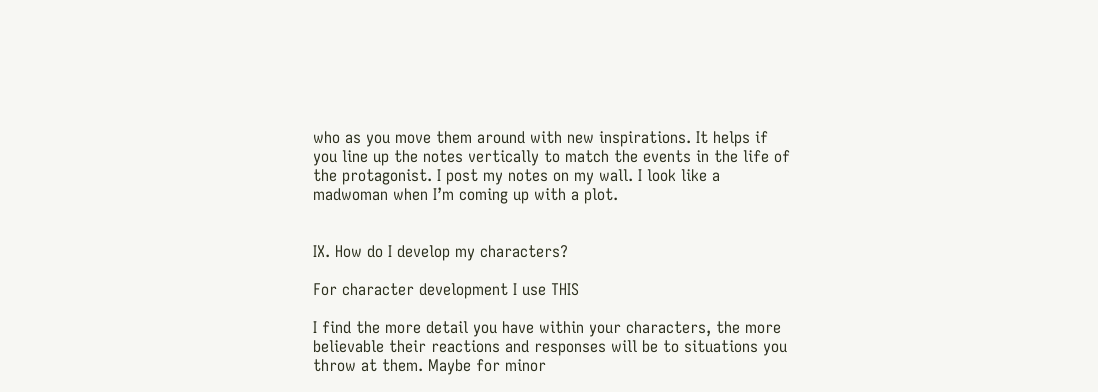who as you move them around with new inspirations. It helps if you line up the notes vertically to match the events in the life of the protagonist. I post my notes on my wall. I look like a madwoman when I’m coming up with a plot.


IX. How do I develop my characters?

For character development I use THIS

I find the more detail you have within your characters, the more believable their reactions and responses will be to situations you throw at them. Maybe for minor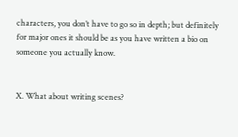characters, you don’t have to go so in depth; but definitely for major ones it should be as you have written a bio on someone you actually know.


X. What about writing scenes?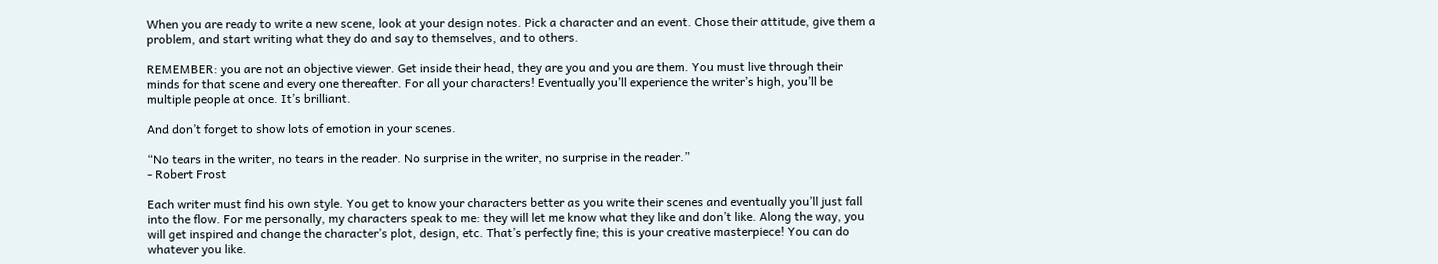When you are ready to write a new scene, look at your design notes. Pick a character and an event. Chose their attitude, give them a problem, and start writing what they do and say to themselves, and to others.

REMEMBER: you are not an objective viewer. Get inside their head, they are you and you are them. You must live through their minds for that scene and every one thereafter. For all your characters! Eventually you’ll experience the writer’s high, you’ll be multiple people at once. It’s brilliant.

And don’t forget to show lots of emotion in your scenes.

“No tears in the writer, no tears in the reader. No surprise in the writer, no surprise in the reader.”
- Robert Frost

Each writer must find his own style. You get to know your characters better as you write their scenes and eventually you’ll just fall into the flow. For me personally, my characters speak to me: they will let me know what they like and don’t like. Along the way, you will get inspired and change the character’s plot, design, etc. That’s perfectly fine; this is your creative masterpiece! You can do whatever you like.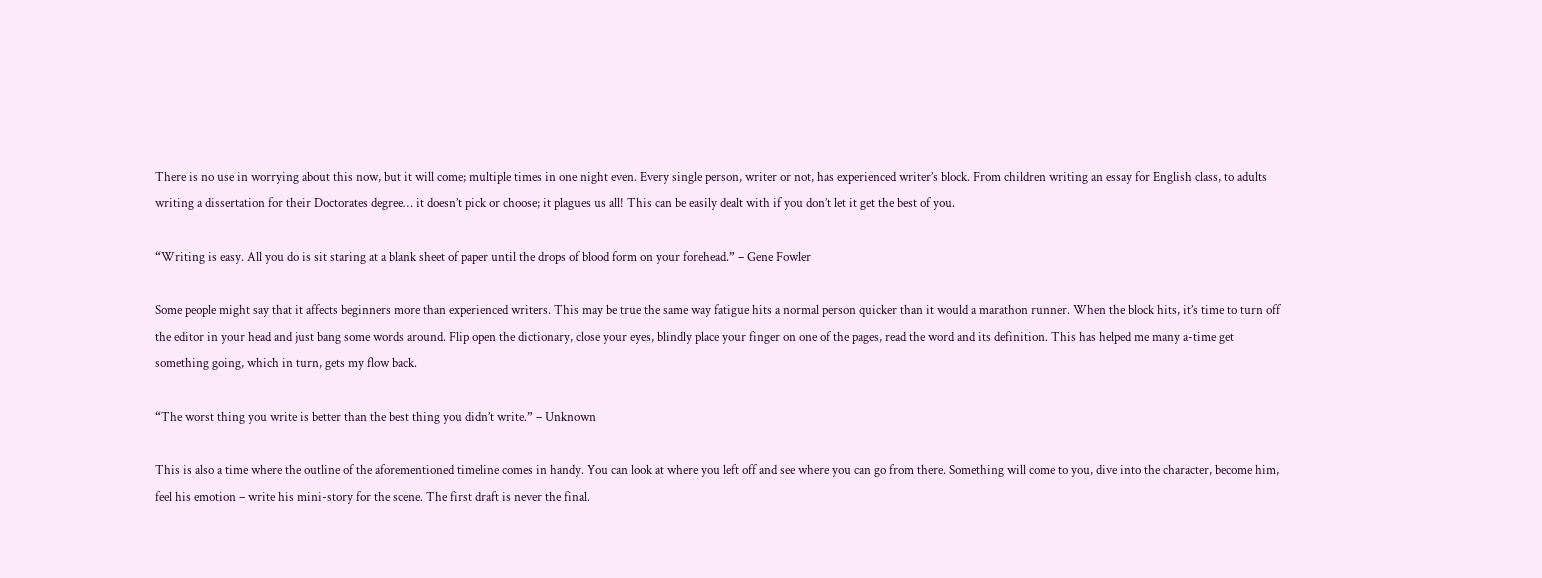There is no use in worrying about this now, but it will come; multiple times in one night even. Every single person, writer or not, has experienced writer’s block. From children writing an essay for English class, to adults writing a dissertation for their Doctorates degree… it doesn’t pick or choose; it plagues us all! This can be easily dealt with if you don’t let it get the best of you.

“Writing is easy. All you do is sit staring at a blank sheet of paper until the drops of blood form on your forehead.” – Gene Fowler

Some people might say that it affects beginners more than experienced writers. This may be true the same way fatigue hits a normal person quicker than it would a marathon runner. When the block hits, it’s time to turn off the editor in your head and just bang some words around. Flip open the dictionary, close your eyes, blindly place your finger on one of the pages, read the word and its definition. This has helped me many a-time get something going, which in turn, gets my flow back.

“The worst thing you write is better than the best thing you didn’t write.” – Unknown

This is also a time where the outline of the aforementioned timeline comes in handy. You can look at where you left off and see where you can go from there. Something will come to you, dive into the character, become him, feel his emotion – write his mini-story for the scene. The first draft is never the final.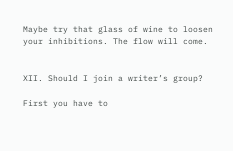Maybe try that glass of wine to loosen your inhibitions. The flow will come.


XII. Should I join a writer’s group?

First you have to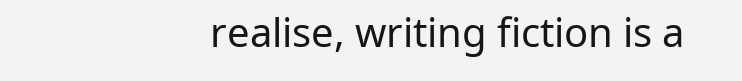realise, writing fiction is a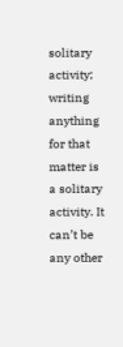solitary activity; writing anything for that matter is a solitary activity. It can’t be any other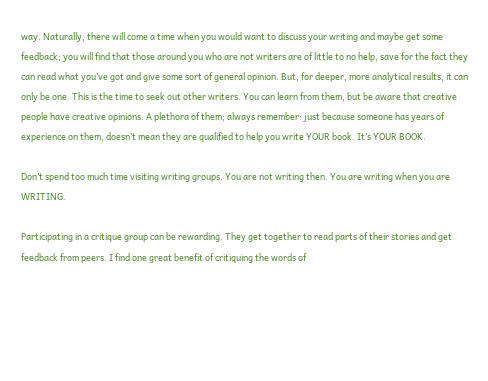way. Naturally, there will come a time when you would want to discuss your writing and maybe get some feedback; you will find that those around you who are not writers are of little to no help, save for the fact they can read what you’ve got and give some sort of general opinion. But, for deeper, more analytical results, it can only be one. This is the time to seek out other writers. You can learn from them, but be aware that creative people have creative opinions. A plethora of them; always remember: just because someone has years of experience on them, doesn’t mean they are qualified to help you write YOUR book. It’s YOUR BOOK.

Don’t spend too much time visiting writing groups. You are not writing then. You are writing when you are WRITING.

Participating in a critique group can be rewarding. They get together to read parts of their stories and get feedback from peers. I find one great benefit of critiquing the words of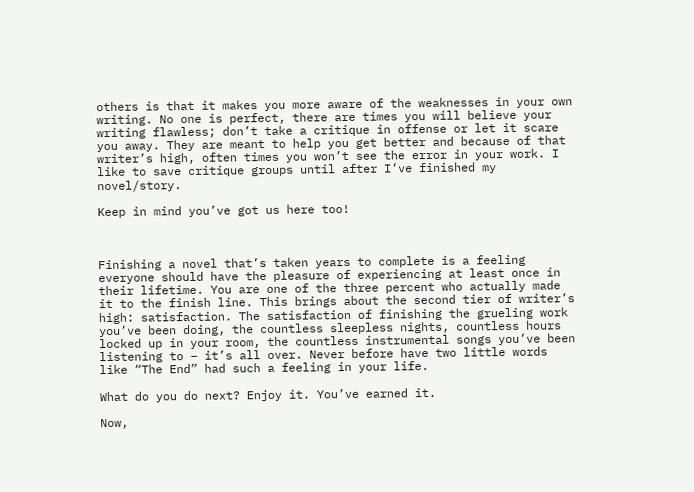others is that it makes you more aware of the weaknesses in your own writing. No one is perfect, there are times you will believe your writing flawless; don’t take a critique in offense or let it scare you away. They are meant to help you get better and because of that writer’s high, often times you won’t see the error in your work. I like to save critique groups until after I’ve finished my novel/story.

Keep in mind you’ve got us here too!



Finishing a novel that’s taken years to complete is a feeling everyone should have the pleasure of experiencing at least once in their lifetime. You are one of the three percent who actually made it to the finish line. This brings about the second tier of writer’s high: satisfaction. The satisfaction of finishing the grueling work you’ve been doing, the countless sleepless nights, countless hours locked up in your room, the countless instrumental songs you’ve been listening to – it’s all over. Never before have two little words like “The End” had such a feeling in your life.

What do you do next? Enjoy it. You’ve earned it.

Now,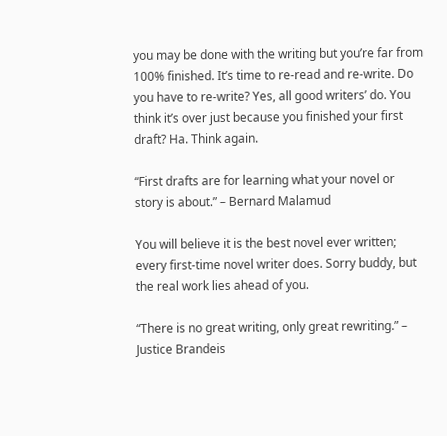you may be done with the writing but you’re far from 100% finished. It’s time to re-read and re-write. Do you have to re-write? Yes, all good writers’ do. You think it’s over just because you finished your first draft? Ha. Think again.

“First drafts are for learning what your novel or story is about.” – Bernard Malamud

You will believe it is the best novel ever written; every first-time novel writer does. Sorry buddy, but the real work lies ahead of you.

“There is no great writing, only great rewriting.” – Justice Brandeis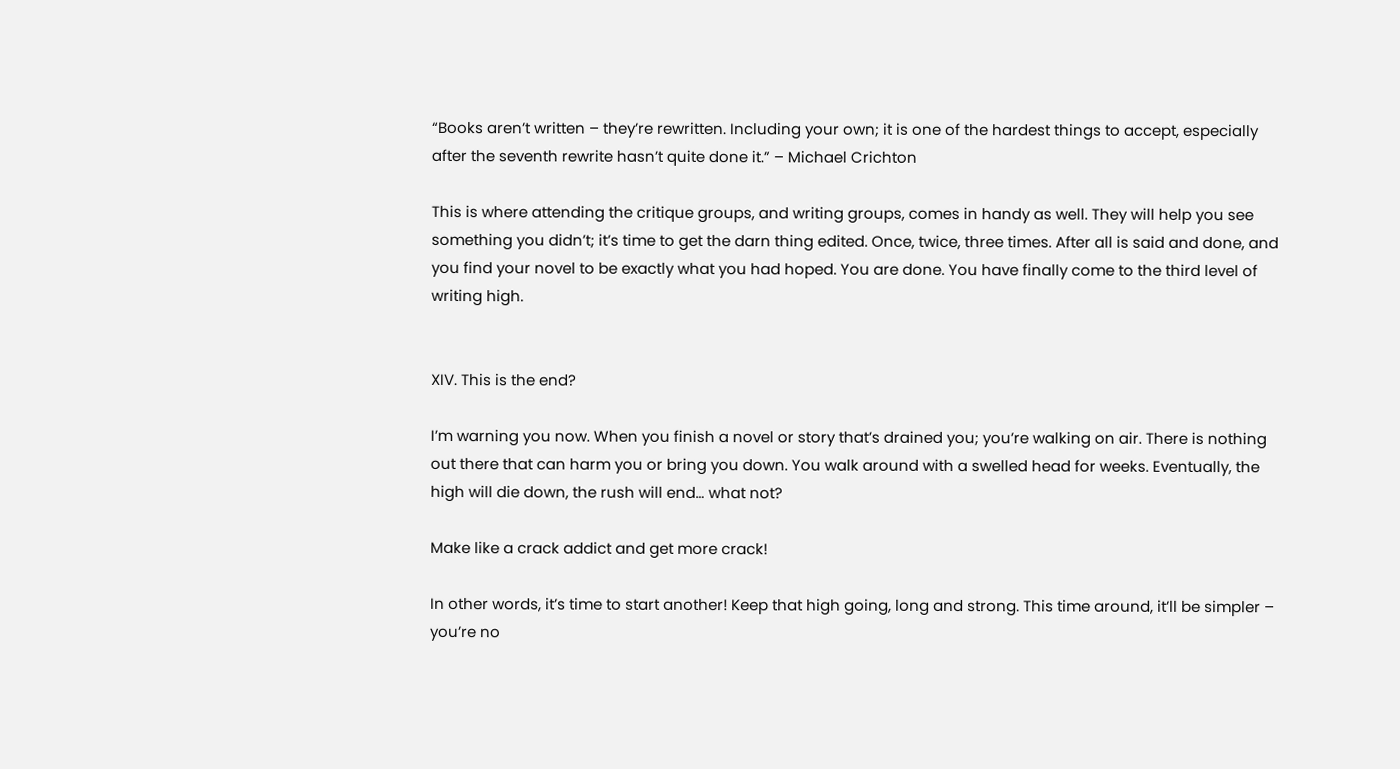“Books aren’t written – they’re rewritten. Including your own; it is one of the hardest things to accept, especially after the seventh rewrite hasn’t quite done it.” – Michael Crichton

This is where attending the critique groups, and writing groups, comes in handy as well. They will help you see something you didn’t; it’s time to get the darn thing edited. Once, twice, three times. After all is said and done, and you find your novel to be exactly what you had hoped. You are done. You have finally come to the third level of writing high.


XIV. This is the end?

I’m warning you now. When you finish a novel or story that’s drained you; you’re walking on air. There is nothing out there that can harm you or bring you down. You walk around with a swelled head for weeks. Eventually, the high will die down, the rush will end… what not?

Make like a crack addict and get more crack!

In other words, it’s time to start another! Keep that high going, long and strong. This time around, it’ll be simpler – you’re no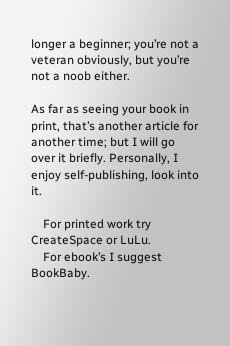longer a beginner; you’re not a veteran obviously, but you’re not a noob either.

As far as seeing your book in print, that’s another article for another time; but I will go over it briefly. Personally, I enjoy self-publishing, look into it.

    For printed work try CreateSpace or LuLu.
    For ebook’s I suggest BookBaby.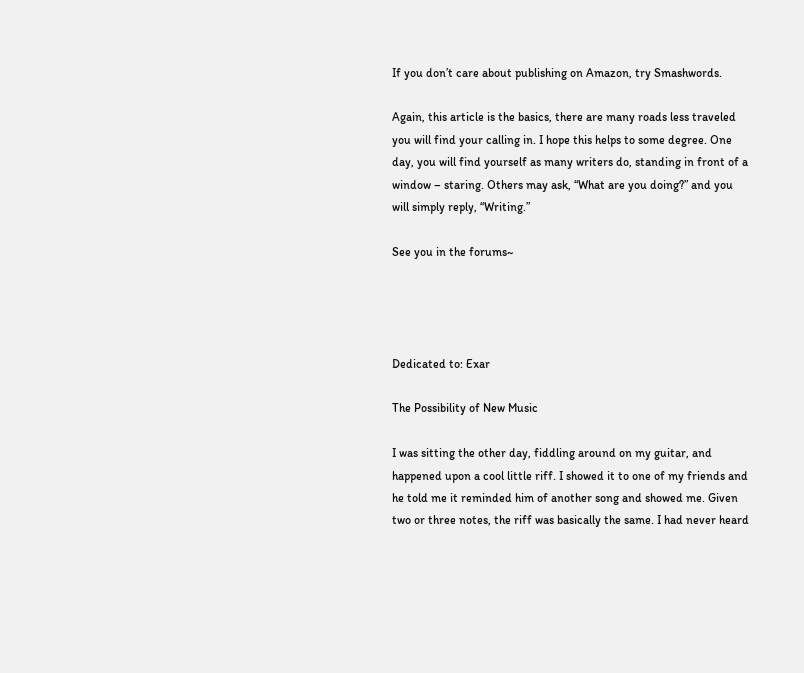If you don’t care about publishing on Amazon, try Smashwords.

Again, this article is the basics, there are many roads less traveled you will find your calling in. I hope this helps to some degree. One day, you will find yourself as many writers do, standing in front of a window – staring. Others may ask, “What are you doing?” and you will simply reply, “Writing.”

See you in the forums~




Dedicated to: Exar

The Possibility of New Music

I was sitting the other day, fiddling around on my guitar, and happened upon a cool little riff. I showed it to one of my friends and he told me it reminded him of another song and showed me. Given two or three notes, the riff was basically the same. I had never heard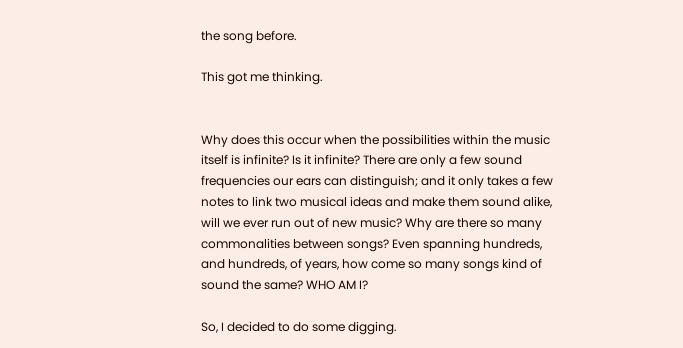the song before.

This got me thinking.


Why does this occur when the possibilities within the music itself is infinite? Is it infinite? There are only a few sound frequencies our ears can distinguish; and it only takes a few notes to link two musical ideas and make them sound alike, will we ever run out of new music? Why are there so many commonalities between songs? Even spanning hundreds, and hundreds, of years, how come so many songs kind of sound the same? WHO AM I?

So, I decided to do some digging.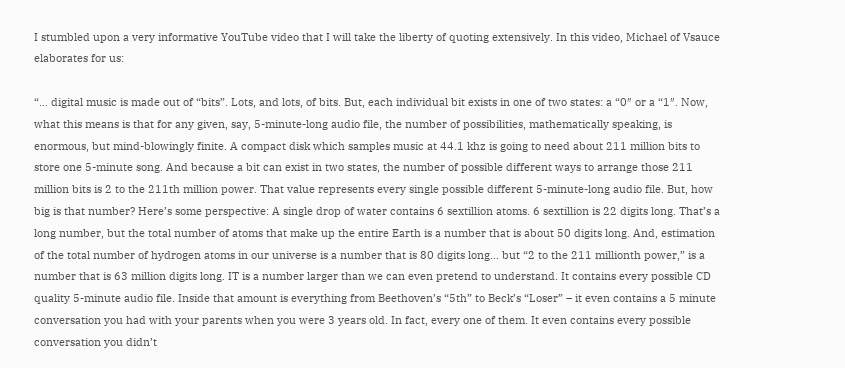I stumbled upon a very informative YouTube video that I will take the liberty of quoting extensively. In this video, Michael of Vsauce elaborates for us:

“… digital music is made out of “bits”. Lots, and lots, of bits. But, each individual bit exists in one of two states: a “0″ or a “1″. Now, what this means is that for any given, say, 5-minute-long audio file, the number of possibilities, mathematically speaking, is enormous, but mind-blowingly finite. A compact disk which samples music at 44.1 khz is going to need about 211 million bits to store one 5-minute song. And because a bit can exist in two states, the number of possible different ways to arrange those 211 million bits is 2 to the 211th million power. That value represents every single possible different 5-minute-long audio file. But, how big is that number? Here’s some perspective: A single drop of water contains 6 sextillion atoms. 6 sextillion is 22 digits long. That’s a long number, but the total number of atoms that make up the entire Earth is a number that is about 50 digits long. And, estimation of the total number of hydrogen atoms in our universe is a number that is 80 digits long… but “2 to the 211 millionth power,” is a number that is 63 million digits long. IT is a number larger than we can even pretend to understand. It contains every possible CD quality 5-minute audio file. Inside that amount is everything from Beethoven’s “5th” to Beck’s “Loser” – it even contains a 5 minute conversation you had with your parents when you were 3 years old. In fact, every one of them. It even contains every possible conversation you didn’t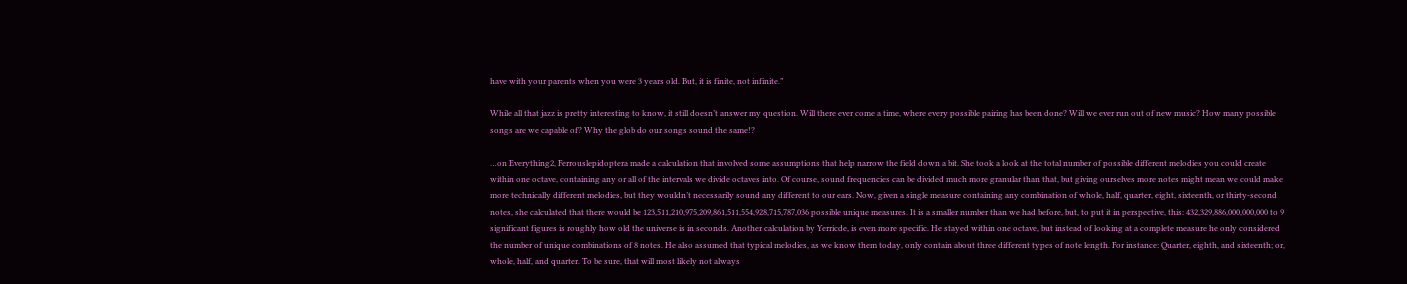have with your parents when you were 3 years old. But, it is finite, not infinite.”

While all that jazz is pretty interesting to know, it still doesn’t answer my question. Will there ever come a time, where every possible pairing has been done? Will we ever run out of new music? How many possible songs are we capable of? Why the glob do our songs sound the same!?

…on Everything2, Ferrouslepidoptera made a calculation that involved some assumptions that help narrow the field down a bit. She took a look at the total number of possible different melodies you could create within one octave, containing any or all of the intervals we divide octaves into. Of course, sound frequencies can be divided much more granular than that, but giving ourselves more notes might mean we could make more technically different melodies, but they wouldn’t necessarily sound any different to our ears. Now, given a single measure containing any combination of whole, half, quarter, eight, sixteenth, or thirty-second notes, she calculated that there would be 123,511,210,975,209,861,511,554,928,715,787,036 possible unique measures. It is a smaller number than we had before, but, to put it in perspective, this: 432,329,886,000,000,000 to 9 significant figures is roughly how old the universe is in seconds. Another calculation by Yerricde, is even more specific. He stayed within one octave, but instead of looking at a complete measure he only considered the number of unique combinations of 8 notes. He also assumed that typical melodies, as we know them today, only contain about three different types of note length. For instance: Quarter, eighth, and sixteenth; or, whole, half, and quarter. To be sure, that will most likely not always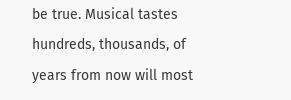be true. Musical tastes hundreds, thousands, of years from now will most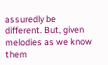assuredly be different. But, given melodies as we know them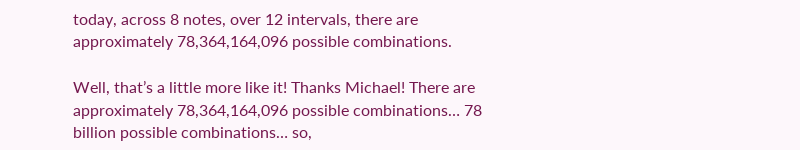today, across 8 notes, over 12 intervals, there are approximately 78,364,164,096 possible combinations.

Well, that’s a little more like it! Thanks Michael! There are approximately 78,364,164,096 possible combinations… 78 billion possible combinations… so,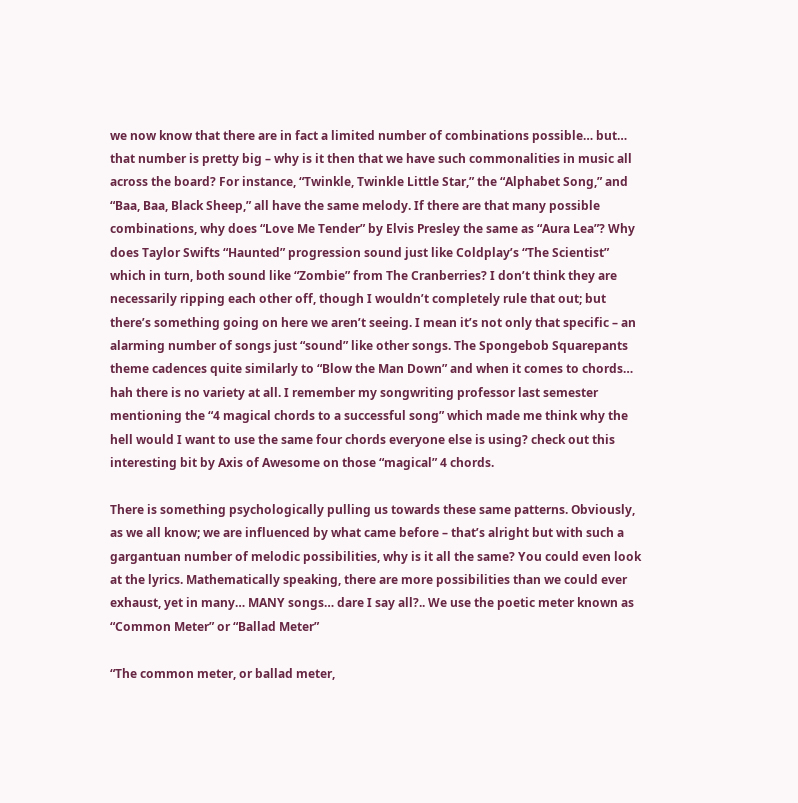we now know that there are in fact a limited number of combinations possible… but… that number is pretty big – why is it then that we have such commonalities in music all across the board? For instance, “Twinkle, Twinkle Little Star,” the “Alphabet Song,” and “Baa, Baa, Black Sheep,” all have the same melody. If there are that many possible combinations, why does “Love Me Tender” by Elvis Presley the same as “Aura Lea”? Why does Taylor Swifts “Haunted” progression sound just like Coldplay’s “The Scientist” which in turn, both sound like “Zombie” from The Cranberries? I don’t think they are necessarily ripping each other off, though I wouldn’t completely rule that out; but there’s something going on here we aren’t seeing. I mean it’s not only that specific – an alarming number of songs just “sound” like other songs. The Spongebob Squarepants theme cadences quite similarly to “Blow the Man Down” and when it comes to chords… hah there is no variety at all. I remember my songwriting professor last semester mentioning the “4 magical chords to a successful song” which made me think why the hell would I want to use the same four chords everyone else is using? check out this interesting bit by Axis of Awesome on those “magical” 4 chords.

There is something psychologically pulling us towards these same patterns. Obviously, as we all know; we are influenced by what came before – that’s alright but with such a gargantuan number of melodic possibilities, why is it all the same? You could even look at the lyrics. Mathematically speaking, there are more possibilities than we could ever exhaust, yet in many… MANY songs… dare I say all?.. We use the poetic meter known as “Common Meter” or “Ballad Meter”

“The common meter, or ballad meter,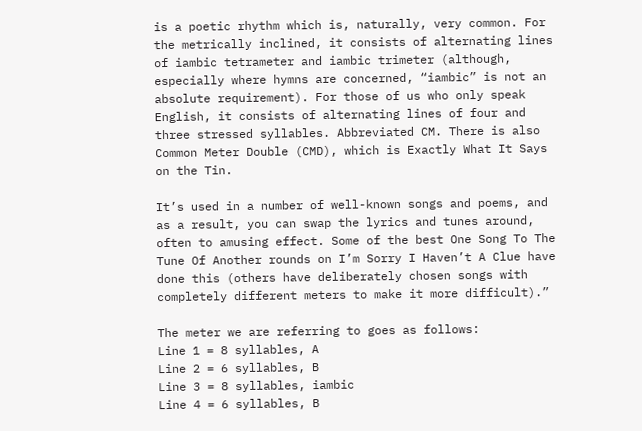is a poetic rhythm which is, naturally, very common. For the metrically inclined, it consists of alternating lines of iambic tetrameter and iambic trimeter (although, especially where hymns are concerned, “iambic” is not an absolute requirement). For those of us who only speak English, it consists of alternating lines of four and three stressed syllables. Abbreviated CM. There is also Common Meter Double (CMD), which is Exactly What It Says on the Tin.

It’s used in a number of well-known songs and poems, and as a result, you can swap the lyrics and tunes around, often to amusing effect. Some of the best One Song To The Tune Of Another rounds on I’m Sorry I Haven’t A Clue have done this (others have deliberately chosen songs with completely different meters to make it more difficult).”

The meter we are referring to goes as follows:
Line 1 = 8 syllables, A
Line 2 = 6 syllables, B
Line 3 = 8 syllables, iambic
Line 4 = 6 syllables, B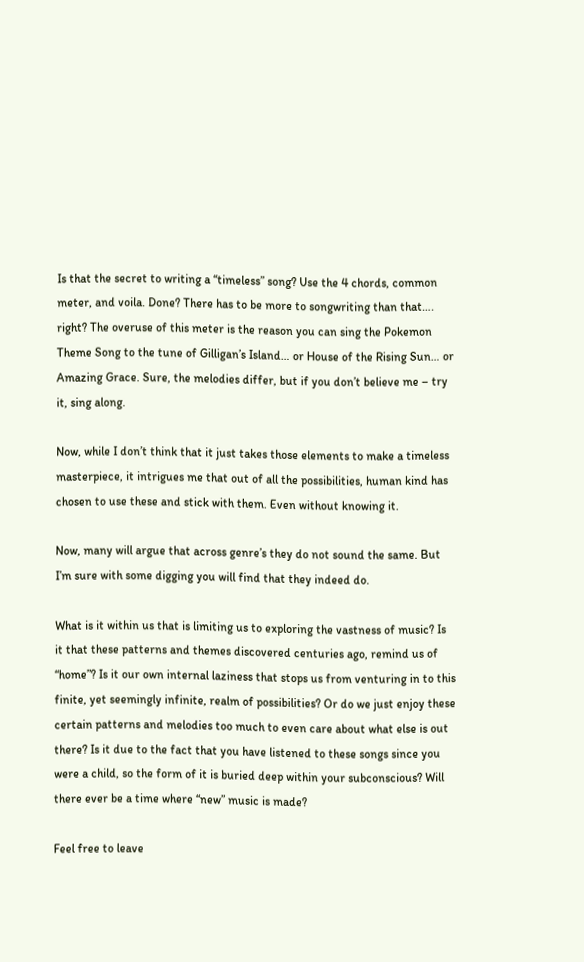Is that the secret to writing a “timeless” song? Use the 4 chords, common meter, and voila. Done? There has to be more to songwriting than that…. right? The overuse of this meter is the reason you can sing the Pokemon Theme Song to the tune of Gilligan’s Island… or House of the Rising Sun… or Amazing Grace. Sure, the melodies differ, but if you don’t believe me – try it, sing along.

Now, while I don’t think that it just takes those elements to make a timeless masterpiece, it intrigues me that out of all the possibilities, human kind has chosen to use these and stick with them. Even without knowing it.

Now, many will argue that across genre’s they do not sound the same. But I’m sure with some digging you will find that they indeed do.

What is it within us that is limiting us to exploring the vastness of music? Is it that these patterns and themes discovered centuries ago, remind us of “home”? Is it our own internal laziness that stops us from venturing in to this finite, yet seemingly infinite, realm of possibilities? Or do we just enjoy these certain patterns and melodies too much to even care about what else is out there? Is it due to the fact that you have listened to these songs since you were a child, so the form of it is buried deep within your subconscious? Will there ever be a time where “new” music is made?

Feel free to leave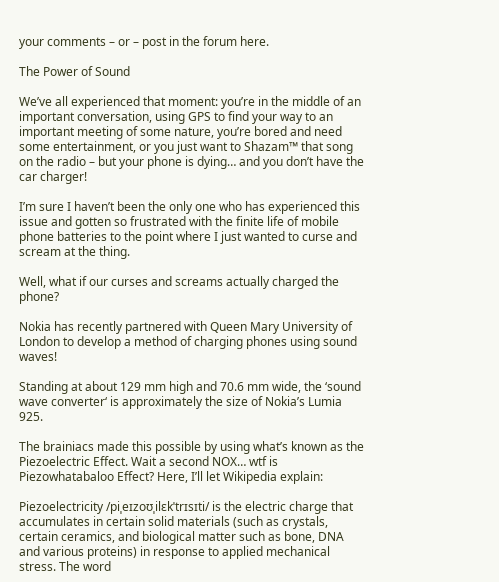your comments – or – post in the forum here.

The Power of Sound

We’ve all experienced that moment: you’re in the middle of an important conversation, using GPS to find your way to an important meeting of some nature, you’re bored and need some entertainment, or you just want to Shazam™ that song on the radio – but your phone is dying… and you don’t have the car charger!

I’m sure I haven’t been the only one who has experienced this issue and gotten so frustrated with the finite life of mobile phone batteries to the point where I just wanted to curse and scream at the thing.

Well, what if our curses and screams actually charged the phone?

Nokia has recently partnered with Queen Mary University of London to develop a method of charging phones using sound waves!

Standing at about 129 mm high and 70.6 mm wide, the ‘sound wave converter‘ is approximately the size of Nokia’s Lumia 925.

The brainiacs made this possible by using what’s known as the Piezoelectric Effect. Wait a second NOX… wtf is Piezowhatabaloo Effect? Here, I’ll let Wikipedia explain:

Piezoelectricity /piˌeɪzoʊˌilɛkˈtrɪsɪti/ is the electric charge that accumulates in certain solid materials (such as crystals, certain ceramics, and biological matter such as bone, DNA and various proteins) in response to applied mechanical stress. The word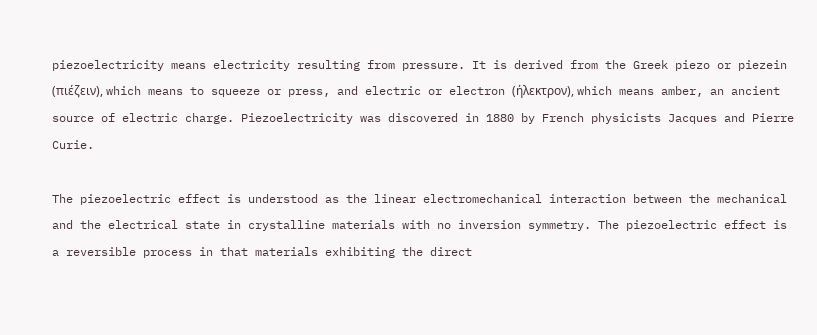piezoelectricity means electricity resulting from pressure. It is derived from the Greek piezo or piezein (πιέζειν), which means to squeeze or press, and electric or electron (ήλεκτρον), which means amber, an ancient source of electric charge. Piezoelectricity was discovered in 1880 by French physicists Jacques and Pierre Curie.

The piezoelectric effect is understood as the linear electromechanical interaction between the mechanical and the electrical state in crystalline materials with no inversion symmetry. The piezoelectric effect is a reversible process in that materials exhibiting the direct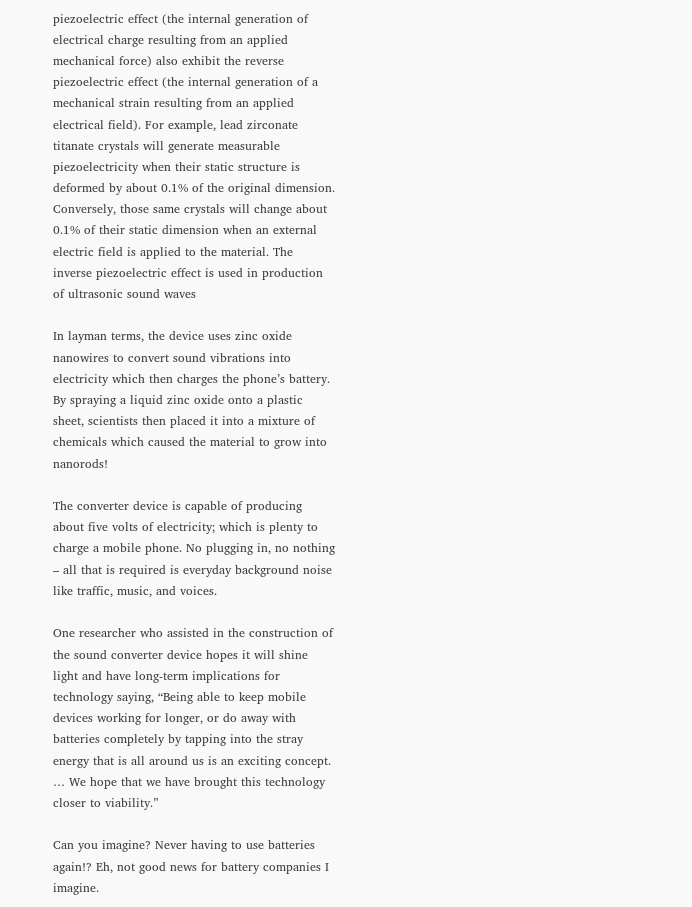piezoelectric effect (the internal generation of electrical charge resulting from an applied mechanical force) also exhibit the reverse piezoelectric effect (the internal generation of a mechanical strain resulting from an applied electrical field). For example, lead zirconate titanate crystals will generate measurable piezoelectricity when their static structure is deformed by about 0.1% of the original dimension. Conversely, those same crystals will change about 0.1% of their static dimension when an external electric field is applied to the material. The inverse piezoelectric effect is used in production of ultrasonic sound waves

In layman terms, the device uses zinc oxide nanowires to convert sound vibrations into electricity which then charges the phone’s battery. By spraying a liquid zinc oxide onto a plastic sheet, scientists then placed it into a mixture of chemicals which caused the material to grow into nanorods!

The converter device is capable of producing about five volts of electricity; which is plenty to charge a mobile phone. No plugging in, no nothing – all that is required is everyday background noise like traffic, music, and voices.

One researcher who assisted in the construction of the sound converter device hopes it will shine light and have long-term implications for technology saying, “Being able to keep mobile devices working for longer, or do away with batteries completely by tapping into the stray energy that is all around us is an exciting concept. … We hope that we have brought this technology closer to viability.”

Can you imagine? Never having to use batteries again!? Eh, not good news for battery companies I imagine.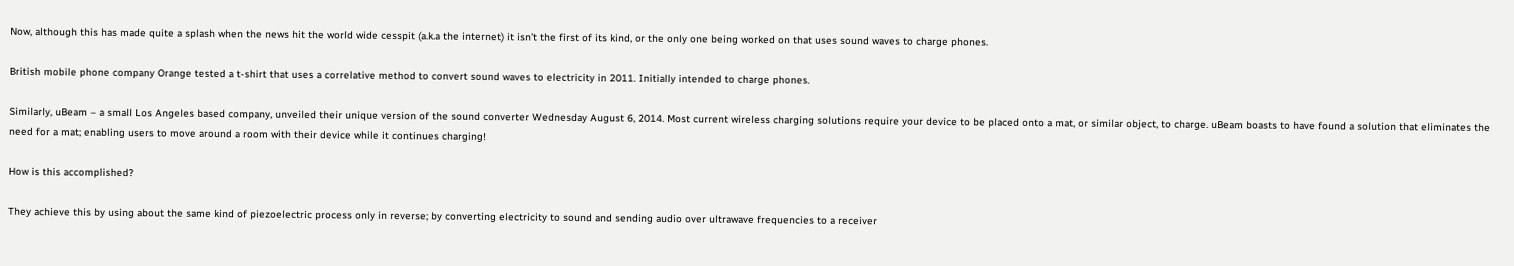Now, although this has made quite a splash when the news hit the world wide cesspit (a.k.a the internet) it isn’t the first of its kind, or the only one being worked on that uses sound waves to charge phones.

British mobile phone company Orange tested a t-shirt that uses a correlative method to convert sound waves to electricity in 2011. Initially intended to charge phones.

Similarly, uBeam – a small Los Angeles based company, unveiled their unique version of the sound converter Wednesday August 6, 2014. Most current wireless charging solutions require your device to be placed onto a mat, or similar object, to charge. uBeam boasts to have found a solution that eliminates the need for a mat; enabling users to move around a room with their device while it continues charging!

How is this accomplished?

They achieve this by using about the same kind of piezoelectric process only in reverse; by converting electricity to sound and sending audio over ultrawave frequencies to a receiver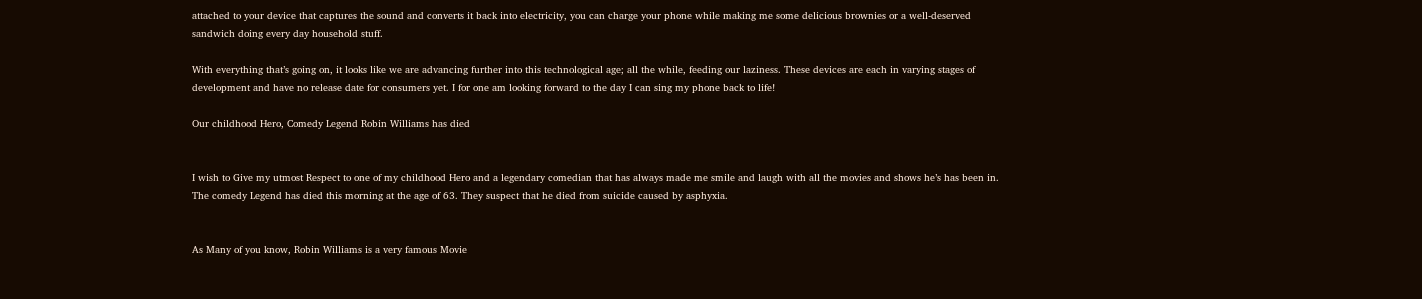attached to your device that captures the sound and converts it back into electricity, you can charge your phone while making me some delicious brownies or a well-deserved sandwich doing every day household stuff.

With everything that’s going on, it looks like we are advancing further into this technological age; all the while, feeding our laziness. These devices are each in varying stages of development and have no release date for consumers yet. I for one am looking forward to the day I can sing my phone back to life!

Our childhood Hero, Comedy Legend Robin Williams has died


I wish to Give my utmost Respect to one of my childhood Hero and a legendary comedian that has always made me smile and laugh with all the movies and shows he’s has been in. The comedy Legend has died this morning at the age of 63. They suspect that he died from suicide caused by asphyxia.


As Many of you know, Robin Williams is a very famous Movie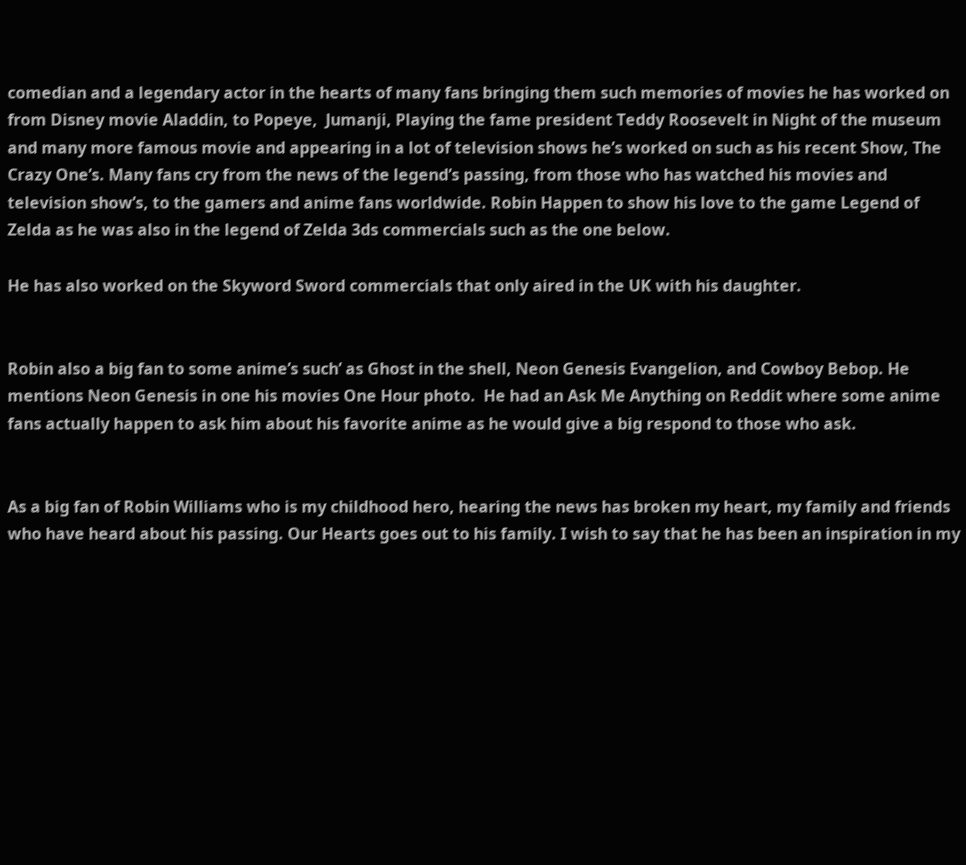comedian and a legendary actor in the hearts of many fans bringing them such memories of movies he has worked on from Disney movie Aladdin, to Popeye,  Jumanji, Playing the fame president Teddy Roosevelt in Night of the museum and many more famous movie and appearing in a lot of television shows he’s worked on such as his recent Show, The Crazy One’s. Many fans cry from the news of the legend’s passing, from those who has watched his movies and television show’s, to the gamers and anime fans worldwide. Robin Happen to show his love to the game Legend of Zelda as he was also in the legend of Zelda 3ds commercials such as the one below.

He has also worked on the Skyword Sword commercials that only aired in the UK with his daughter.


Robin also a big fan to some anime’s such’ as Ghost in the shell, Neon Genesis Evangelion, and Cowboy Bebop. He mentions Neon Genesis in one his movies One Hour photo.  He had an Ask Me Anything on Reddit where some anime fans actually happen to ask him about his favorite anime as he would give a big respond to those who ask.


As a big fan of Robin Williams who is my childhood hero, hearing the news has broken my heart, my family and friends who have heard about his passing. Our Hearts goes out to his family. I wish to say that he has been an inspiration in my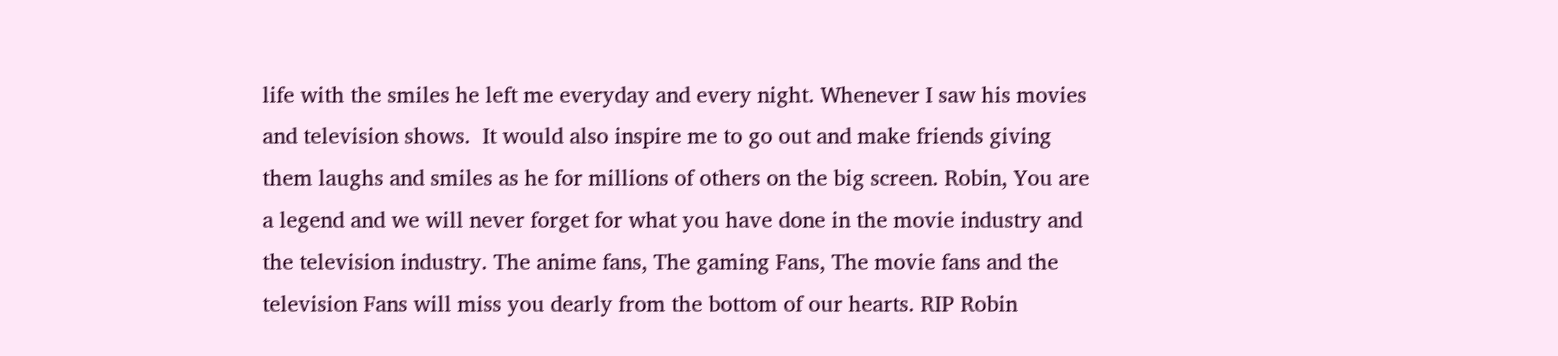life with the smiles he left me everyday and every night. Whenever I saw his movies and television shows.  It would also inspire me to go out and make friends giving them laughs and smiles as he for millions of others on the big screen. Robin, You are a legend and we will never forget for what you have done in the movie industry and the television industry. The anime fans, The gaming Fans, The movie fans and the television Fans will miss you dearly from the bottom of our hearts. RIP Robin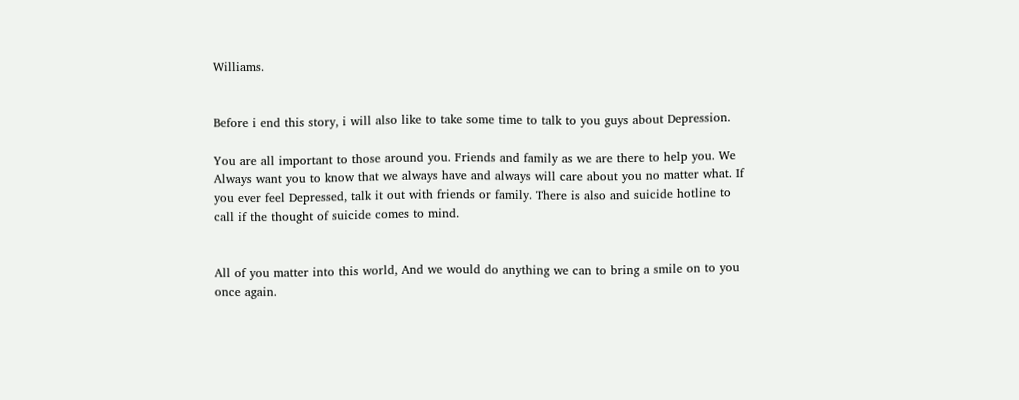Williams.


Before i end this story, i will also like to take some time to talk to you guys about Depression.

You are all important to those around you. Friends and family as we are there to help you. We Always want you to know that we always have and always will care about you no matter what. If you ever feel Depressed, talk it out with friends or family. There is also and suicide hotline to call if the thought of suicide comes to mind.


All of you matter into this world, And we would do anything we can to bring a smile on to you once again.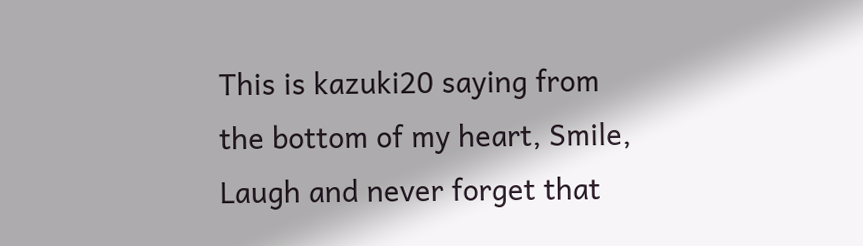This is kazuki20 saying from the bottom of my heart, Smile, Laugh and never forget that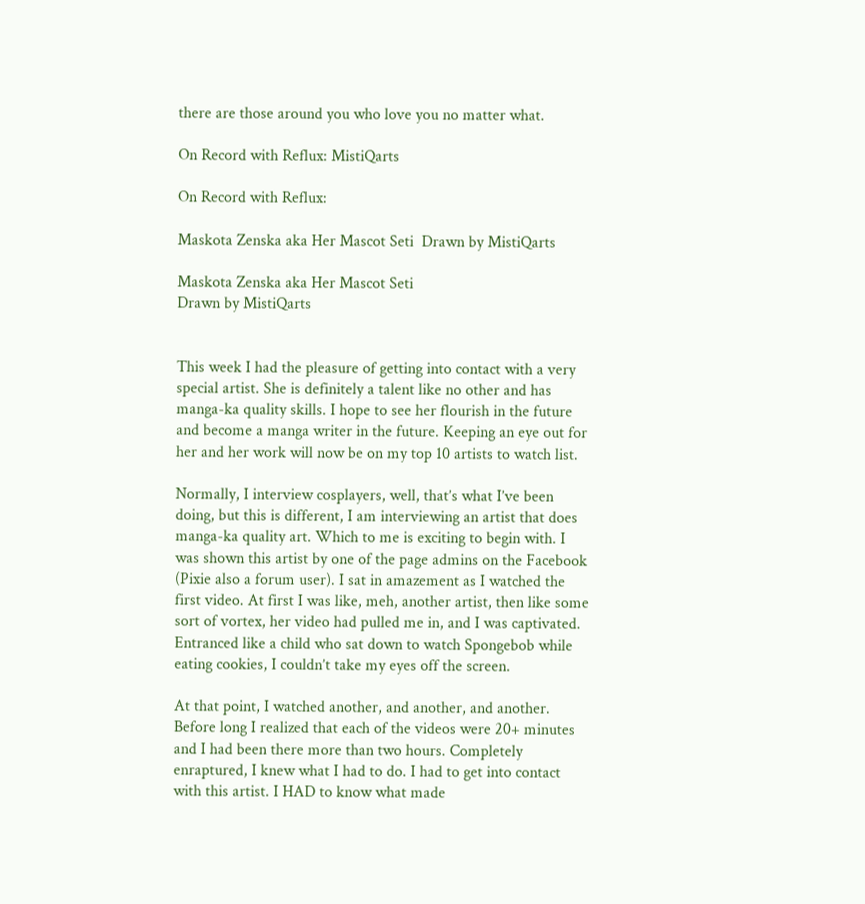there are those around you who love you no matter what.

On Record with Reflux: MistiQarts

On Record with Reflux:

Maskota Zenska aka Her Mascot Seti  Drawn by MistiQarts

Maskota Zenska aka Her Mascot Seti
Drawn by MistiQarts


This week I had the pleasure of getting into contact with a very special artist. She is definitely a talent like no other and has manga-ka quality skills. I hope to see her flourish in the future and become a manga writer in the future. Keeping an eye out for her and her work will now be on my top 10 artists to watch list.

Normally, I interview cosplayers, well, that’s what I’ve been doing, but this is different, I am interviewing an artist that does manga-ka quality art. Which to me is exciting to begin with. I was shown this artist by one of the page admins on the Facebook (Pixie also a forum user). I sat in amazement as I watched the first video. At first I was like, meh, another artist, then like some sort of vortex, her video had pulled me in, and I was captivated. Entranced like a child who sat down to watch Spongebob while eating cookies, I couldn’t take my eyes off the screen.

At that point, I watched another, and another, and another. Before long I realized that each of the videos were 20+ minutes and I had been there more than two hours. Completely enraptured, I knew what I had to do. I had to get into contact with this artist. I HAD to know what made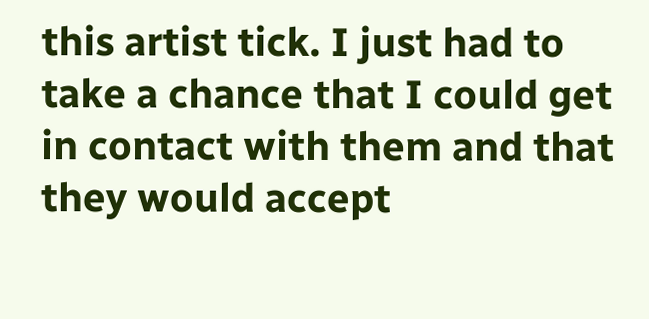this artist tick. I just had to take a chance that I could get in contact with them and that they would accept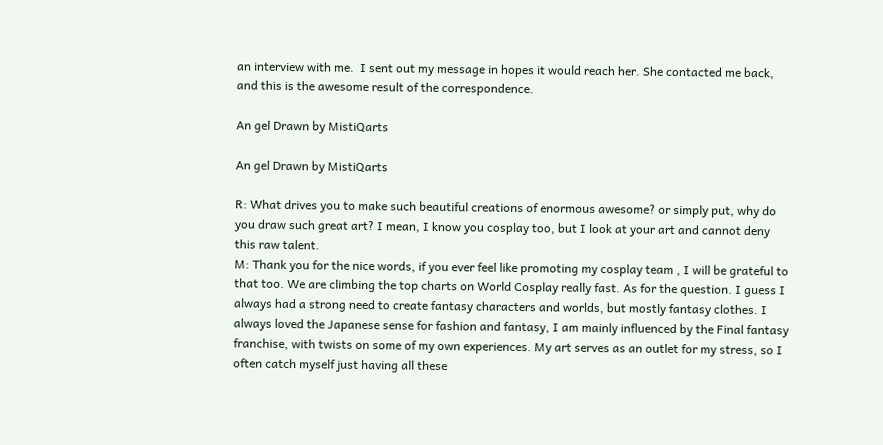an interview with me.  I sent out my message in hopes it would reach her. She contacted me back, and this is the awesome result of the correspondence.

An gel Drawn by MistiQarts

An gel Drawn by MistiQarts

R: What drives you to make such beautiful creations of enormous awesome? or simply put, why do you draw such great art? I mean, I know you cosplay too, but I look at your art and cannot deny this raw talent.
M: Thank you for the nice words, if you ever feel like promoting my cosplay team , I will be grateful to that too. We are climbing the top charts on World Cosplay really fast. As for the question. I guess I always had a strong need to create fantasy characters and worlds, but mostly fantasy clothes. I always loved the Japanese sense for fashion and fantasy, I am mainly influenced by the Final fantasy franchise, with twists on some of my own experiences. My art serves as an outlet for my stress, so I often catch myself just having all these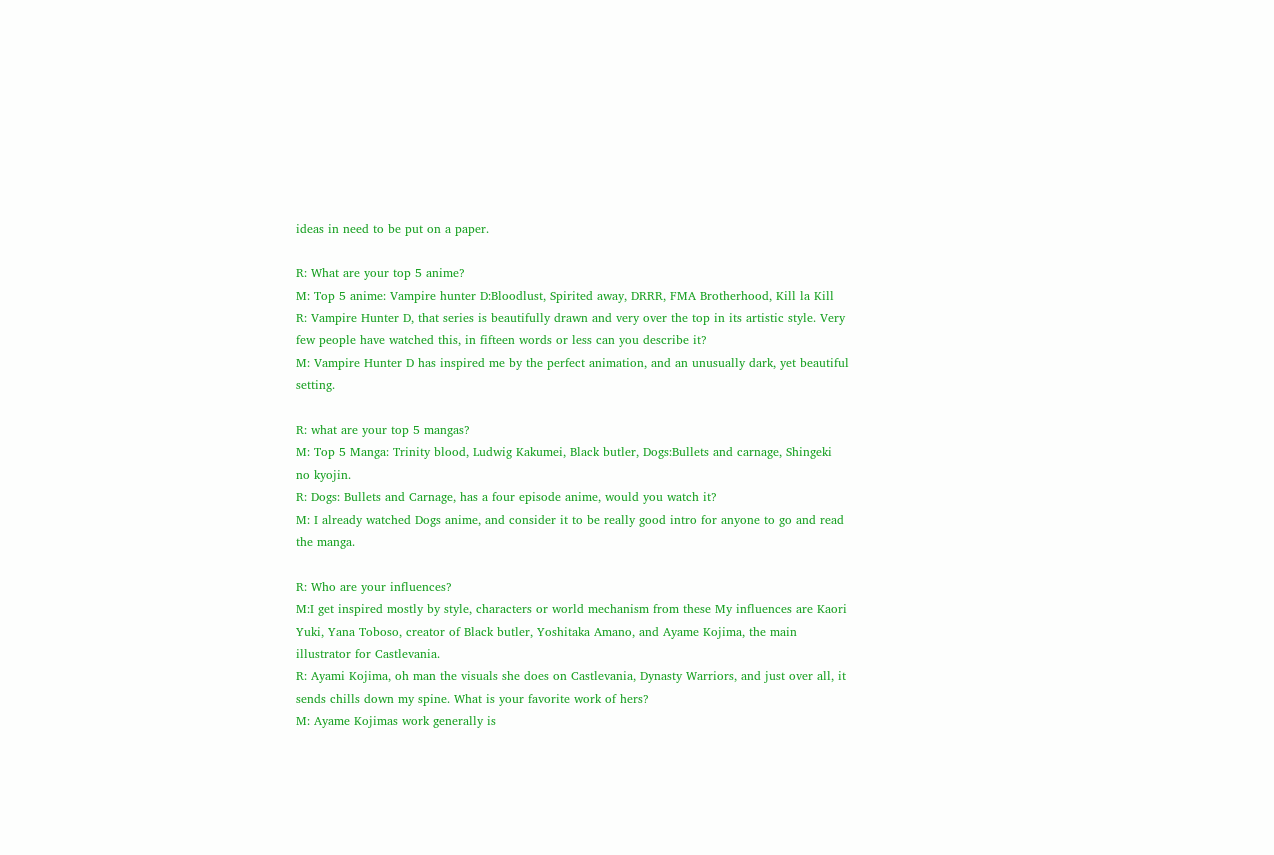ideas in need to be put on a paper.

R: What are your top 5 anime?
M: Top 5 anime: Vampire hunter D:Bloodlust, Spirited away, DRRR, FMA Brotherhood, Kill la Kill
R: Vampire Hunter D, that series is beautifully drawn and very over the top in its artistic style. Very few people have watched this, in fifteen words or less can you describe it?
M: Vampire Hunter D has inspired me by the perfect animation, and an unusually dark, yet beautiful setting.

R: what are your top 5 mangas?
M: Top 5 Manga: Trinity blood, Ludwig Kakumei, Black butler, Dogs:Bullets and carnage, Shingeki no kyojin.
R: Dogs: Bullets and Carnage, has a four episode anime, would you watch it?
M: I already watched Dogs anime, and consider it to be really good intro for anyone to go and read the manga.

R: Who are your influences?
M:I get inspired mostly by style, characters or world mechanism from these My influences are Kaori Yuki, Yana Toboso, creator of Black butler, Yoshitaka Amano, and Ayame Kojima, the main illustrator for Castlevania.
R: Ayami Kojima, oh man the visuals she does on Castlevania, Dynasty Warriors, and just over all, it sends chills down my spine. What is your favorite work of hers?
M: Ayame Kojimas work generally is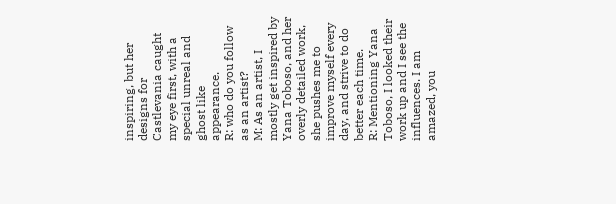inspiring, but her designs for Castlevania caught my eye first, with a special unreal and ghost like appearance.
R: who do you follow as an artist?
M: As an artist, I mostly get inspired by Yana Toboso, and her overly detailed work, she pushes me to improve myself every day, and strive to do better each time.
R: Mentioning Yana Toboso, I looked their work up and I see the influences. I am amazed, you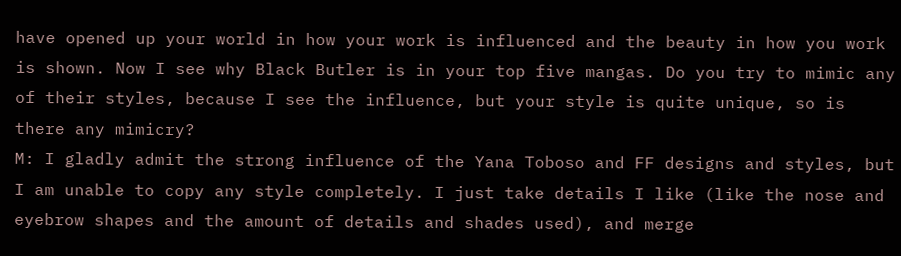have opened up your world in how your work is influenced and the beauty in how you work is shown. Now I see why Black Butler is in your top five mangas. Do you try to mimic any of their styles, because I see the influence, but your style is quite unique, so is there any mimicry?
M: I gladly admit the strong influence of the Yana Toboso and FF designs and styles, but I am unable to copy any style completely. I just take details I like (like the nose and eyebrow shapes and the amount of details and shades used), and merge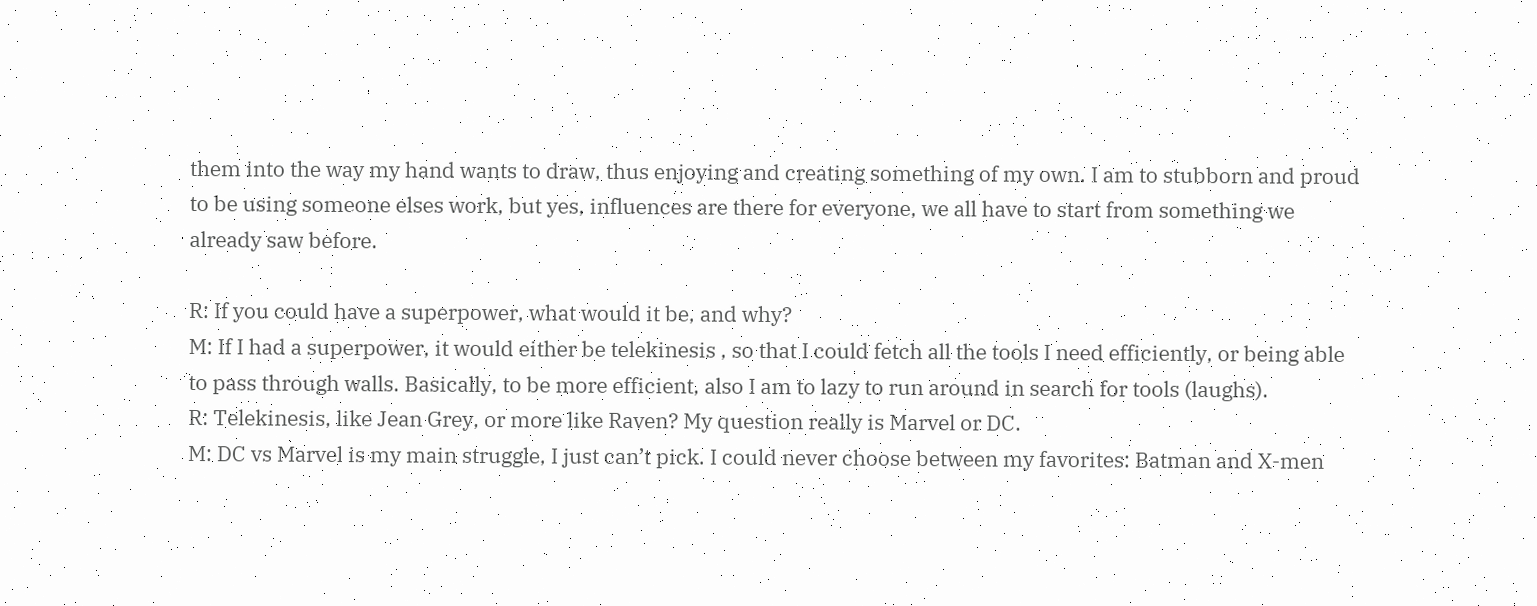them into the way my hand wants to draw, thus enjoying and creating something of my own. I am to stubborn and proud to be using someone elses work, but yes, influences are there for everyone, we all have to start from something we already saw before.

R: If you could have a superpower, what would it be, and why?
M: If I had a superpower, it would either be telekinesis , so that I could fetch all the tools I need efficiently, or being able to pass through walls. Basically, to be more efficient, also I am to lazy to run around in search for tools (laughs).
R: Telekinesis, like Jean Grey, or more like Raven? My question really is Marvel or DC.
M: DC vs Marvel is my main struggle, I just can’t pick. I could never choose between my favorites: Batman and X-men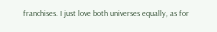franchises. I just love both universes equally, as for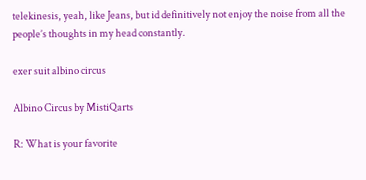telekinesis, yeah, like Jeans, but id definitively not enjoy the noise from all the people’s thoughts in my head constantly.

exer suit albino circus

Albino Circus by MistiQarts

R: What is your favorite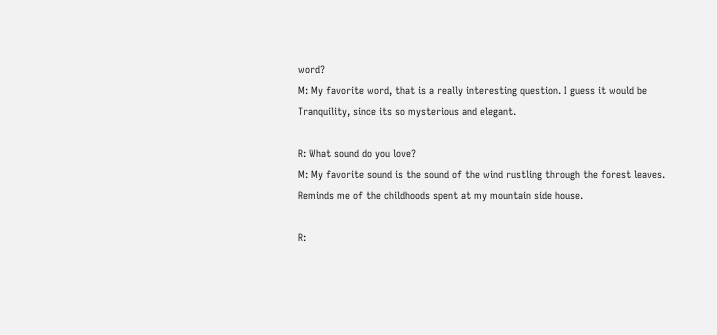word?
M: My favorite word, that is a really interesting question. I guess it would be Tranquility, since its so mysterious and elegant.

R: What sound do you love?
M: My favorite sound is the sound of the wind rustling through the forest leaves. Reminds me of the childhoods spent at my mountain side house.

R: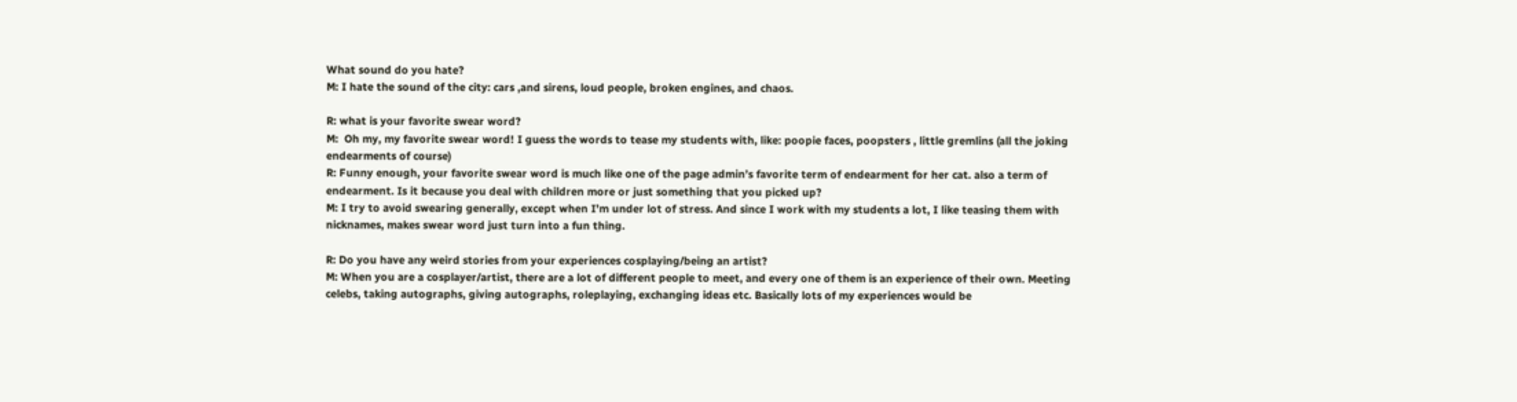What sound do you hate?
M: I hate the sound of the city: cars ,and sirens, loud people, broken engines, and chaos.

R: what is your favorite swear word?
M:  Oh my, my favorite swear word! I guess the words to tease my students with, like: poopie faces, poopsters , little gremlins (all the joking endearments of course)
R: Funny enough, your favorite swear word is much like one of the page admin’s favorite term of endearment for her cat. also a term of endearment. Is it because you deal with children more or just something that you picked up?
M: I try to avoid swearing generally, except when I’m under lot of stress. And since I work with my students a lot, I like teasing them with nicknames, makes swear word just turn into a fun thing.

R: Do you have any weird stories from your experiences cosplaying/being an artist?
M: When you are a cosplayer/artist, there are a lot of different people to meet, and every one of them is an experience of their own. Meeting celebs, taking autographs, giving autographs, roleplaying, exchanging ideas etc. Basically lots of my experiences would be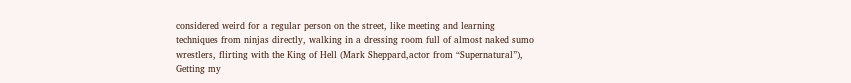considered weird for a regular person on the street, like meeting and learning techniques from ninjas directly, walking in a dressing room full of almost naked sumo wrestlers, flirting with the King of Hell (Mark Sheppard,actor from “Supernatural”), Getting my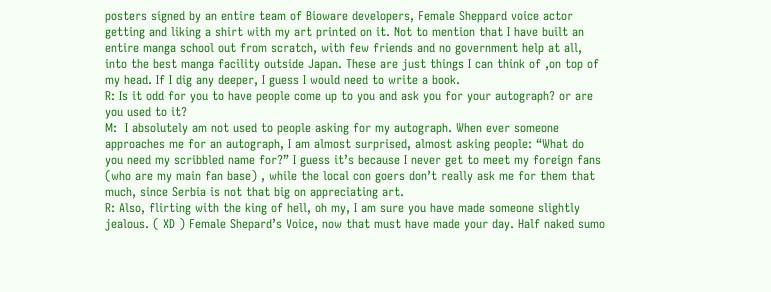posters signed by an entire team of Bioware developers, Female Sheppard voice actor getting and liking a shirt with my art printed on it. Not to mention that I have built an entire manga school out from scratch, with few friends and no government help at all, into the best manga facility outside Japan. These are just things I can think of ,on top of my head. If I dig any deeper, I guess I would need to write a book.
R: Is it odd for you to have people come up to you and ask you for your autograph? or are you used to it?
M:  I absolutely am not used to people asking for my autograph. When ever someone approaches me for an autograph, I am almost surprised, almost asking people: “What do you need my scribbled name for?” I guess it’s because I never get to meet my foreign fans (who are my main fan base) , while the local con goers don’t really ask me for them that much, since Serbia is not that big on appreciating art.
R: Also, flirting with the king of hell, oh my, I am sure you have made someone slightly jealous. ( XD ) Female Shepard’s Voice, now that must have made your day. Half naked sumo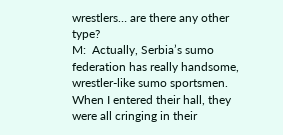wrestlers… are there any other type?
M:  Actually, Serbia’s sumo federation has really handsome, wrestler-like sumo sportsmen. When I entered their hall, they were all cringing in their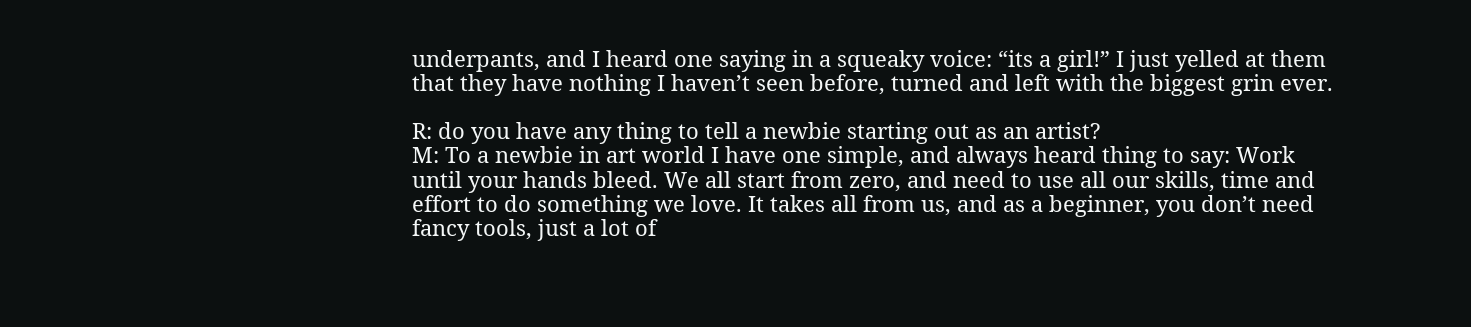underpants, and I heard one saying in a squeaky voice: “its a girl!” I just yelled at them that they have nothing I haven’t seen before, turned and left with the biggest grin ever.

R: do you have any thing to tell a newbie starting out as an artist?
M: To a newbie in art world I have one simple, and always heard thing to say: Work until your hands bleed. We all start from zero, and need to use all our skills, time and effort to do something we love. It takes all from us, and as a beginner, you don’t need fancy tools, just a lot of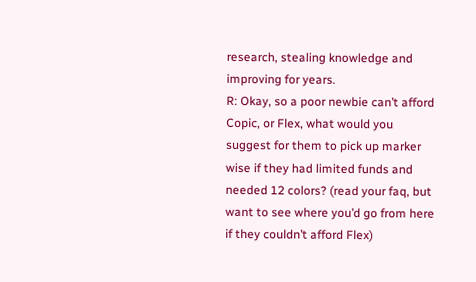research, stealing knowledge and improving for years.
R: Okay, so a poor newbie can’t afford Copic, or Flex, what would you suggest for them to pick up marker wise if they had limited funds and needed 12 colors? (read your faq, but want to see where you’d go from here if they couldn’t afford Flex)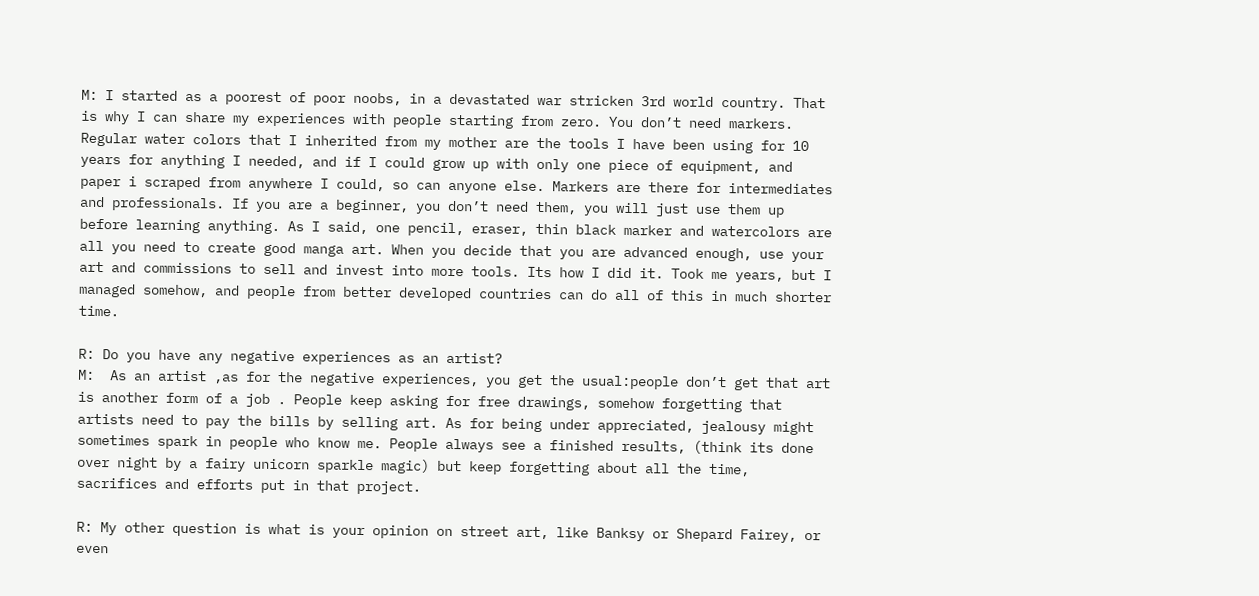M: I started as a poorest of poor noobs, in a devastated war stricken 3rd world country. That is why I can share my experiences with people starting from zero. You don’t need markers. Regular water colors that I inherited from my mother are the tools I have been using for 10 years for anything I needed, and if I could grow up with only one piece of equipment, and paper i scraped from anywhere I could, so can anyone else. Markers are there for intermediates and professionals. If you are a beginner, you don’t need them, you will just use them up before learning anything. As I said, one pencil, eraser, thin black marker and watercolors are all you need to create good manga art. When you decide that you are advanced enough, use your art and commissions to sell and invest into more tools. Its how I did it. Took me years, but I managed somehow, and people from better developed countries can do all of this in much shorter time.

R: Do you have any negative experiences as an artist?
M:  As an artist ,as for the negative experiences, you get the usual:people don’t get that art is another form of a job . People keep asking for free drawings, somehow forgetting that artists need to pay the bills by selling art. As for being under appreciated, jealousy might sometimes spark in people who know me. People always see a finished results, (think its done over night by a fairy unicorn sparkle magic) but keep forgetting about all the time, sacrifices and efforts put in that project.

R: My other question is what is your opinion on street art, like Banksy or Shepard Fairey, or even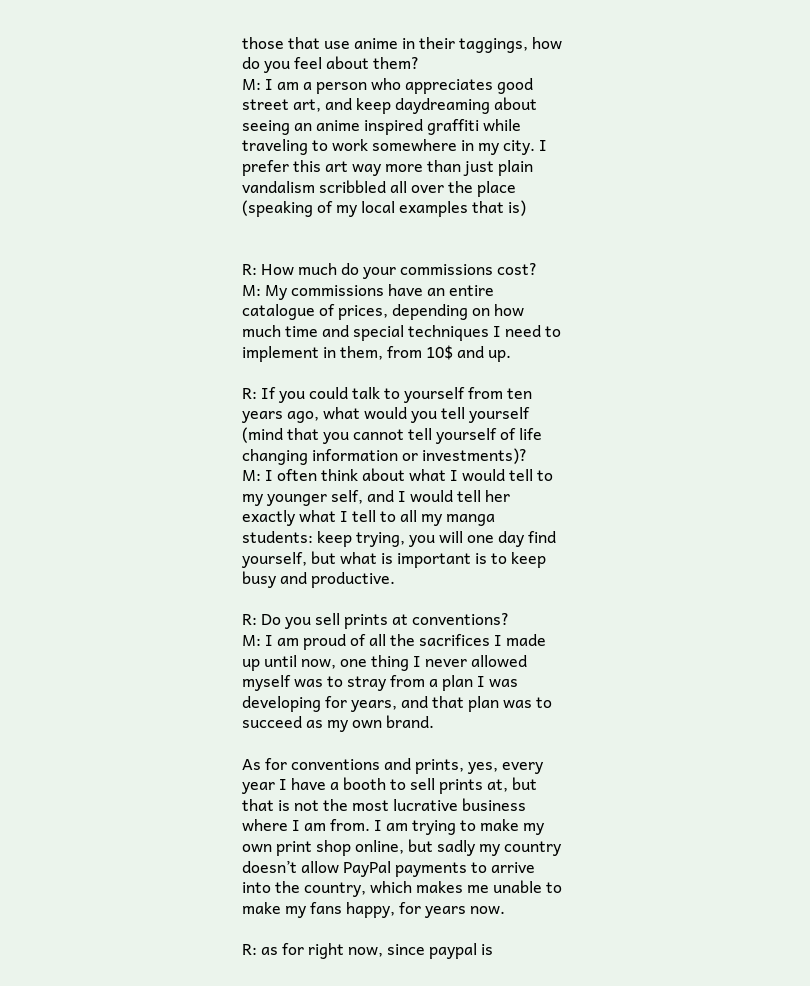those that use anime in their taggings, how do you feel about them?
M: I am a person who appreciates good street art, and keep daydreaming about seeing an anime inspired graffiti while traveling to work somewhere in my city. I prefer this art way more than just plain vandalism scribbled all over the place (speaking of my local examples that is)


R: How much do your commissions cost?
M: My commissions have an entire catalogue of prices, depending on how much time and special techniques I need to implement in them, from 10$ and up.

R: If you could talk to yourself from ten years ago, what would you tell yourself (mind that you cannot tell yourself of life changing information or investments)?
M: I often think about what I would tell to my younger self, and I would tell her exactly what I tell to all my manga students: keep trying, you will one day find yourself, but what is important is to keep busy and productive.

R: Do you sell prints at conventions?
M: I am proud of all the sacrifices I made up until now, one thing I never allowed myself was to stray from a plan I was developing for years, and that plan was to succeed as my own brand.

As for conventions and prints, yes, every year I have a booth to sell prints at, but that is not the most lucrative business where I am from. I am trying to make my own print shop online, but sadly my country doesn’t allow PayPal payments to arrive into the country, which makes me unable to make my fans happy, for years now.

R: as for right now, since paypal is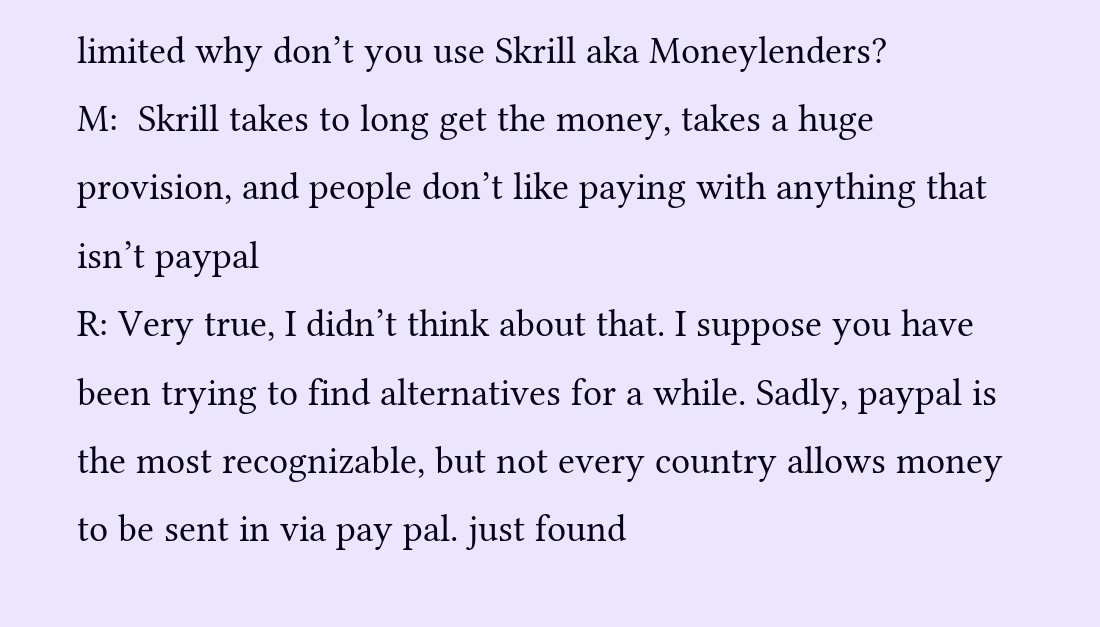limited why don’t you use Skrill aka Moneylenders?
M:  Skrill takes to long get the money, takes a huge provision, and people don’t like paying with anything that isn’t paypal
R: Very true, I didn’t think about that. I suppose you have been trying to find alternatives for a while. Sadly, paypal is the most recognizable, but not every country allows money to be sent in via pay pal. just found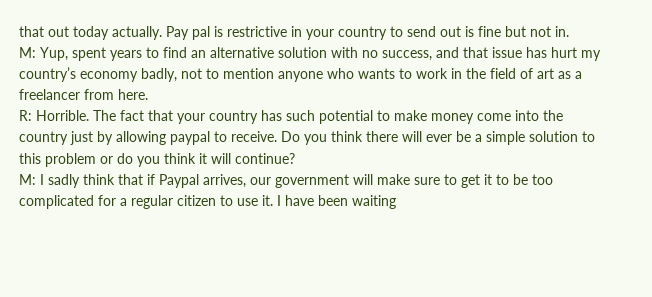that out today actually. Pay pal is restrictive in your country to send out is fine but not in.
M: Yup, spent years to find an alternative solution with no success, and that issue has hurt my country’s economy badly, not to mention anyone who wants to work in the field of art as a freelancer from here.
R: Horrible. The fact that your country has such potential to make money come into the country just by allowing paypal to receive. Do you think there will ever be a simple solution to this problem or do you think it will continue?
M: I sadly think that if Paypal arrives, our government will make sure to get it to be too complicated for a regular citizen to use it. I have been waiting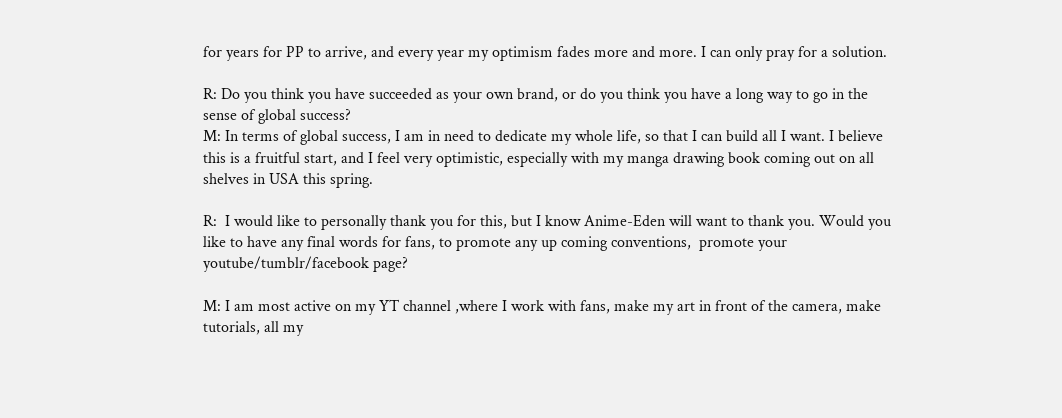for years for PP to arrive, and every year my optimism fades more and more. I can only pray for a solution.

R: Do you think you have succeeded as your own brand, or do you think you have a long way to go in the sense of global success?
M: In terms of global success, I am in need to dedicate my whole life, so that I can build all I want. I believe this is a fruitful start, and I feel very optimistic, especially with my manga drawing book coming out on all shelves in USA this spring.

R:  I would like to personally thank you for this, but I know Anime-Eden will want to thank you. Would you like to have any final words for fans, to promote any up coming conventions,  promote your youtube/tumblr/facebook page?

M: I am most active on my YT channel ,where I work with fans, make my art in front of the camera, make tutorials, all my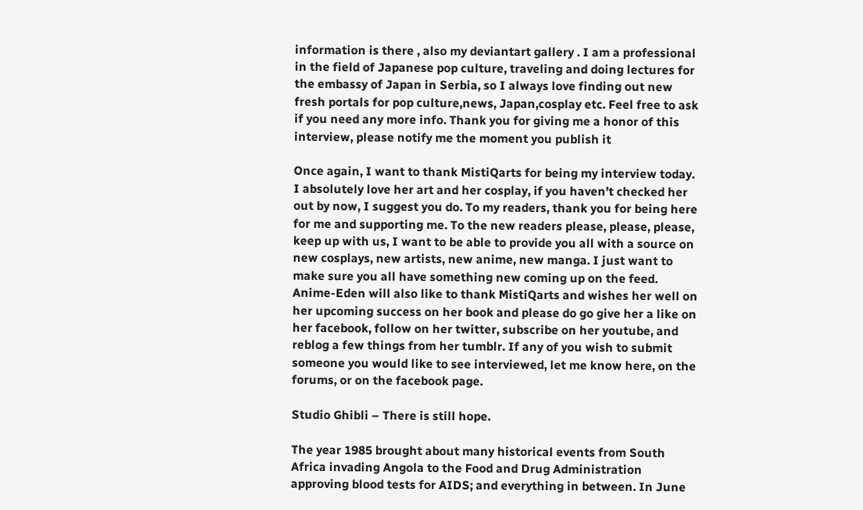information is there , also my deviantart gallery . I am a professional in the field of Japanese pop culture, traveling and doing lectures for the embassy of Japan in Serbia, so I always love finding out new fresh portals for pop culture,news, Japan,cosplay etc. Feel free to ask if you need any more info. Thank you for giving me a honor of this interview, please notify me the moment you publish it

Once again, I want to thank MistiQarts for being my interview today. I absolutely love her art and her cosplay, if you haven’t checked her out by now, I suggest you do. To my readers, thank you for being here for me and supporting me. To the new readers please, please, please, keep up with us, I want to be able to provide you all with a source on new cosplays, new artists, new anime, new manga. I just want to make sure you all have something new coming up on the feed. Anime-Eden will also like to thank MistiQarts and wishes her well on her upcoming success on her book and please do go give her a like on her facebook, follow on her twitter, subscribe on her youtube, and reblog a few things from her tumblr. If any of you wish to submit someone you would like to see interviewed, let me know here, on the forums, or on the facebook page.

Studio Ghibli – There is still hope.

The year 1985 brought about many historical events from South Africa invading Angola to the Food and Drug Administration approving blood tests for AIDS; and everything in between. In June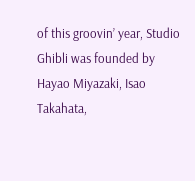of this groovin’ year, Studio Ghibli was founded by Hayao Miyazaki, Isao Takahata,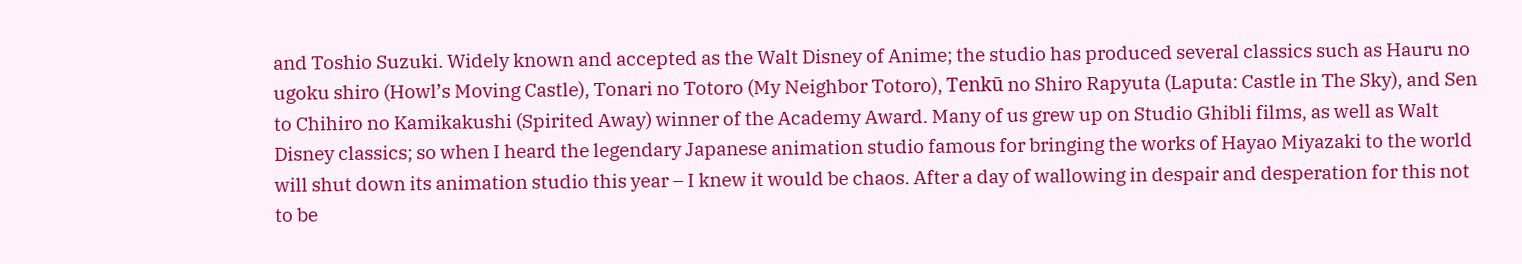and Toshio Suzuki. Widely known and accepted as the Walt Disney of Anime; the studio has produced several classics such as Hauru no ugoku shiro (Howl’s Moving Castle), Tonari no Totoro (My Neighbor Totoro), Tenkū no Shiro Rapyuta (Laputa: Castle in The Sky), and Sen to Chihiro no Kamikakushi (Spirited Away) winner of the Academy Award. Many of us grew up on Studio Ghibli films, as well as Walt Disney classics; so when I heard the legendary Japanese animation studio famous for bringing the works of Hayao Miyazaki to the world will shut down its animation studio this year – I knew it would be chaos. After a day of wallowing in despair and desperation for this not to be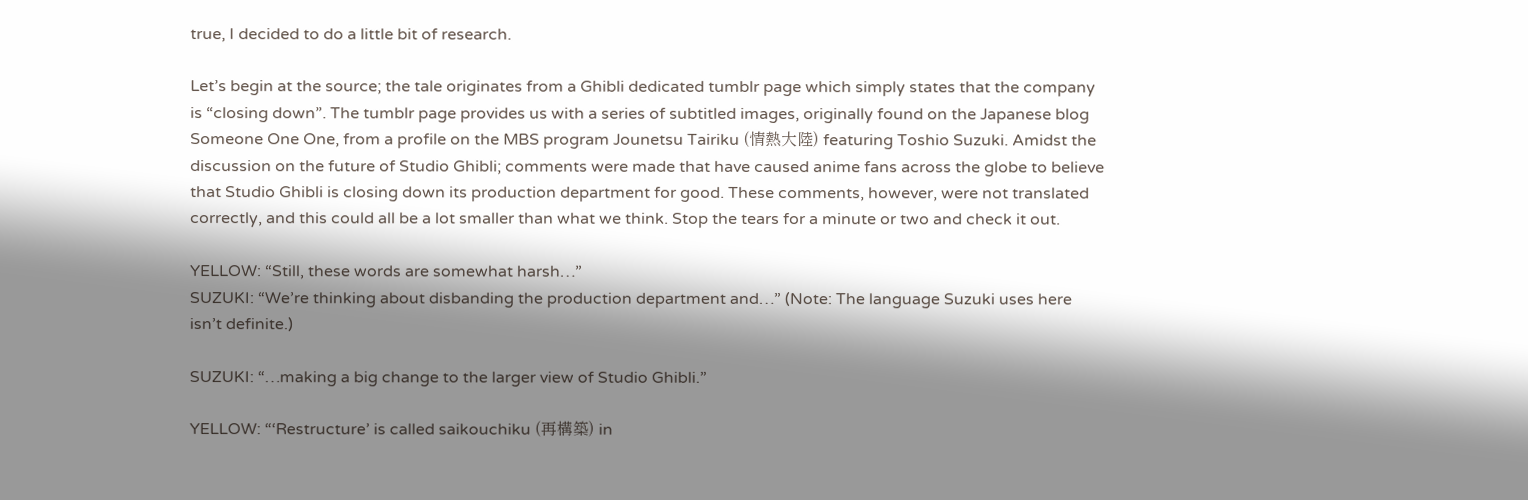true, I decided to do a little bit of research.

Let’s begin at the source; the tale originates from a Ghibli dedicated tumblr page which simply states that the company is “closing down”. The tumblr page provides us with a series of subtitled images, originally found on the Japanese blog Someone One One, from a profile on the MBS program Jounetsu Tairiku (情熱大陸) featuring Toshio Suzuki. Amidst the discussion on the future of Studio Ghibli; comments were made that have caused anime fans across the globe to believe that Studio Ghibli is closing down its production department for good. These comments, however, were not translated correctly, and this could all be a lot smaller than what we think. Stop the tears for a minute or two and check it out.

YELLOW: “Still, these words are somewhat harsh…”
SUZUKI: “We’re thinking about disbanding the production department and…” (Note: The language Suzuki uses here isn’t definite.)

SUZUKI: “…making a big change to the larger view of Studio Ghibli.”

YELLOW: “‘Restructure’ is called saikouchiku (再構築) in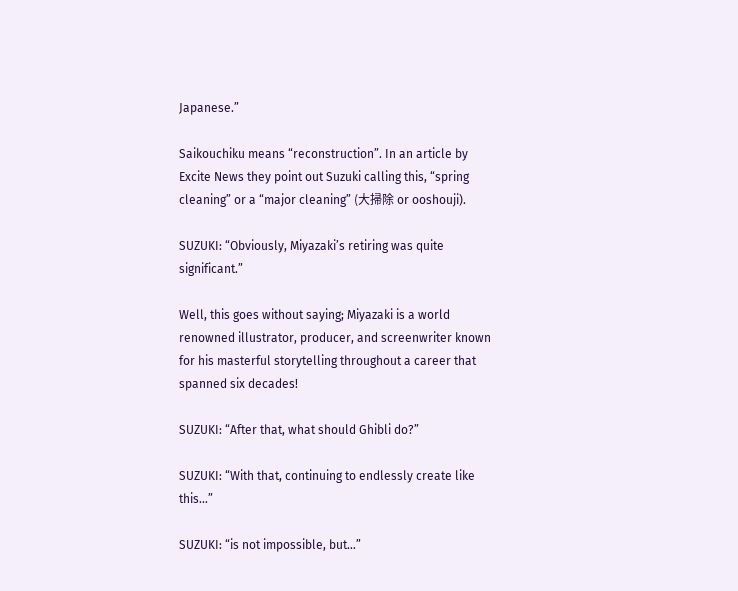Japanese.”

Saikouchiku means “reconstruction”. In an article by Excite News they point out Suzuki calling this, “spring cleaning” or a “major cleaning” (大掃除 or ooshouji).

SUZUKI: “Obviously, Miyazaki’s retiring was quite significant.”

Well, this goes without saying; Miyazaki is a world renowned illustrator, producer, and screenwriter known for his masterful storytelling throughout a career that spanned six decades!

SUZUKI: “After that, what should Ghibli do?”

SUZUKI: “With that, continuing to endlessly create like this…”

SUZUKI: “is not impossible, but…”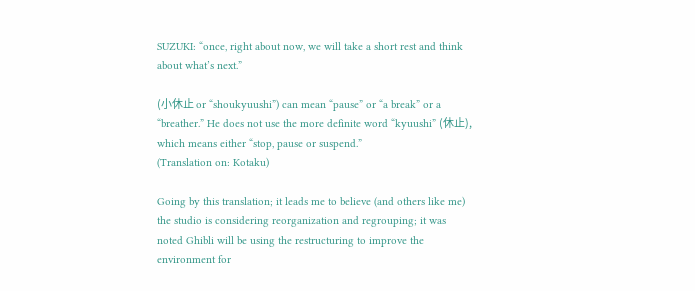SUZUKI: “once, right about now, we will take a short rest and think about what’s next.”

(小休止 or “shoukyuushi”) can mean “pause” or “a break” or a “breather.” He does not use the more definite word “kyuushi” (休止), which means either “stop, pause or suspend.”
(Translation on: Kotaku)

Going by this translation; it leads me to believe (and others like me) the studio is considering reorganization and regrouping; it was noted Ghibli will be using the restructuring to improve the environment for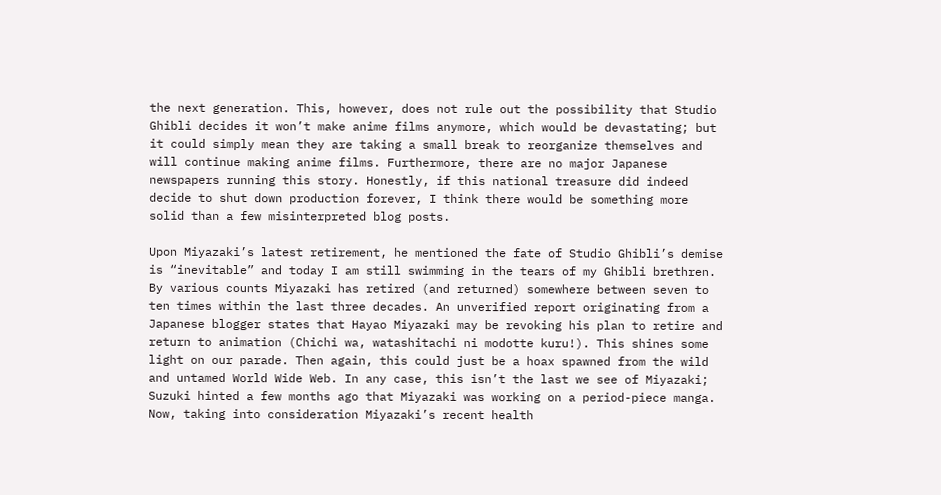the next generation. This, however, does not rule out the possibility that Studio Ghibli decides it won’t make anime films anymore, which would be devastating; but it could simply mean they are taking a small break to reorganize themselves and will continue making anime films. Furthermore, there are no major Japanese newspapers running this story. Honestly, if this national treasure did indeed decide to shut down production forever, I think there would be something more solid than a few misinterpreted blog posts.

Upon Miyazaki’s latest retirement, he mentioned the fate of Studio Ghibli’s demise is “inevitable” and today I am still swimming in the tears of my Ghibli brethren. By various counts Miyazaki has retired (and returned) somewhere between seven to ten times within the last three decades. An unverified report originating from a Japanese blogger states that Hayao Miyazaki may be revoking his plan to retire and return to animation (Chichi wa, watashitachi ni modotte kuru!). This shines some light on our parade. Then again, this could just be a hoax spawned from the wild and untamed World Wide Web. In any case, this isn’t the last we see of Miyazaki; Suzuki hinted a few months ago that Miyazaki was working on a period-piece manga. Now, taking into consideration Miyazaki’s recent health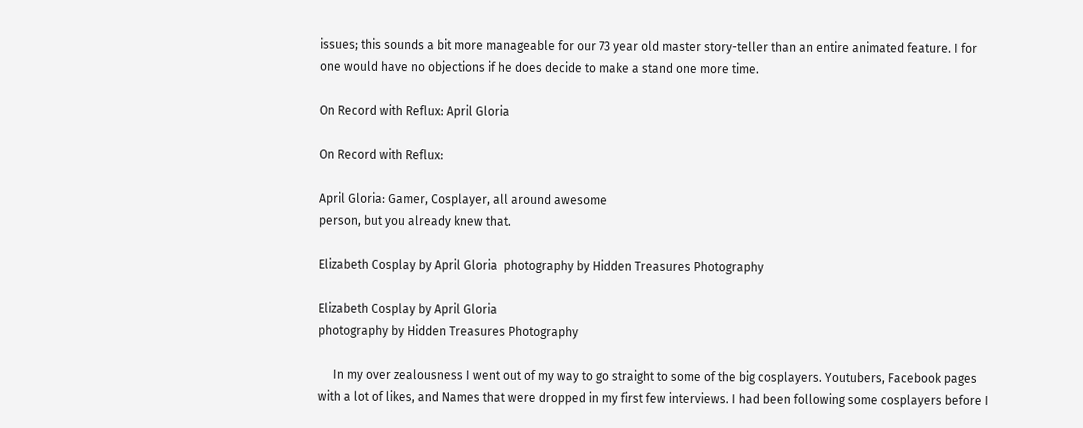issues; this sounds a bit more manageable for our 73 year old master story-teller than an entire animated feature. I for one would have no objections if he does decide to make a stand one more time.

On Record with Reflux: April Gloria

On Record with Reflux:

April Gloria: Gamer, Cosplayer, all around awesome
person, but you already knew that.

Elizabeth Cosplay by April Gloria  photography by Hidden Treasures Photography

Elizabeth Cosplay by April Gloria
photography by Hidden Treasures Photography

     In my over zealousness I went out of my way to go straight to some of the big cosplayers. Youtubers, Facebook pages with a lot of likes, and Names that were dropped in my first few interviews. I had been following some cosplayers before I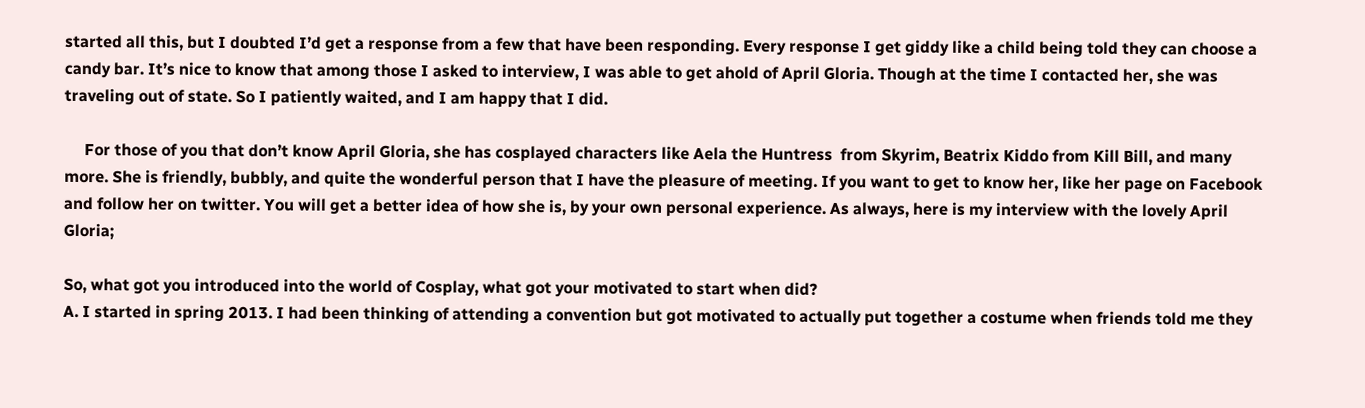started all this, but I doubted I’d get a response from a few that have been responding. Every response I get giddy like a child being told they can choose a candy bar. It’s nice to know that among those I asked to interview, I was able to get ahold of April Gloria. Though at the time I contacted her, she was traveling out of state. So I patiently waited, and I am happy that I did.

     For those of you that don’t know April Gloria, she has cosplayed characters like Aela the Huntress  from Skyrim, Beatrix Kiddo from Kill Bill, and many more. She is friendly, bubbly, and quite the wonderful person that I have the pleasure of meeting. If you want to get to know her, like her page on Facebook and follow her on twitter. You will get a better idea of how she is, by your own personal experience. As always, here is my interview with the lovely April Gloria;

So, what got you introduced into the world of Cosplay, what got your motivated to start when did?
A. I started in spring 2013. I had been thinking of attending a convention but got motivated to actually put together a costume when friends told me they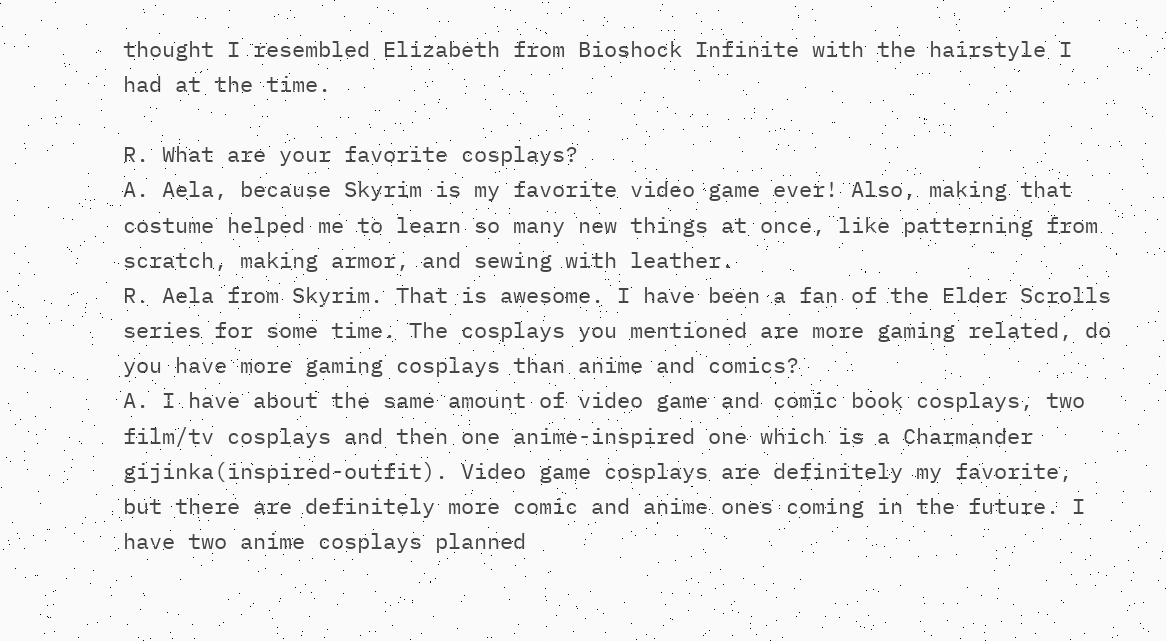thought I resembled Elizabeth from Bioshock Infinite with the hairstyle I had at the time.

R. What are your favorite cosplays?
A. Aela, because Skyrim is my favorite video game ever! Also, making that costume helped me to learn so many new things at once, like patterning from scratch, making armor, and sewing with leather.
R. Aela from Skyrim. That is awesome. I have been a fan of the Elder Scrolls series for some time. The cosplays you mentioned are more gaming related, do you have more gaming cosplays than anime and comics?
A. I have about the same amount of video game and comic book cosplays, two film/tv cosplays and then one anime-inspired one which is a Charmander gijinka(inspired-outfit). Video game cosplays are definitely my favorite, but there are definitely more comic and anime ones coming in the future. I have two anime cosplays planned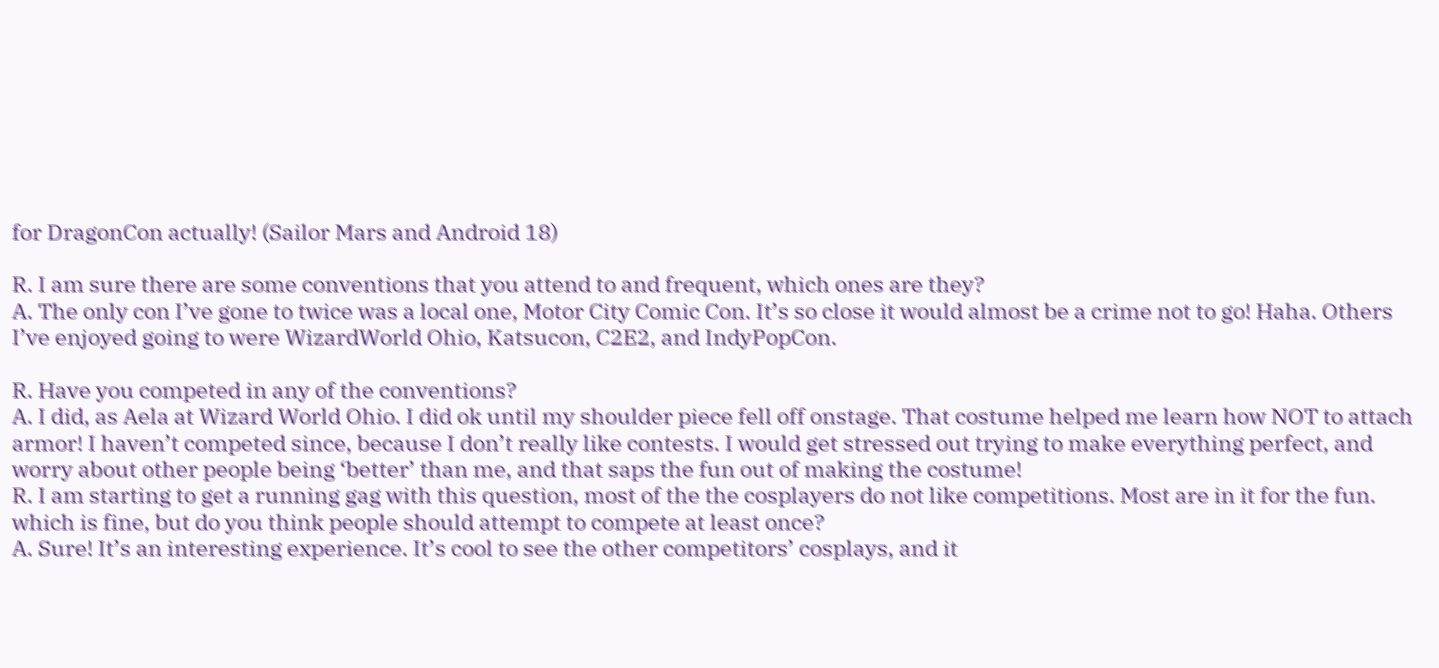for DragonCon actually! (Sailor Mars and Android 18)

R. I am sure there are some conventions that you attend to and frequent, which ones are they?
A. The only con I’ve gone to twice was a local one, Motor City Comic Con. It’s so close it would almost be a crime not to go! Haha. Others I’ve enjoyed going to were WizardWorld Ohio, Katsucon, C2E2, and IndyPopCon.

R. Have you competed in any of the conventions?
A. I did, as Aela at Wizard World Ohio. I did ok until my shoulder piece fell off onstage. That costume helped me learn how NOT to attach armor! I haven’t competed since, because I don’t really like contests. I would get stressed out trying to make everything perfect, and worry about other people being ‘better’ than me, and that saps the fun out of making the costume!
R. I am starting to get a running gag with this question, most of the the cosplayers do not like competitions. Most are in it for the fun. which is fine, but do you think people should attempt to compete at least once?
A. Sure! It’s an interesting experience. It’s cool to see the other competitors’ cosplays, and it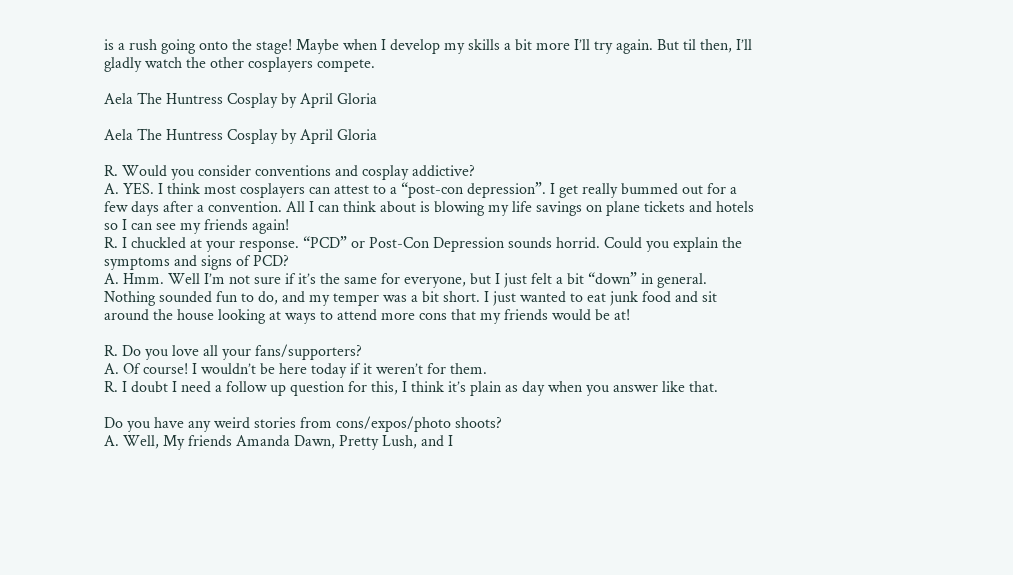is a rush going onto the stage! Maybe when I develop my skills a bit more I’ll try again. But til then, I’ll gladly watch the other cosplayers compete.

Aela The Huntress Cosplay by April Gloria

Aela The Huntress Cosplay by April Gloria

R. Would you consider conventions and cosplay addictive?
A. YES. I think most cosplayers can attest to a “post-con depression”. I get really bummed out for a few days after a convention. All I can think about is blowing my life savings on plane tickets and hotels so I can see my friends again!
R. I chuckled at your response. “PCD” or Post-Con Depression sounds horrid. Could you explain the symptoms and signs of PCD?
A. Hmm. Well I’m not sure if it’s the same for everyone, but I just felt a bit “down” in general. Nothing sounded fun to do, and my temper was a bit short. I just wanted to eat junk food and sit around the house looking at ways to attend more cons that my friends would be at!

R. Do you love all your fans/supporters?
A. Of course! I wouldn’t be here today if it weren’t for them.
R. I doubt I need a follow up question for this, I think it’s plain as day when you answer like that.

Do you have any weird stories from cons/expos/photo shoots?
A. Well, My friends Amanda Dawn, Pretty Lush, and I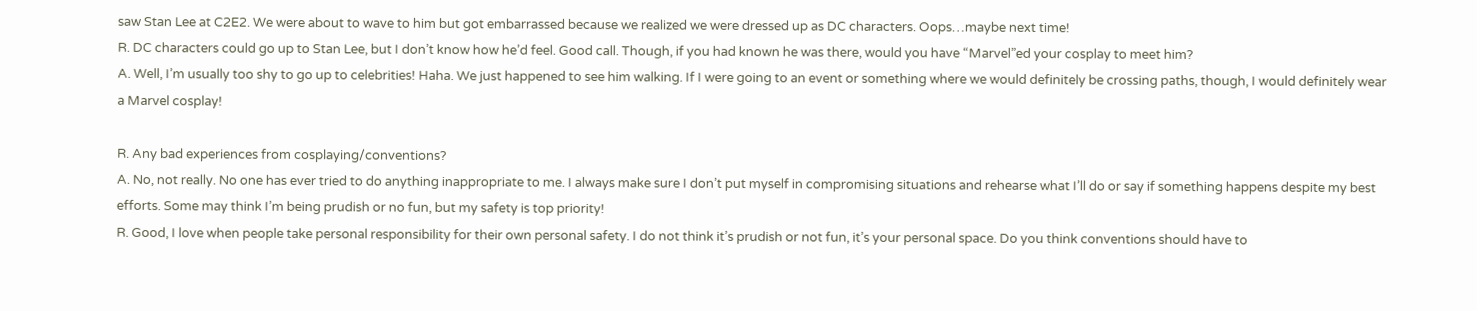saw Stan Lee at C2E2. We were about to wave to him but got embarrassed because we realized we were dressed up as DC characters. Oops…maybe next time!
R. DC characters could go up to Stan Lee, but I don’t know how he’d feel. Good call. Though, if you had known he was there, would you have “Marvel”ed your cosplay to meet him?
A. Well, I’m usually too shy to go up to celebrities! Haha. We just happened to see him walking. If I were going to an event or something where we would definitely be crossing paths, though, I would definitely wear a Marvel cosplay!

R. Any bad experiences from cosplaying/conventions?
A. No, not really. No one has ever tried to do anything inappropriate to me. I always make sure I don’t put myself in compromising situations and rehearse what I’ll do or say if something happens despite my best efforts. Some may think I’m being prudish or no fun, but my safety is top priority!
R. Good, I love when people take personal responsibility for their own personal safety. I do not think it’s prudish or not fun, it’s your personal space. Do you think conventions should have to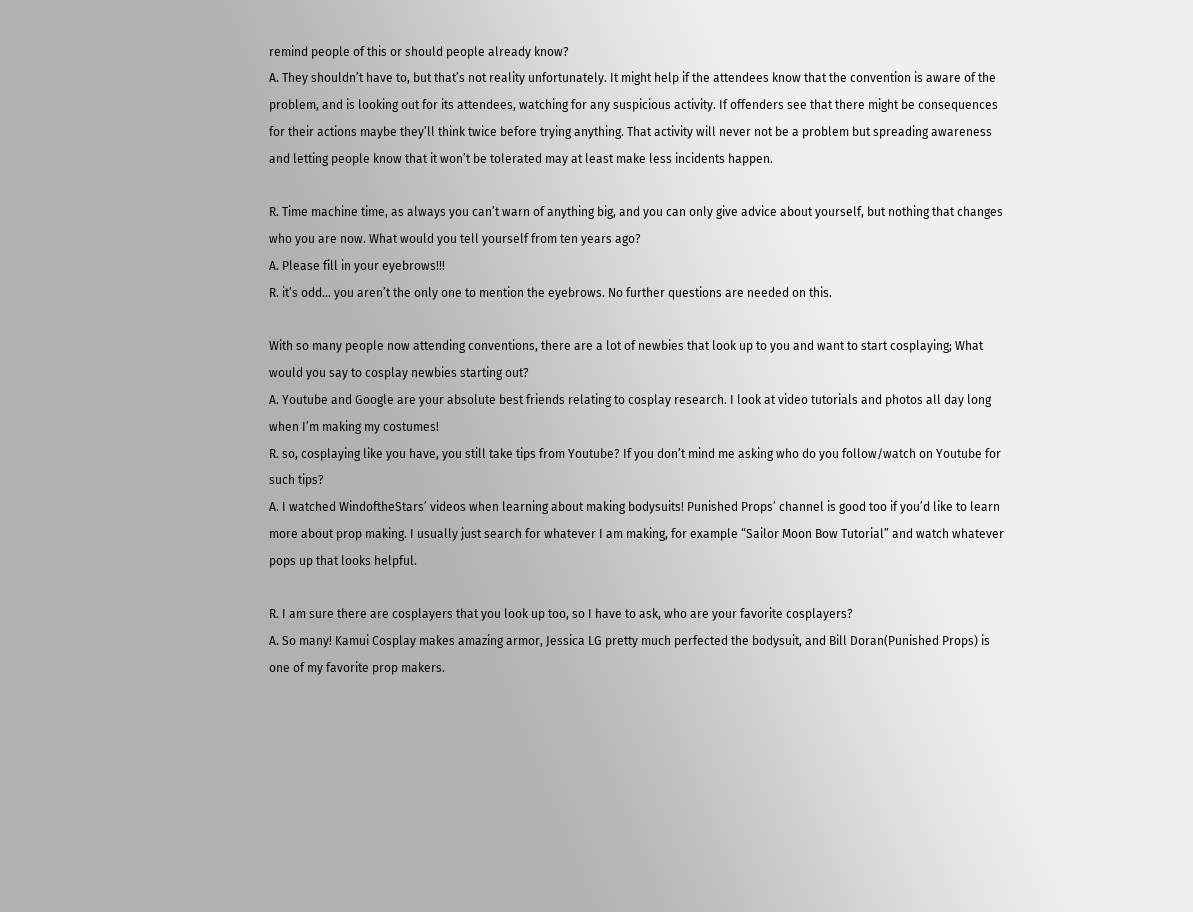remind people of this or should people already know?
A. They shouldn’t have to, but that’s not reality unfortunately. It might help if the attendees know that the convention is aware of the problem, and is looking out for its attendees, watching for any suspicious activity. If offenders see that there might be consequences for their actions maybe they’ll think twice before trying anything. That activity will never not be a problem but spreading awareness and letting people know that it won’t be tolerated may at least make less incidents happen.

R. Time machine time, as always you can’t warn of anything big, and you can only give advice about yourself, but nothing that changes who you are now. What would you tell yourself from ten years ago?
A. Please fill in your eyebrows!!!
R. it’s odd… you aren’t the only one to mention the eyebrows. No further questions are needed on this.

With so many people now attending conventions, there are a lot of newbies that look up to you and want to start cosplaying; What would you say to cosplay newbies starting out?
A. Youtube and Google are your absolute best friends relating to cosplay research. I look at video tutorials and photos all day long when I’m making my costumes!
R. so, cosplaying like you have, you still take tips from Youtube? If you don’t mind me asking who do you follow/watch on Youtube for such tips?
A. I watched WindoftheStars’ videos when learning about making bodysuits! Punished Props’ channel is good too if you’d like to learn more about prop making. I usually just search for whatever I am making, for example “Sailor Moon Bow Tutorial” and watch whatever pops up that looks helpful.

R. I am sure there are cosplayers that you look up too, so I have to ask, who are your favorite cosplayers?
A. So many! Kamui Cosplay makes amazing armor, Jessica LG pretty much perfected the bodysuit, and Bill Doran(Punished Props) is one of my favorite prop makers.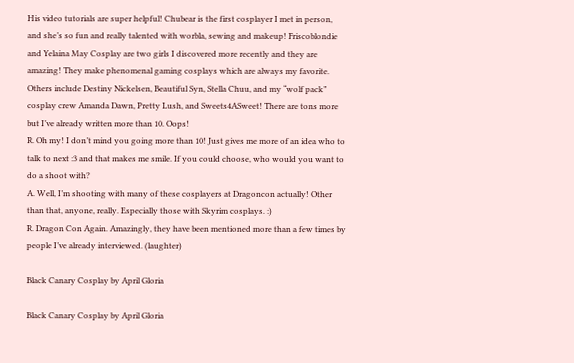His video tutorials are super helpful! Chubear is the first cosplayer I met in person, and she’s so fun and really talented with worbla, sewing and makeup! Friscoblondie and Yelaina May Cosplay are two girls I discovered more recently and they are amazing! They make phenomenal gaming cosplays which are always my favorite. Others include Destiny Nickelsen, Beautiful Syn, Stella Chuu, and my “wolf pack” cosplay crew Amanda Dawn, Pretty Lush, and Sweets4ASweet! There are tons more but I’ve already written more than 10. Oops!
R. Oh my! I don’t mind you going more than 10! Just gives me more of an idea who to talk to next :3 and that makes me smile. If you could choose, who would you want to do a shoot with?
A. Well, I’m shooting with many of these cosplayers at Dragoncon actually! Other than that, anyone, really. Especially those with Skyrim cosplays. :)
R. Dragon Con Again. Amazingly, they have been mentioned more than a few times by people I’ve already interviewed. (laughter)

Black Canary Cosplay by April Gloria

Black Canary Cosplay by April Gloria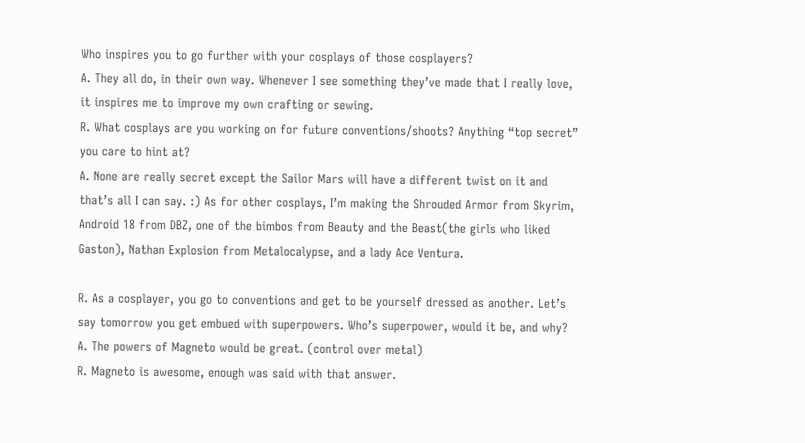Who inspires you to go further with your cosplays of those cosplayers?
A. They all do, in their own way. Whenever I see something they’ve made that I really love, it inspires me to improve my own crafting or sewing.
R. What cosplays are you working on for future conventions/shoots? Anything “top secret” you care to hint at?
A. None are really secret except the Sailor Mars will have a different twist on it and that’s all I can say. :) As for other cosplays, I’m making the Shrouded Armor from Skyrim, Android 18 from DBZ, one of the bimbos from Beauty and the Beast(the girls who liked Gaston), Nathan Explosion from Metalocalypse, and a lady Ace Ventura.

R. As a cosplayer, you go to conventions and get to be yourself dressed as another. Let’s say tomorrow you get embued with superpowers. Who’s superpower, would it be, and why?
A. The powers of Magneto would be great. (control over metal)
R. Magneto is awesome, enough was said with that answer.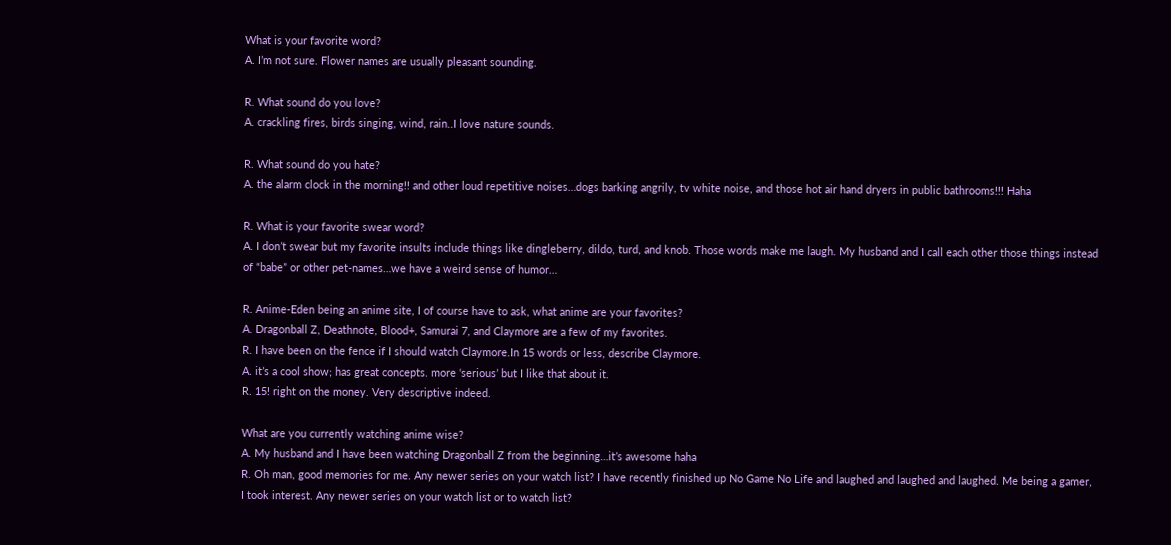What is your favorite word?
A. I’m not sure. Flower names are usually pleasant sounding.

R. What sound do you love?
A. crackling fires, birds singing, wind, rain..I love nature sounds.

R. What sound do you hate?
A. the alarm clock in the morning!! and other loud repetitive noises…dogs barking angrily, tv white noise, and those hot air hand dryers in public bathrooms!!! Haha

R. What is your favorite swear word?
A. I don’t swear but my favorite insults include things like dingleberry, dildo, turd, and knob. Those words make me laugh. My husband and I call each other those things instead of “babe” or other pet-names…we have a weird sense of humor…

R. Anime-Eden being an anime site, I of course have to ask, what anime are your favorites?
A. Dragonball Z, Deathnote, Blood+, Samurai 7, and Claymore are a few of my favorites.
R. I have been on the fence if I should watch Claymore.In 15 words or less, describe Claymore.
A. it’s a cool show; has great concepts. more ‘serious’ but I like that about it.
R. 15! right on the money. Very descriptive indeed.

What are you currently watching anime wise?
A. My husband and I have been watching Dragonball Z from the beginning…it’s awesome haha
R. Oh man, good memories for me. Any newer series on your watch list? I have recently finished up No Game No Life and laughed and laughed and laughed. Me being a gamer, I took interest. Any newer series on your watch list or to watch list?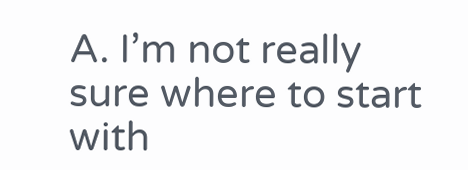A. I’m not really sure where to start with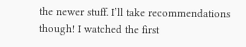the newer stuff. I’ll take recommendations though! I watched the first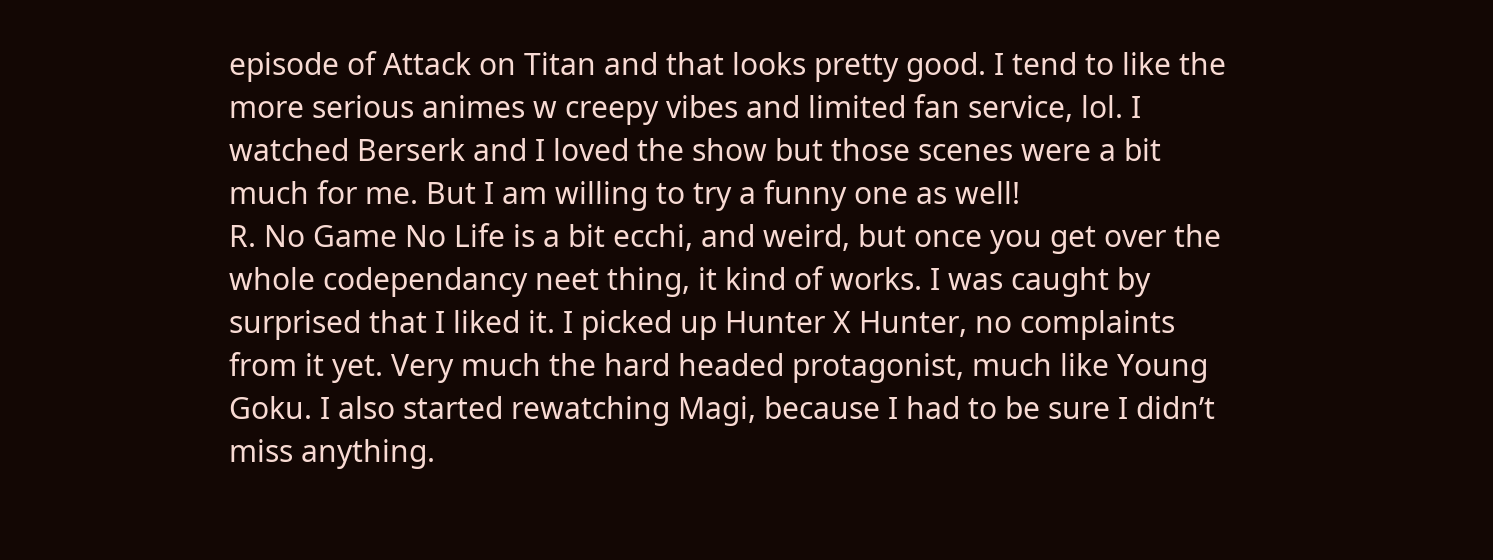episode of Attack on Titan and that looks pretty good. I tend to like the more serious animes w creepy vibes and limited fan service, lol. I watched Berserk and I loved the show but those scenes were a bit much for me. But I am willing to try a funny one as well!
R. No Game No Life is a bit ecchi, and weird, but once you get over the whole codependancy neet thing, it kind of works. I was caught by surprised that I liked it. I picked up Hunter X Hunter, no complaints from it yet. Very much the hard headed protagonist, much like Young Goku. I also started rewatching Magi, because I had to be sure I didn’t miss anything.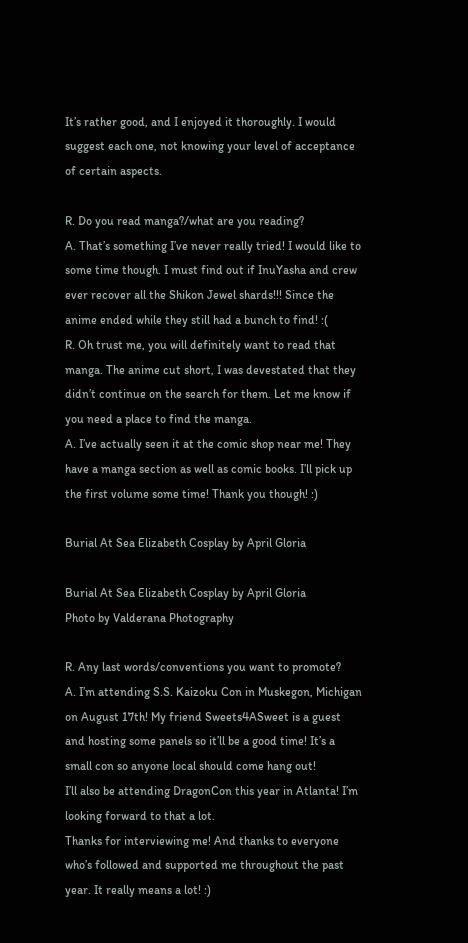It’s rather good, and I enjoyed it thoroughly. I would suggest each one, not knowing your level of acceptance of certain aspects.

R. Do you read manga?/what are you reading?
A. That’s something I’ve never really tried! I would like to some time though. I must find out if InuYasha and crew ever recover all the Shikon Jewel shards!!! Since the anime ended while they still had a bunch to find! :(
R. Oh trust me, you will definitely want to read that manga. The anime cut short, I was devestated that they didn’t continue on the search for them. Let me know if you need a place to find the manga.
A. I’ve actually seen it at the comic shop near me! They have a manga section as well as comic books. I’ll pick up the first volume some time! Thank you though! :)

Burial At Sea Elizabeth Cosplay by April Gloria

Burial At Sea Elizabeth Cosplay by April Gloria
Photo by Valderana Photography

R. Any last words/conventions you want to promote?
A. I’m attending S.S. Kaizoku Con in Muskegon, Michigan on August 17th! My friend Sweets4ASweet is a guest and hosting some panels so it’ll be a good time! It’s a small con so anyone local should come hang out!
I’ll also be attending DragonCon this year in Atlanta! I’m looking forward to that a lot.
Thanks for interviewing me! And thanks to everyone who’s followed and supported me throughout the past year. It really means a lot! :)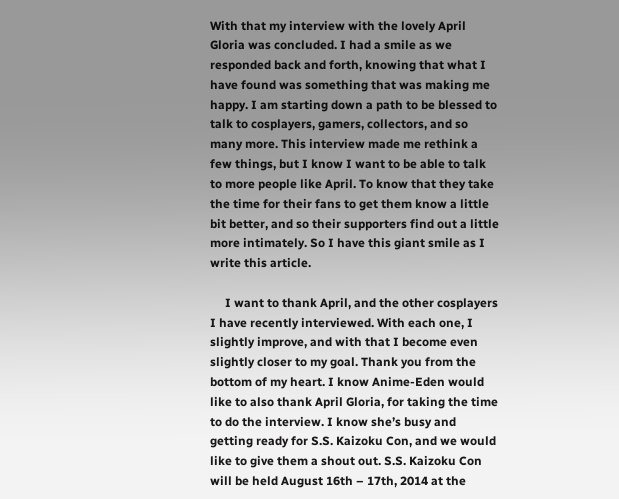With that my interview with the lovely April Gloria was concluded. I had a smile as we responded back and forth, knowing that what I have found was something that was making me happy. I am starting down a path to be blessed to talk to cosplayers, gamers, collectors, and so many more. This interview made me rethink a few things, but I know I want to be able to talk to more people like April. To know that they take the time for their fans to get them know a little bit better, and so their supporters find out a little more intimately. So I have this giant smile as I write this article.

     I want to thank April, and the other cosplayers I have recently interviewed. With each one, I slightly improve, and with that I become even slightly closer to my goal. Thank you from the bottom of my heart. I know Anime-Eden would like to also thank April Gloria, for taking the time to do the interview. I know she’s busy and getting ready for S.S. Kaizoku Con, and we would like to give them a shout out. S.S. Kaizoku Con will be held August 16th – 17th, 2014 at the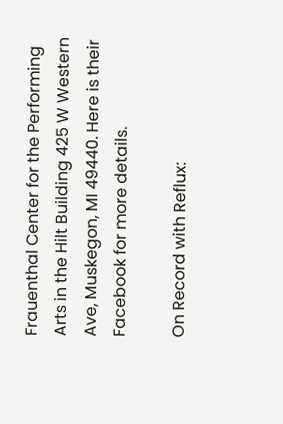Frauenthal Center for the Performing Arts in the Hilt Building 425 W Western Ave, Muskegon, MI 49440. Here is their Facebook for more details.

On Record with Reflux: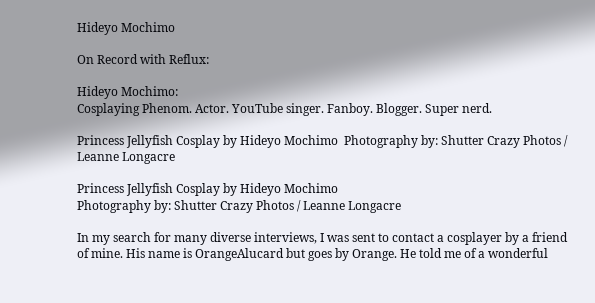Hideyo Mochimo

On Record with Reflux:

Hideyo Mochimo:
Cosplaying Phenom. Actor. YouTube singer. Fanboy. Blogger. Super nerd.

Princess Jellyfish Cosplay by Hideyo Mochimo  Photography by: Shutter Crazy Photos / Leanne Longacre

Princess Jellyfish Cosplay by Hideyo Mochimo
Photography by: Shutter Crazy Photos / Leanne Longacre

In my search for many diverse interviews, I was sent to contact a cosplayer by a friend of mine. His name is OrangeAlucard but goes by Orange. He told me of a wonderful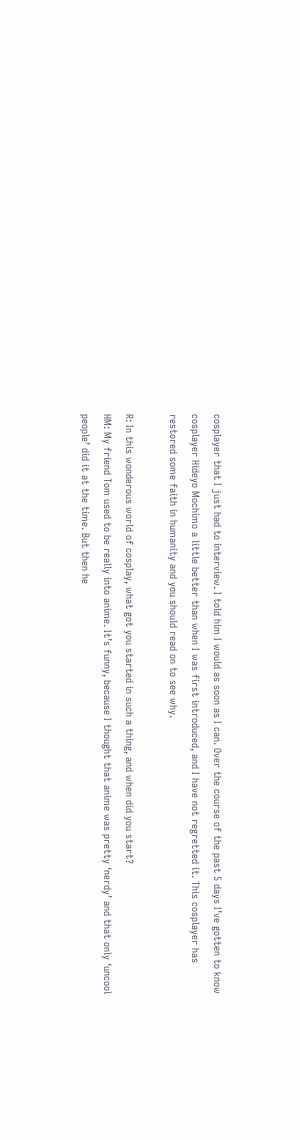cosplayer that I just had to interview. I told him I would as soon as I can. Over the course of the past 5 days I’ve gotten to know cosplayer Hideyo Mochimo a little better than when I was first introduced, and I have not regretted it. This cosplayer has restored some faith in humanity and you should read on to see why.

R: In this wonderous world of cosplay, what got you started in such a thing, and when did you start?
HM: My friend Tom used to be really into anime. It’s funny, because I thought that anime was pretty ‘nerdy’ and that only ‘uncool people’ did it at the time. But then he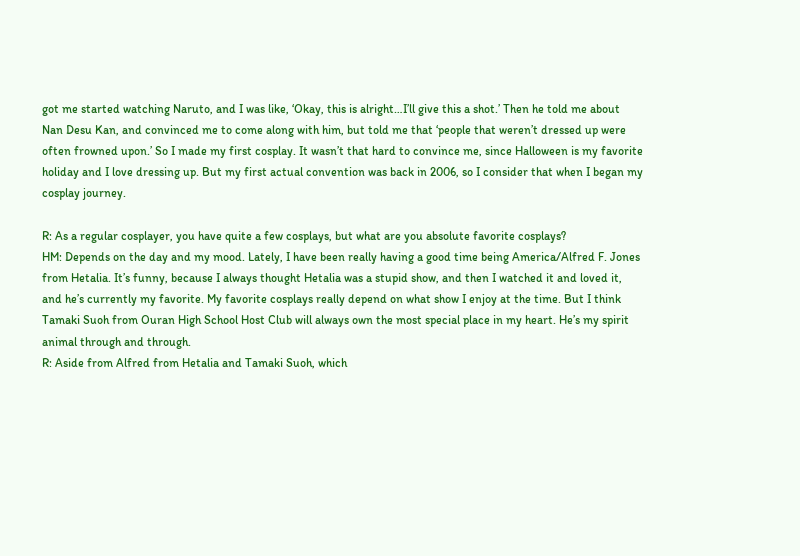got me started watching Naruto, and I was like, ‘Okay, this is alright…I’ll give this a shot.’ Then he told me about Nan Desu Kan, and convinced me to come along with him, but told me that ‘people that weren’t dressed up were often frowned upon.’ So I made my first cosplay. It wasn’t that hard to convince me, since Halloween is my favorite holiday and I love dressing up. But my first actual convention was back in 2006, so I consider that when I began my cosplay journey.

R: As a regular cosplayer, you have quite a few cosplays, but what are you absolute favorite cosplays?
HM: Depends on the day and my mood. Lately, I have been really having a good time being America/Alfred F. Jones from Hetalia. It’s funny, because I always thought Hetalia was a stupid show, and then I watched it and loved it, and he’s currently my favorite. My favorite cosplays really depend on what show I enjoy at the time. But I think Tamaki Suoh from Ouran High School Host Club will always own the most special place in my heart. He’s my spirit animal through and through.
R: Aside from Alfred from Hetalia and Tamaki Suoh, which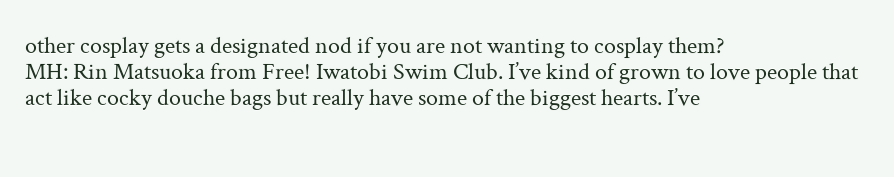other cosplay gets a designated nod if you are not wanting to cosplay them?
MH: Rin Matsuoka from Free! Iwatobi Swim Club. I’ve kind of grown to love people that act like cocky douche bags but really have some of the biggest hearts. I’ve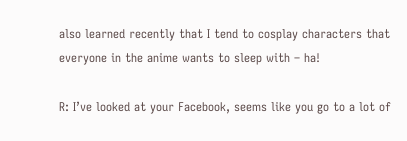also learned recently that I tend to cosplay characters that everyone in the anime wants to sleep with – ha!

R: I’ve looked at your Facebook, seems like you go to a lot of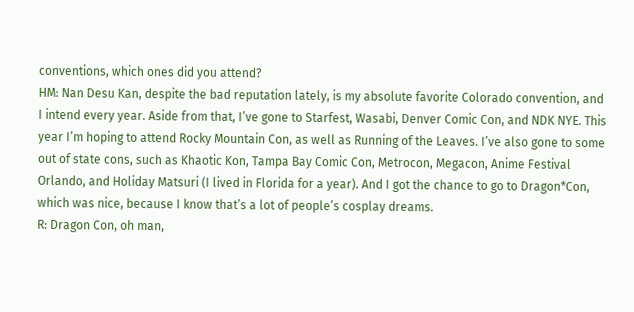conventions, which ones did you attend?
HM: Nan Desu Kan, despite the bad reputation lately, is my absolute favorite Colorado convention, and I intend every year. Aside from that, I’ve gone to Starfest, Wasabi, Denver Comic Con, and NDK NYE. This year I’m hoping to attend Rocky Mountain Con, as well as Running of the Leaves. I’ve also gone to some out of state cons, such as Khaotic Kon, Tampa Bay Comic Con, Metrocon, Megacon, Anime Festival Orlando, and Holiday Matsuri (I lived in Florida for a year). And I got the chance to go to Dragon*Con, which was nice, because I know that’s a lot of people’s cosplay dreams.
R: Dragon Con, oh man,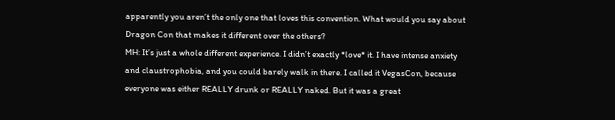apparently you aren’t the only one that loves this convention. What would you say about Dragon Con that makes it different over the others?
MH: It’s just a whole different experience. I didn’t exactly *love* it. I have intense anxiety and claustrophobia, and you could barely walk in there. I called it VegasCon, because everyone was either REALLY drunk or REALLY naked. But it was a great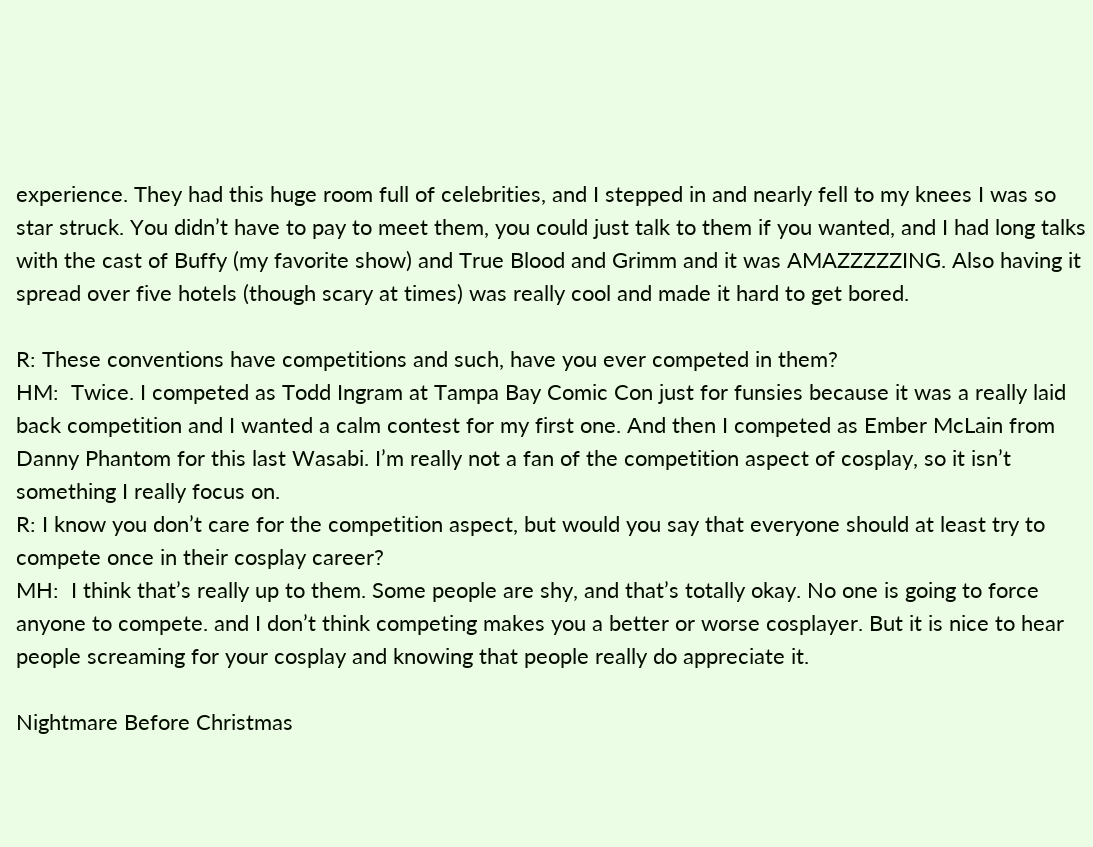experience. They had this huge room full of celebrities, and I stepped in and nearly fell to my knees I was so star struck. You didn’t have to pay to meet them, you could just talk to them if you wanted, and I had long talks with the cast of Buffy (my favorite show) and True Blood and Grimm and it was AMAZZZZZING. Also having it spread over five hotels (though scary at times) was really cool and made it hard to get bored.

R: These conventions have competitions and such, have you ever competed in them?
HM:  Twice. I competed as Todd Ingram at Tampa Bay Comic Con just for funsies because it was a really laid back competition and I wanted a calm contest for my first one. And then I competed as Ember McLain from Danny Phantom for this last Wasabi. I’m really not a fan of the competition aspect of cosplay, so it isn’t something I really focus on.
R: I know you don’t care for the competition aspect, but would you say that everyone should at least try to compete once in their cosplay career?
MH:  I think that’s really up to them. Some people are shy, and that’s totally okay. No one is going to force anyone to compete. and I don’t think competing makes you a better or worse cosplayer. But it is nice to hear people screaming for your cosplay and knowing that people really do appreciate it.

Nightmare Before Christmas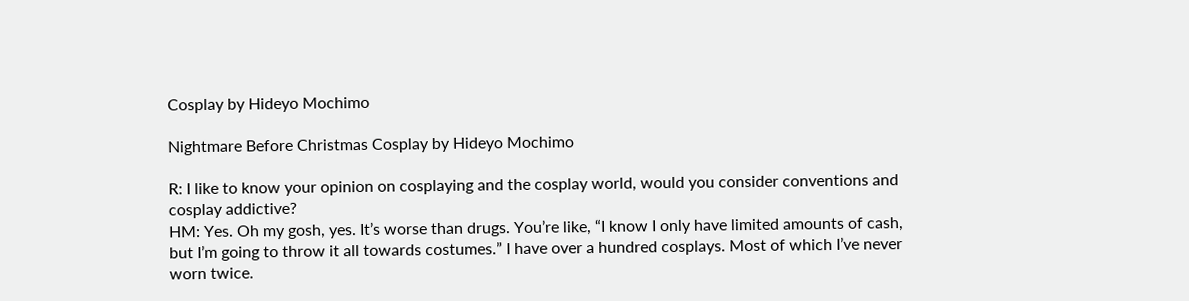Cosplay by Hideyo Mochimo

Nightmare Before Christmas Cosplay by Hideyo Mochimo

R: I like to know your opinion on cosplaying and the cosplay world, would you consider conventions and cosplay addictive?
HM: Yes. Oh my gosh, yes. It’s worse than drugs. You’re like, “I know I only have limited amounts of cash, but I’m going to throw it all towards costumes.” I have over a hundred cosplays. Most of which I’ve never worn twice.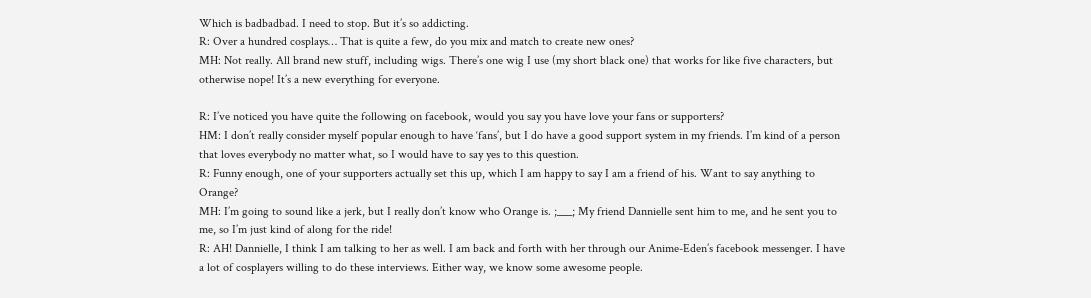Which is badbadbad. I need to stop. But it’s so addicting.
R: Over a hundred cosplays… That is quite a few, do you mix and match to create new ones?
MH: Not really. All brand new stuff, including wigs. There’s one wig I use (my short black one) that works for like five characters, but otherwise nope! It’s a new everything for everyone.

R: I’ve noticed you have quite the following on facebook, would you say you have love your fans or supporters?
HM: I don’t really consider myself popular enough to have ‘fans’, but I do have a good support system in my friends. I’m kind of a person that loves everybody no matter what, so I would have to say yes to this question.
R: Funny enough, one of your supporters actually set this up, which I am happy to say I am a friend of his. Want to say anything to Orange?
MH: I’m going to sound like a jerk, but I really don’t know who Orange is. ;___; My friend Dannielle sent him to me, and he sent you to me, so I’m just kind of along for the ride!
R: AH! Dannielle, I think I am talking to her as well. I am back and forth with her through our Anime-Eden’s facebook messenger. I have a lot of cosplayers willing to do these interviews. Either way, we know some awesome people.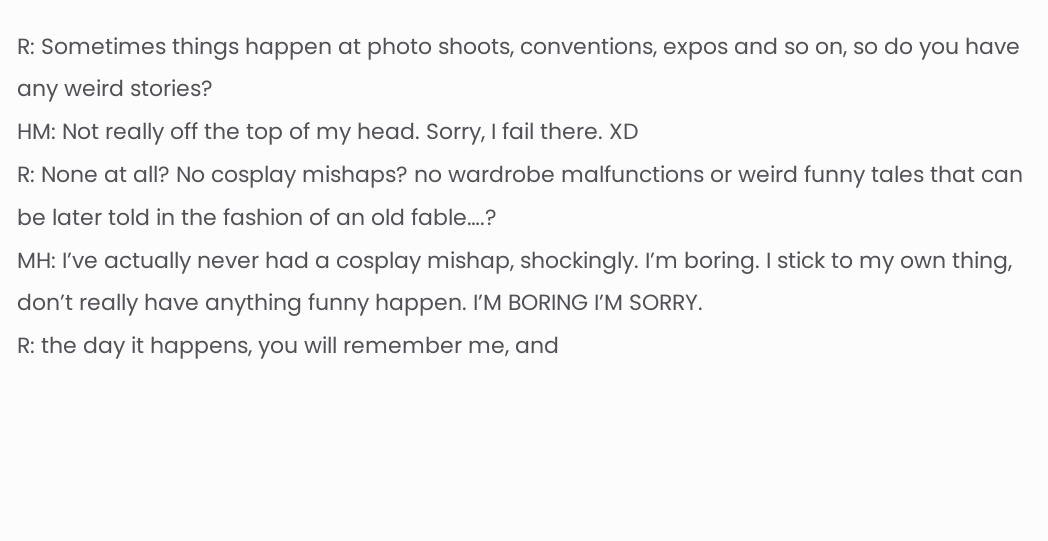R: Sometimes things happen at photo shoots, conventions, expos and so on, so do you have any weird stories?
HM: Not really off the top of my head. Sorry, I fail there. XD
R: None at all? No cosplay mishaps? no wardrobe malfunctions or weird funny tales that can be later told in the fashion of an old fable….?
MH: I’ve actually never had a cosplay mishap, shockingly. I’m boring. I stick to my own thing, don’t really have anything funny happen. I’M BORING I’M SORRY.
R: the day it happens, you will remember me, and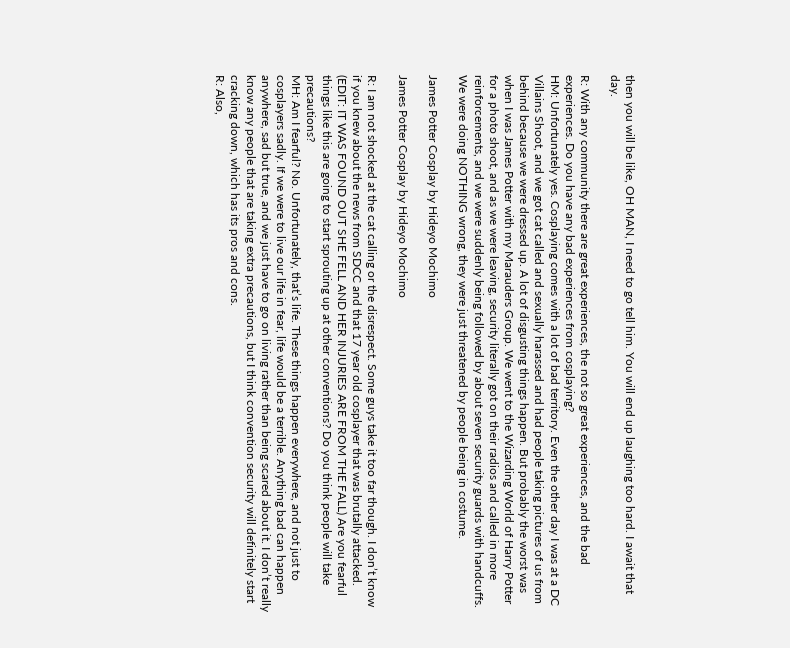then you will be like, OH MAN, I need to go tell him. You will end up laughing too hard. I await that day.

R: With any community there are great experiences, the not so great experiences, and the bad experiences. Do you have any bad experiences from cosplaying?
HM: Unfortunately yes. Cosplaying comes with a lot of bad territory. Even the other day I was at a DC Villains Shoot, and we got cat called and sexually harassed and had people taking pictures of us from behind because we were dressed up. A lot of disgusting things happen. But probably the worst was when I was James Potter with my Marauders Group. We went to the Wizarding World of Harry Potter for a photo shoot, and as we were leaving, security literally got on their radios and called in more reinforcements, and we were suddenly being followed by about seven security guards with handcuffs. We were doing NOTHING wrong, they were just threatened by people being in costume.

James Potter Cosplay by Hideyo Mochimo

James Potter Cosplay by Hideyo Mochimo

R: I am not shocked at the cat calling or the disrespect. Some guys take it too far though. I don’t know if you knew about the news from SDCC and that 17 year old cosplayer that was brutally attacked. (EDIT: IT WAS FOUND OUT SHE FELL AND HER INJURIES ARE FROM THE FALL) Are you fearful things like this are going to start sprouting up at other conventions? Do you think people will take precautions?
MH: Am I fearful? No. Unfortunately, that’s life. These things happen everywhere, and not just to cosplayers sadly. If we were to live our life in fear, life would be a terrible. Anything bad can happen anywhere, sad but true, and we just have to go on living rather than being scared about it. I don’t really know any people that are taking extra precautions, but I think convention security will definitely start cracking down, which has its pros and cons.
R: Also,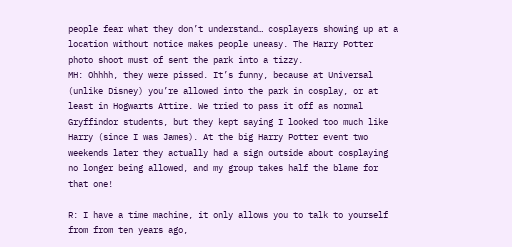people fear what they don’t understand… cosplayers showing up at a location without notice makes people uneasy. The Harry Potter photo shoot must of sent the park into a tizzy.
MH: Ohhhh, they were pissed. It’s funny, because at Universal (unlike Disney) you’re allowed into the park in cosplay, or at least in Hogwarts Attire. We tried to pass it off as normal Gryffindor students, but they kept saying I looked too much like Harry (since I was James). At the big Harry Potter event two weekends later they actually had a sign outside about cosplaying no longer being allowed, and my group takes half the blame for that one!

R: I have a time machine, it only allows you to talk to yourself from from ten years ago,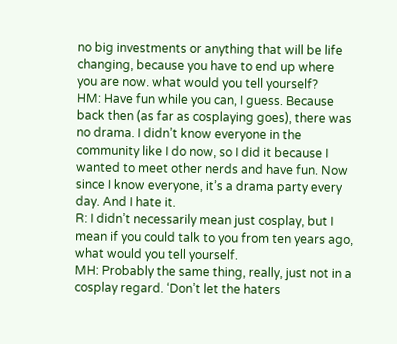no big investments or anything that will be life changing, because you have to end up where you are now. what would you tell yourself?
HM: Have fun while you can, I guess. Because back then (as far as cosplaying goes), there was no drama. I didn’t know everyone in the community like I do now, so I did it because I wanted to meet other nerds and have fun. Now since I know everyone, it’s a drama party every day. And I hate it.
R: I didn’t necessarily mean just cosplay, but I mean if you could talk to you from ten years ago, what would you tell yourself.
MH: Probably the same thing, really, just not in a cosplay regard. ‘Don’t let the haters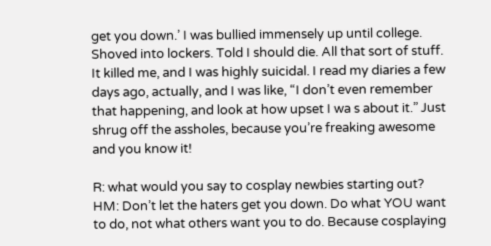get you down.’ I was bullied immensely up until college. Shoved into lockers. Told I should die. All that sort of stuff. It killed me, and I was highly suicidal. I read my diaries a few days ago, actually, and I was like, “I don’t even remember that happening, and look at how upset I wa s about it.” Just shrug off the assholes, because you’re freaking awesome and you know it!

R: what would you say to cosplay newbies starting out?
HM: Don’t let the haters get you down. Do what YOU want to do, not what others want you to do. Because cosplaying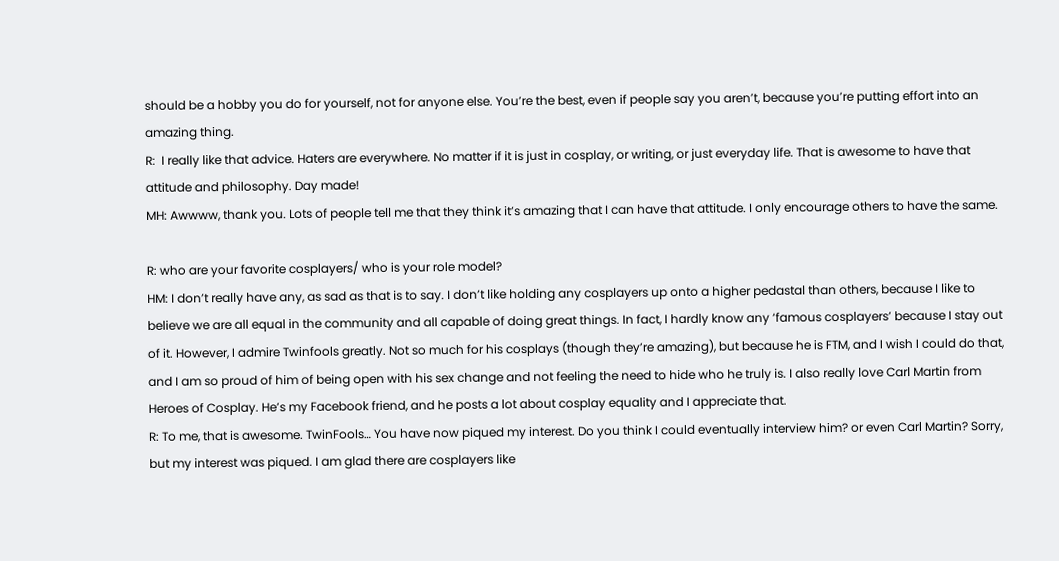should be a hobby you do for yourself, not for anyone else. You’re the best, even if people say you aren’t, because you’re putting effort into an amazing thing.
R:  I really like that advice. Haters are everywhere. No matter if it is just in cosplay, or writing, or just everyday life. That is awesome to have that attitude and philosophy. Day made!
MH: Awwww, thank you. Lots of people tell me that they think it’s amazing that I can have that attitude. I only encourage others to have the same.

R: who are your favorite cosplayers/ who is your role model?
HM: I don’t really have any, as sad as that is to say. I don’t like holding any cosplayers up onto a higher pedastal than others, because I like to believe we are all equal in the community and all capable of doing great things. In fact, I hardly know any ‘famous cosplayers’ because I stay out of it. However, I admire Twinfools greatly. Not so much for his cosplays (though they’re amazing), but because he is FTM, and I wish I could do that, and I am so proud of him of being open with his sex change and not feeling the need to hide who he truly is. I also really love Carl Martin from Heroes of Cosplay. He’s my Facebook friend, and he posts a lot about cosplay equality and I appreciate that.
R: To me, that is awesome. TwinFools… You have now piqued my interest. Do you think I could eventually interview him? or even Carl Martin? Sorry, but my interest was piqued. I am glad there are cosplayers like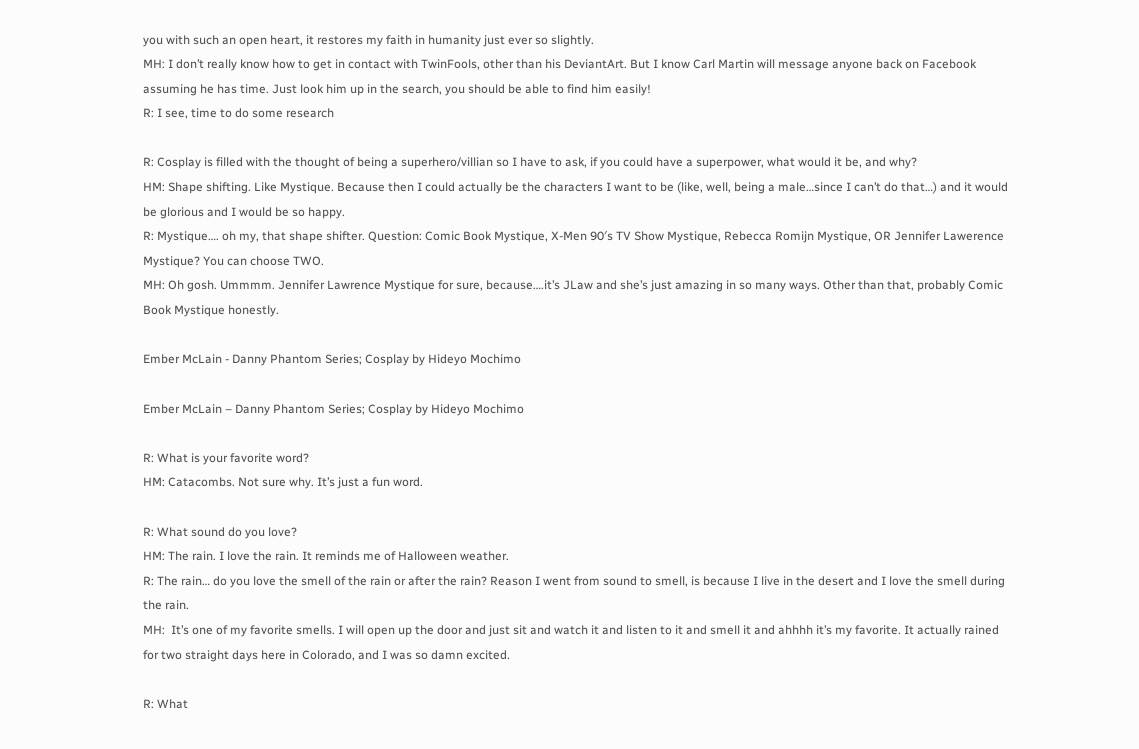you with such an open heart, it restores my faith in humanity just ever so slightly.
MH: I don’t really know how to get in contact with TwinFools, other than his DeviantArt. But I know Carl Martin will message anyone back on Facebook assuming he has time. Just look him up in the search, you should be able to find him easily!
R: I see, time to do some research

R: Cosplay is filled with the thought of being a superhero/villian so I have to ask, if you could have a superpower, what would it be, and why?
HM: Shape shifting. Like Mystique. Because then I could actually be the characters I want to be (like, well, being a male…since I can’t do that…) and it would be glorious and I would be so happy.
R: Mystique…. oh my, that shape shifter. Question: Comic Book Mystique, X-Men 90′s TV Show Mystique, Rebecca Romijn Mystique, OR Jennifer Lawerence Mystique? You can choose TWO.
MH: Oh gosh. Ummmm. Jennifer Lawrence Mystique for sure, because….it’s JLaw and she’s just amazing in so many ways. Other than that, probably Comic Book Mystique honestly.

Ember McLain - Danny Phantom Series; Cosplay by Hideyo Mochimo

Ember McLain – Danny Phantom Series; Cosplay by Hideyo Mochimo

R: What is your favorite word?
HM: Catacombs. Not sure why. It’s just a fun word.

R: What sound do you love?
HM: The rain. I love the rain. It reminds me of Halloween weather.
R: The rain… do you love the smell of the rain or after the rain? Reason I went from sound to smell, is because I live in the desert and I love the smell during the rain.
MH:  It’s one of my favorite smells. I will open up the door and just sit and watch it and listen to it and smell it and ahhhh it’s my favorite. It actually rained for two straight days here in Colorado, and I was so damn excited.

R: What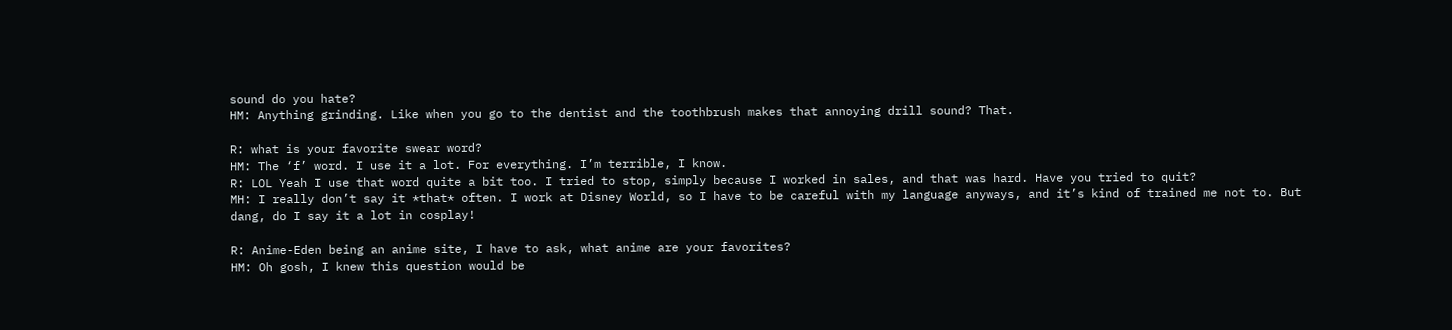sound do you hate?
HM: Anything grinding. Like when you go to the dentist and the toothbrush makes that annoying drill sound? That.

R: what is your favorite swear word?
HM: The ‘f’ word. I use it a lot. For everything. I’m terrible, I know.
R: LOL Yeah I use that word quite a bit too. I tried to stop, simply because I worked in sales, and that was hard. Have you tried to quit?
MH: I really don’t say it *that* often. I work at Disney World, so I have to be careful with my language anyways, and it’s kind of trained me not to. But dang, do I say it a lot in cosplay!

R: Anime-Eden being an anime site, I have to ask, what anime are your favorites?
HM: Oh gosh, I knew this question would be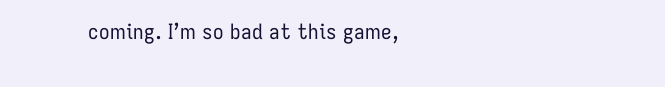coming. I’m so bad at this game,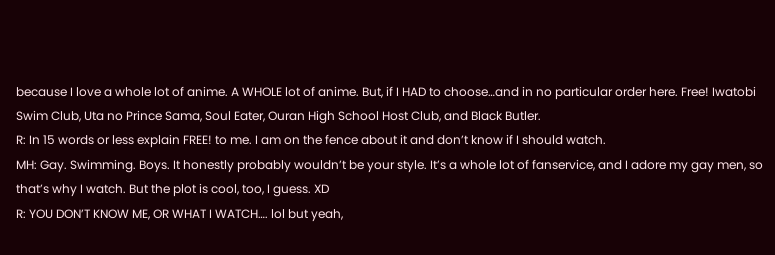because I love a whole lot of anime. A WHOLE lot of anime. But, if I HAD to choose…and in no particular order here. Free! Iwatobi Swim Club, Uta no Prince Sama, Soul Eater, Ouran High School Host Club, and Black Butler.
R: In 15 words or less explain FREE! to me. I am on the fence about it and don’t know if I should watch.
MH: Gay. Swimming. Boys. It honestly probably wouldn’t be your style. It’s a whole lot of fanservice, and I adore my gay men, so that’s why I watch. But the plot is cool, too, I guess. XD
R: YOU DON’T KNOW ME, OR WHAT I WATCH…. lol but yeah,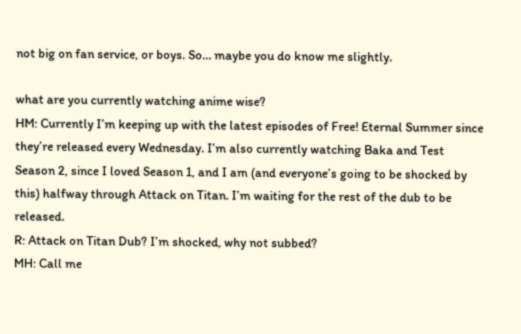not big on fan service, or boys. So… maybe you do know me slightly.

what are you currently watching anime wise?
HM: Currently I’m keeping up with the latest episodes of Free! Eternal Summer since they’re released every Wednesday. I’m also currently watching Baka and Test Season 2, since I loved Season 1, and I am (and everyone’s going to be shocked by this) halfway through Attack on Titan. I’m waiting for the rest of the dub to be released.
R: Attack on Titan Dub? I’m shocked, why not subbed?
MH: Call me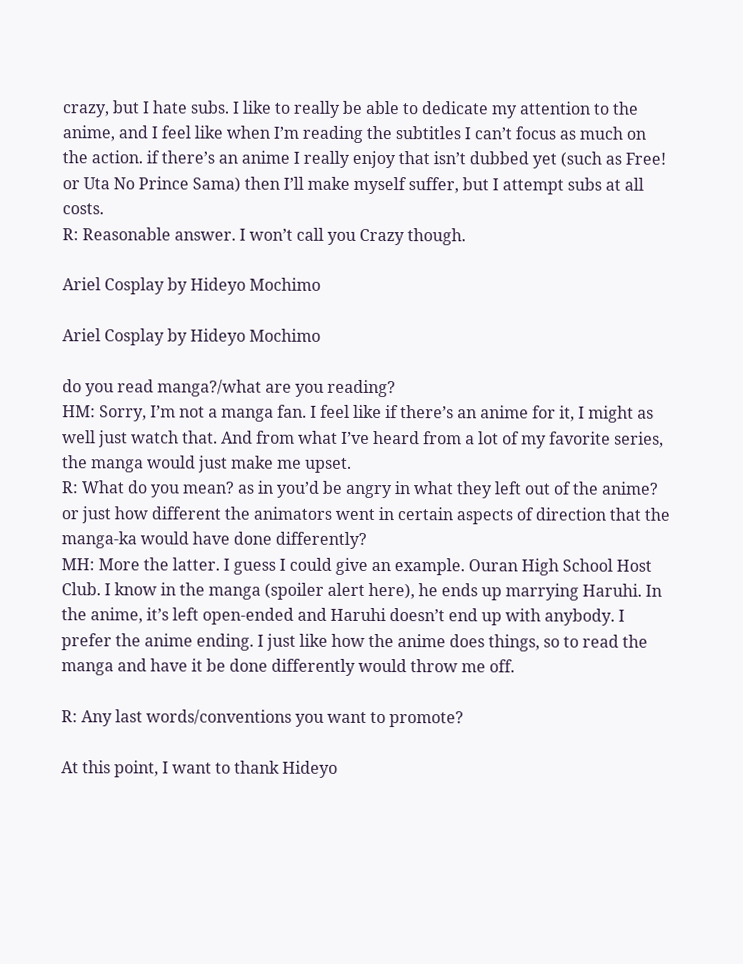crazy, but I hate subs. I like to really be able to dedicate my attention to the anime, and I feel like when I’m reading the subtitles I can’t focus as much on the action. if there’s an anime I really enjoy that isn’t dubbed yet (such as Free! or Uta No Prince Sama) then I’ll make myself suffer, but I attempt subs at all costs.
R: Reasonable answer. I won’t call you Crazy though.

Ariel Cosplay by Hideyo Mochimo

Ariel Cosplay by Hideyo Mochimo

do you read manga?/what are you reading?
HM: Sorry, I’m not a manga fan. I feel like if there’s an anime for it, I might as well just watch that. And from what I’ve heard from a lot of my favorite series, the manga would just make me upset.
R: What do you mean? as in you’d be angry in what they left out of the anime? or just how different the animators went in certain aspects of direction that the manga-ka would have done differently?
MH: More the latter. I guess I could give an example. Ouran High School Host Club. I know in the manga (spoiler alert here), he ends up marrying Haruhi. In the anime, it’s left open-ended and Haruhi doesn’t end up with anybody. I prefer the anime ending. I just like how the anime does things, so to read the manga and have it be done differently would throw me off.

R: Any last words/conventions you want to promote?

At this point, I want to thank Hideyo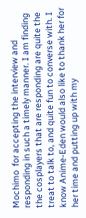Mochimo  for accepting the interview and responding in such a timely manner. I am finding the cosplayers that are responding are quite the treat to talk to, and quite fun to converse with. I know Anime-Eden would also like to thank her for her time and putting up with my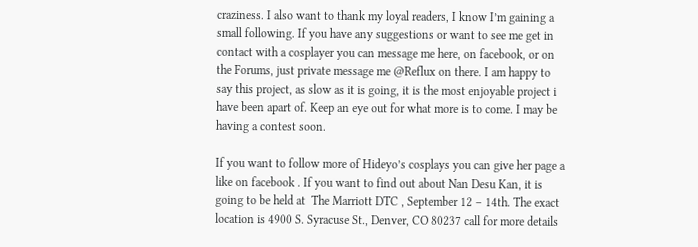craziness. I also want to thank my loyal readers, I know I’m gaining a small following. If you have any suggestions or want to see me get in contact with a cosplayer you can message me here, on facebook, or on the Forums, just private message me @Reflux on there. I am happy to say this project, as slow as it is going, it is the most enjoyable project i have been apart of. Keep an eye out for what more is to come. I may be having a contest soon.

If you want to follow more of Hideyo’s cosplays you can give her page a like on facebook . If you want to find out about Nan Desu Kan, it is going to be held at  The Marriott DTC , September 12 – 14th. The exact location is 4900 S. Syracuse St., Denver, CO 80237 call for more details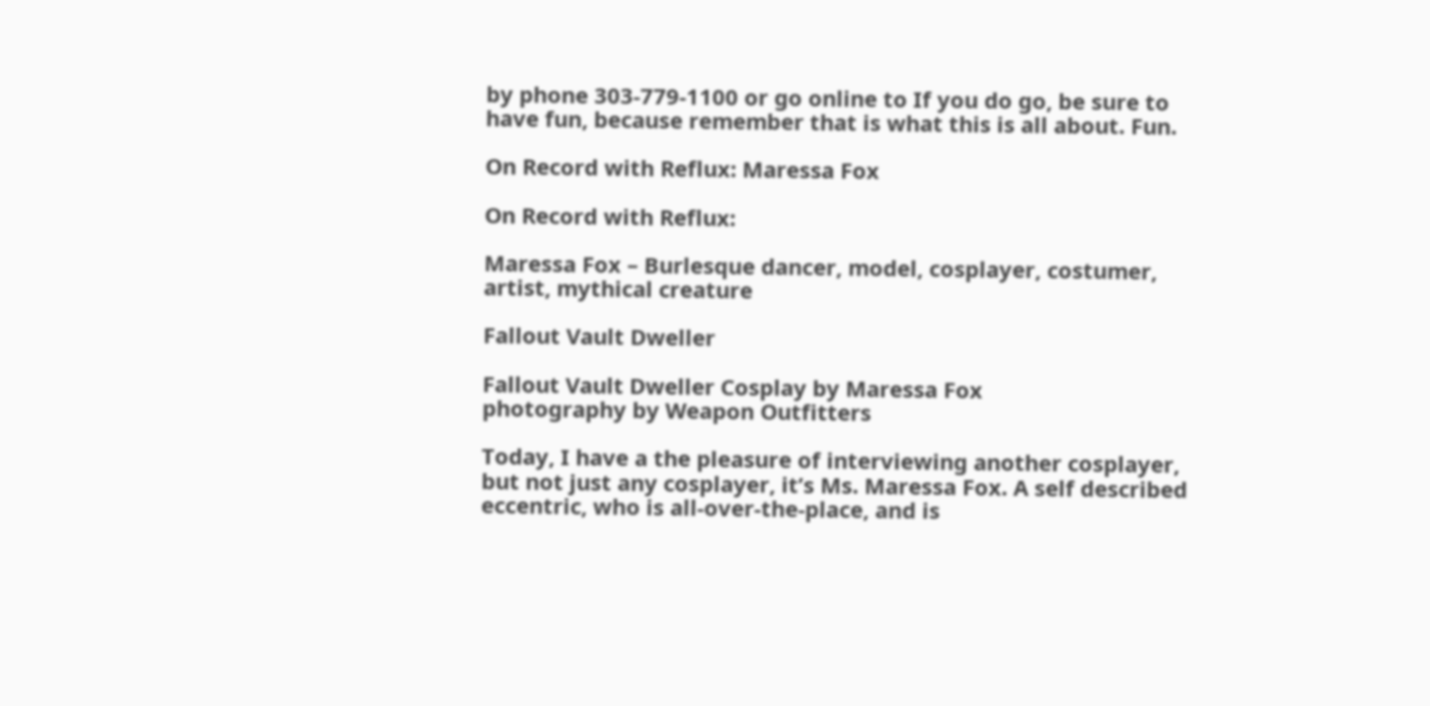by phone 303-779-1100 or go online to If you do go, be sure to have fun, because remember that is what this is all about. Fun.

On Record with Reflux: Maressa Fox

On Record with Reflux:

Maressa Fox – Burlesque dancer, model, cosplayer, costumer, artist, mythical creature

Fallout Vault Dweller

Fallout Vault Dweller Cosplay by Maressa Fox
photography by Weapon Outfitters

Today, I have a the pleasure of interviewing another cosplayer, but not just any cosplayer, it’s Ms. Maressa Fox. A self described eccentric, who is all-over-the-place, and is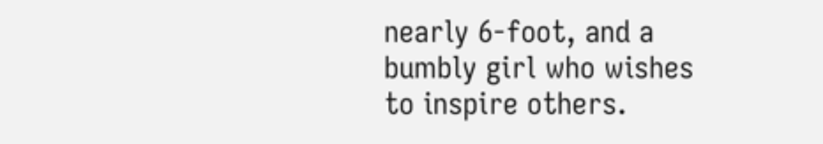nearly 6-foot, and a bumbly girl who wishes to inspire others.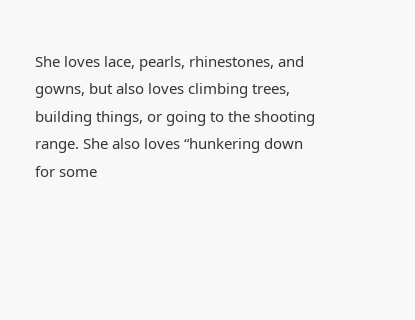She loves lace, pearls, rhinestones, and gowns, but also loves climbing trees, building things, or going to the shooting range. She also loves “hunkering down for some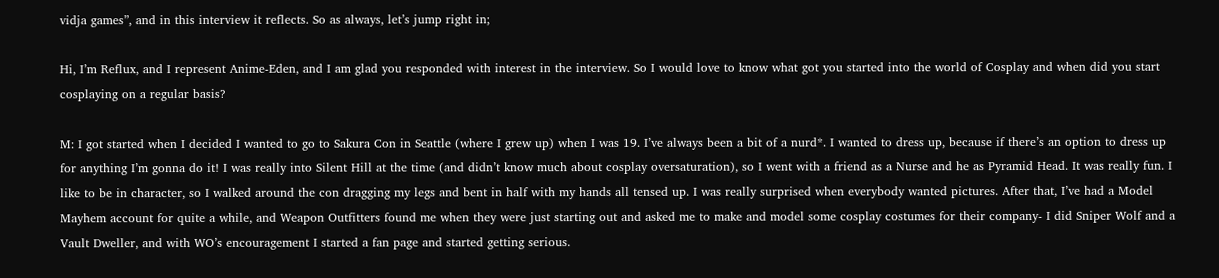vidja games”, and in this interview it reflects. So as always, let’s jump right in;

Hi, I’m Reflux, and I represent Anime-Eden, and I am glad you responded with interest in the interview. So I would love to know what got you started into the world of Cosplay and when did you start cosplaying on a regular basis?

M: I got started when I decided I wanted to go to Sakura Con in Seattle (where I grew up) when I was 19. I’ve always been a bit of a nurd*. I wanted to dress up, because if there’s an option to dress up for anything I’m gonna do it! I was really into Silent Hill at the time (and didn’t know much about cosplay oversaturation), so I went with a friend as a Nurse and he as Pyramid Head. It was really fun. I like to be in character, so I walked around the con dragging my legs and bent in half with my hands all tensed up. I was really surprised when everybody wanted pictures. After that, I’ve had a Model Mayhem account for quite a while, and Weapon Outfitters found me when they were just starting out and asked me to make and model some cosplay costumes for their company- I did Sniper Wolf and a Vault Dweller, and with WO’s encouragement I started a fan page and started getting serious.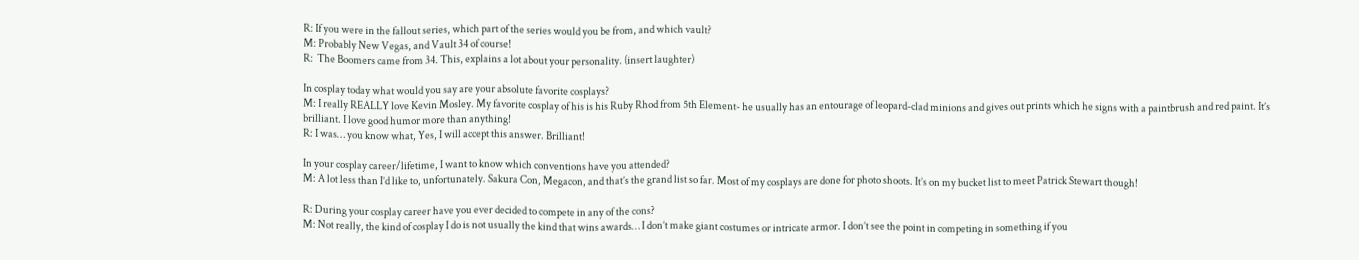R: If you were in the fallout series, which part of the series would you be from, and which vault?
M: Probably New Vegas, and Vault 34 of course!
R:  The Boomers came from 34. This, explains a lot about your personality. (insert laughter)

In cosplay today what would you say are your absolute favorite cosplays?
M: I really REALLY love Kevin Mosley. My favorite cosplay of his is his Ruby Rhod from 5th Element- he usually has an entourage of leopard-clad minions and gives out prints which he signs with a paintbrush and red paint. It’s brilliant. I love good humor more than anything!
R: I was… you know what, Yes, I will accept this answer. Brilliant!

In your cosplay career/lifetime, I want to know which conventions have you attended?
M: A lot less than I’d like to, unfortunately. Sakura Con, Megacon, and that’s the grand list so far. Most of my cosplays are done for photo shoots. It’s on my bucket list to meet Patrick Stewart though!

R: During your cosplay career have you ever decided to compete in any of the cons?
M: Not really, the kind of cosplay I do is not usually the kind that wins awards… I don’t make giant costumes or intricate armor. I don’t see the point in competing in something if you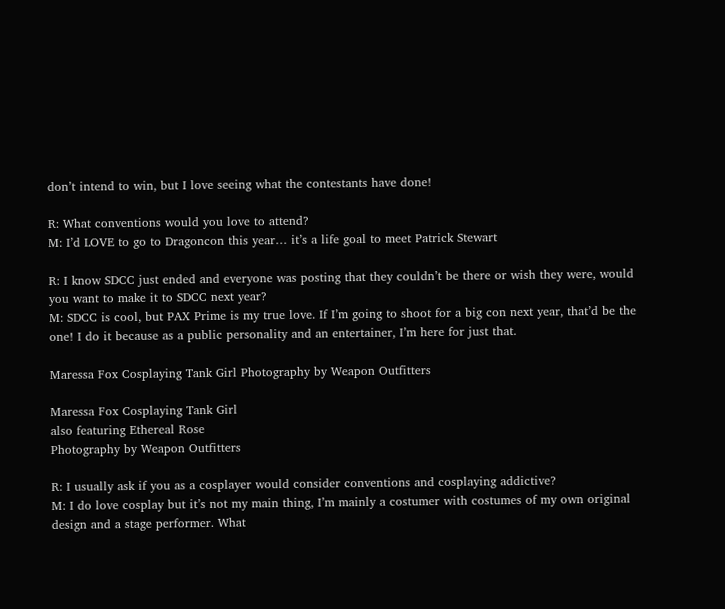don’t intend to win, but I love seeing what the contestants have done!

R: What conventions would you love to attend?
M: I’d LOVE to go to Dragoncon this year… it’s a life goal to meet Patrick Stewart

R: I know SDCC just ended and everyone was posting that they couldn’t be there or wish they were, would you want to make it to SDCC next year?
M: SDCC is cool, but PAX Prime is my true love. If I’m going to shoot for a big con next year, that’d be the one! I do it because as a public personality and an entertainer, I’m here for just that.

Maressa Fox Cosplaying Tank Girl Photography by Weapon Outfitters

Maressa Fox Cosplaying Tank Girl
also featuring Ethereal Rose
Photography by Weapon Outfitters

R: I usually ask if you as a cosplayer would consider conventions and cosplaying addictive?
M: I do love cosplay but it’s not my main thing, I’m mainly a costumer with costumes of my own original design and a stage performer. What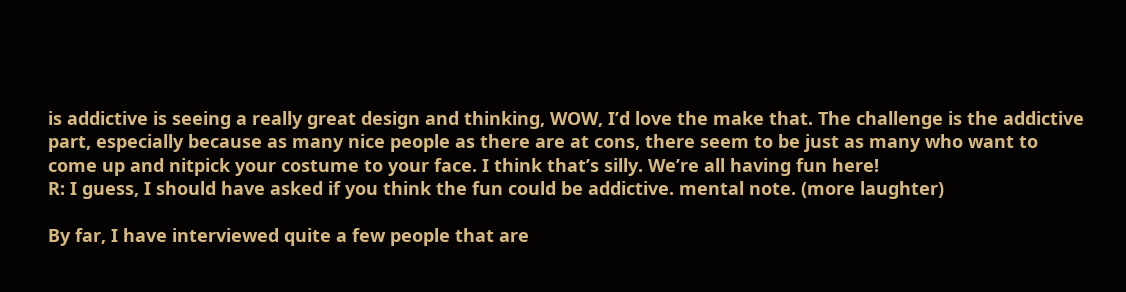is addictive is seeing a really great design and thinking, WOW, I’d love the make that. The challenge is the addictive part, especially because as many nice people as there are at cons, there seem to be just as many who want to come up and nitpick your costume to your face. I think that’s silly. We’re all having fun here!
R: I guess, I should have asked if you think the fun could be addictive. mental note. (more laughter)

By far, I have interviewed quite a few people that are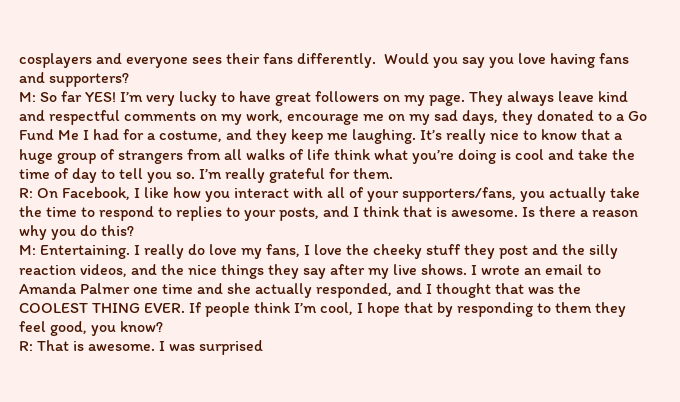cosplayers and everyone sees their fans differently.  Would you say you love having fans and supporters?
M: So far YES! I’m very lucky to have great followers on my page. They always leave kind and respectful comments on my work, encourage me on my sad days, they donated to a Go Fund Me I had for a costume, and they keep me laughing. It’s really nice to know that a huge group of strangers from all walks of life think what you’re doing is cool and take the time of day to tell you so. I’m really grateful for them.
R: On Facebook, I like how you interact with all of your supporters/fans, you actually take the time to respond to replies to your posts, and I think that is awesome. Is there a reason why you do this?
M: Entertaining. I really do love my fans, I love the cheeky stuff they post and the silly reaction videos, and the nice things they say after my live shows. I wrote an email to Amanda Palmer one time and she actually responded, and I thought that was the COOLEST THING EVER. If people think I’m cool, I hope that by responding to them they feel good, you know?
R: That is awesome. I was surprised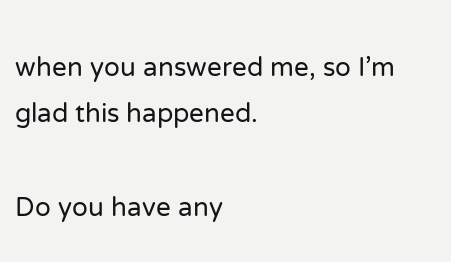when you answered me, so I’m glad this happened.

Do you have any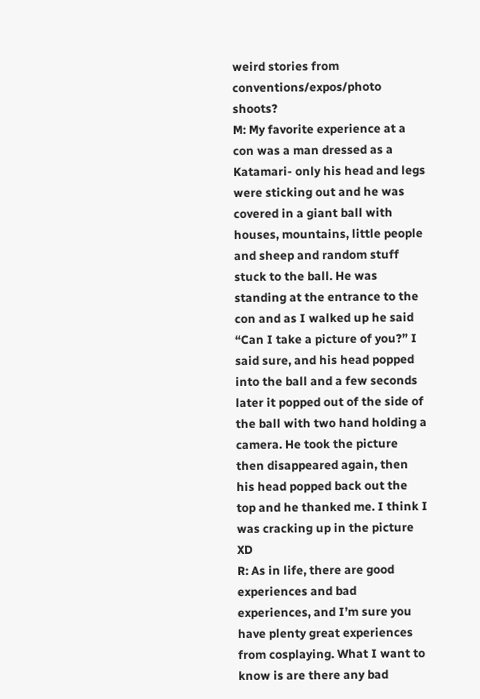weird stories from conventions/expos/photo shoots?
M: My favorite experience at a con was a man dressed as a Katamari- only his head and legs were sticking out and he was covered in a giant ball with houses, mountains, little people and sheep and random stuff stuck to the ball. He was standing at the entrance to the con and as I walked up he said “Can I take a picture of you?” I said sure, and his head popped into the ball and a few seconds later it popped out of the side of the ball with two hand holding a camera. He took the picture then disappeared again, then his head popped back out the top and he thanked me. I think I was cracking up in the picture XD
R: As in life, there are good experiences and bad experiences, and I’m sure you have plenty great experiences from cosplaying. What I want to know is are there any bad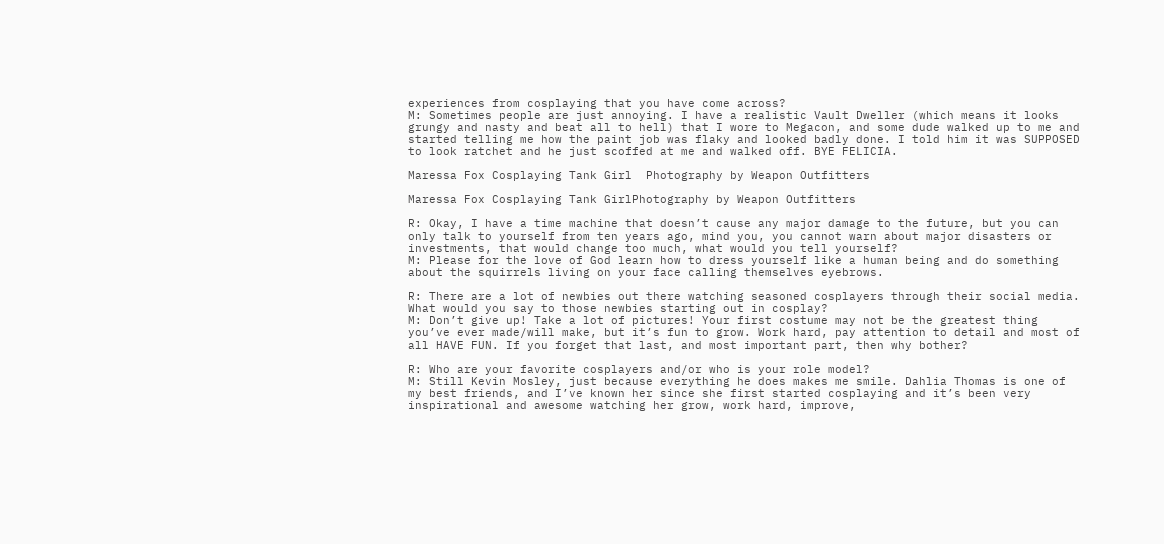experiences from cosplaying that you have come across?
M: Sometimes people are just annoying. I have a realistic Vault Dweller (which means it looks grungy and nasty and beat all to hell) that I wore to Megacon, and some dude walked up to me and started telling me how the paint job was flaky and looked badly done. I told him it was SUPPOSED to look ratchet and he just scoffed at me and walked off. BYE FELICIA.

Maressa Fox Cosplaying Tank Girl  Photography by Weapon Outfitters

Maressa Fox Cosplaying Tank GirlPhotography by Weapon Outfitters

R: Okay, I have a time machine that doesn’t cause any major damage to the future, but you can only talk to yourself from ten years ago, mind you, you cannot warn about major disasters or investments, that would change too much, what would you tell yourself?
M: Please for the love of God learn how to dress yourself like a human being and do something about the squirrels living on your face calling themselves eyebrows.

R: There are a lot of newbies out there watching seasoned cosplayers through their social media. What would you say to those newbies starting out in cosplay?
M: Don’t give up! Take a lot of pictures! Your first costume may not be the greatest thing you’ve ever made/will make, but it’s fun to grow. Work hard, pay attention to detail and most of all HAVE FUN. If you forget that last, and most important part, then why bother?

R: Who are your favorite cosplayers and/or who is your role model?
M: Still Kevin Mosley, just because everything he does makes me smile. Dahlia Thomas is one of my best friends, and I’ve known her since she first started cosplaying and it’s been very inspirational and awesome watching her grow, work hard, improve,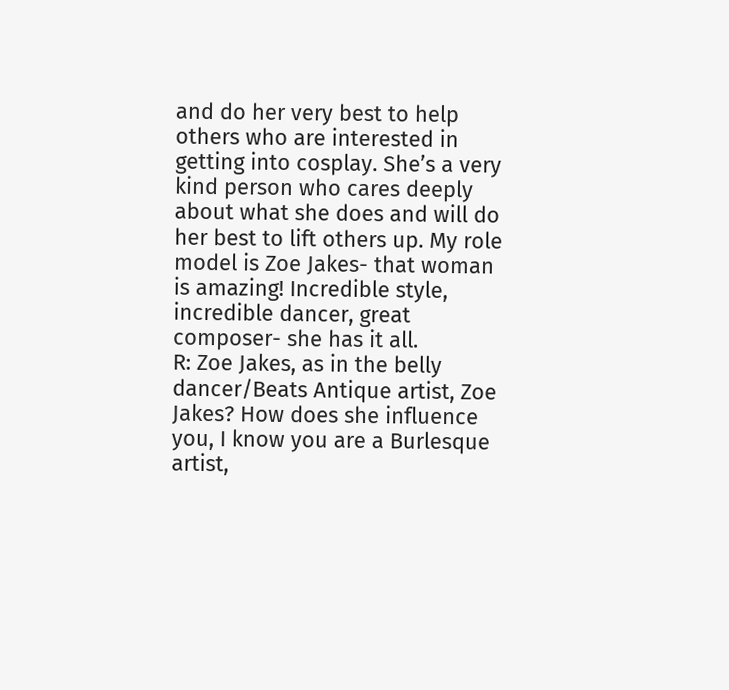and do her very best to help others who are interested in getting into cosplay. She’s a very kind person who cares deeply about what she does and will do her best to lift others up. My role model is Zoe Jakes- that woman is amazing! Incredible style, incredible dancer, great composer- she has it all.
R: Zoe Jakes, as in the belly dancer/Beats Antique artist, Zoe Jakes? How does she influence you, I know you are a Burlesque artist,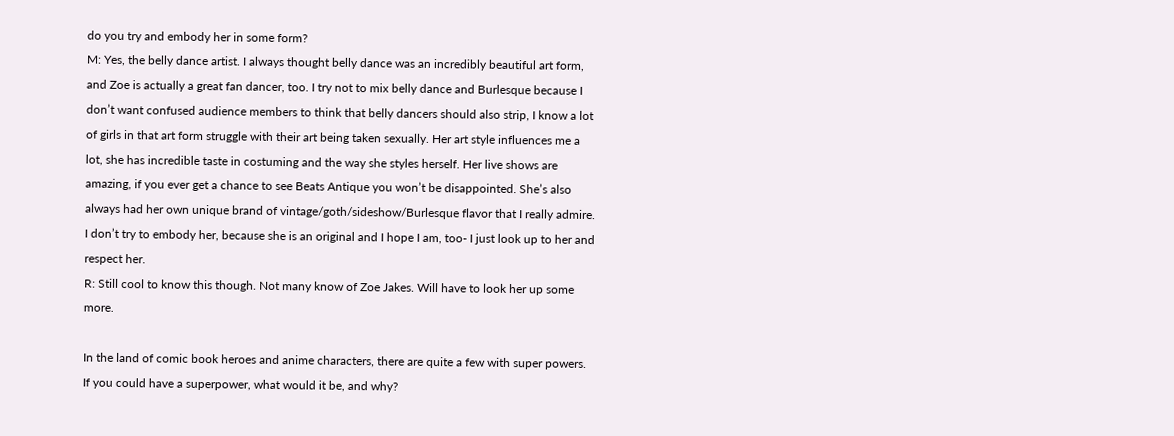do you try and embody her in some form?
M: Yes, the belly dance artist. I always thought belly dance was an incredibly beautiful art form, and Zoe is actually a great fan dancer, too. I try not to mix belly dance and Burlesque because I don’t want confused audience members to think that belly dancers should also strip, I know a lot of girls in that art form struggle with their art being taken sexually. Her art style influences me a lot, she has incredible taste in costuming and the way she styles herself. Her live shows are amazing, if you ever get a chance to see Beats Antique you won’t be disappointed. She’s also always had her own unique brand of vintage/goth/sideshow/Burlesque flavor that I really admire. I don’t try to embody her, because she is an original and I hope I am, too- I just look up to her and respect her.
R: Still cool to know this though. Not many know of Zoe Jakes. Will have to look her up some more.

In the land of comic book heroes and anime characters, there are quite a few with super powers. If you could have a superpower, what would it be, and why?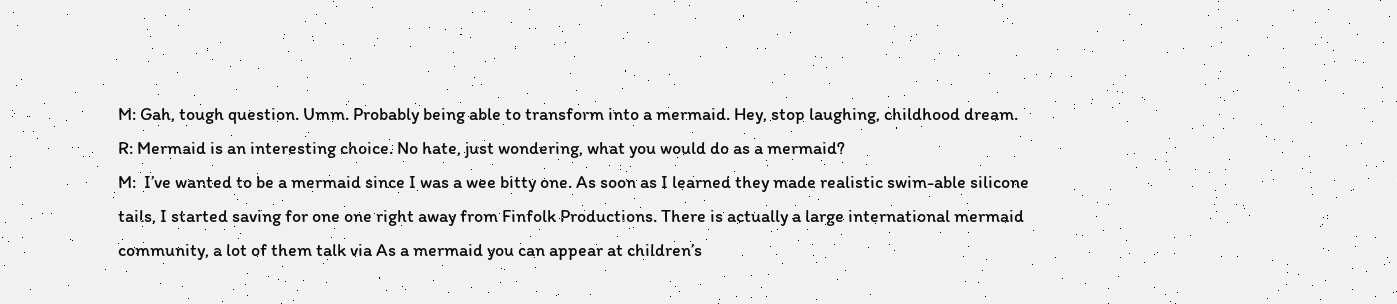M: Gah, tough question. Umm. Probably being able to transform into a mermaid. Hey, stop laughing, childhood dream.
R: Mermaid is an interesting choice. No hate, just wondering, what you would do as a mermaid?
M:  I’ve wanted to be a mermaid since I was a wee bitty one. As soon as I learned they made realistic swim-able silicone tails, I started saving for one one right away from Finfolk Productions. There is actually a large international mermaid community, a lot of them talk via As a mermaid you can appear at children’s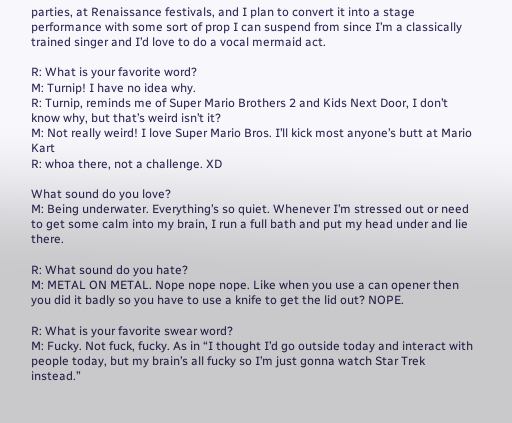parties, at Renaissance festivals, and I plan to convert it into a stage performance with some sort of prop I can suspend from since I’m a classically trained singer and I’d love to do a vocal mermaid act.

R: What is your favorite word?
M: Turnip! I have no idea why.
R: Turnip, reminds me of Super Mario Brothers 2 and Kids Next Door, I don’t know why, but that’s weird isn’t it?
M: Not really weird! I love Super Mario Bros. I’ll kick most anyone’s butt at Mario Kart
R: whoa there, not a challenge. XD

What sound do you love?
M: Being underwater. Everything’s so quiet. Whenever I’m stressed out or need to get some calm into my brain, I run a full bath and put my head under and lie there.

R: What sound do you hate?
M: METAL ON METAL. Nope nope nope. Like when you use a can opener then you did it badly so you have to use a knife to get the lid out? NOPE.

R: What is your favorite swear word?
M: Fucky. Not fuck, fucky. As in “I thought I’d go outside today and interact with people today, but my brain’s all fucky so I’m just gonna watch Star Trek instead.”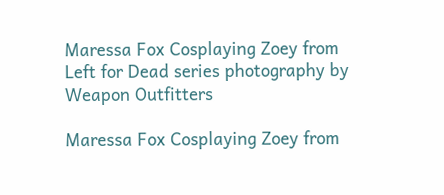Maressa Fox Cosplaying Zoey from Left for Dead series photography by Weapon Outfitters

Maressa Fox Cosplaying Zoey from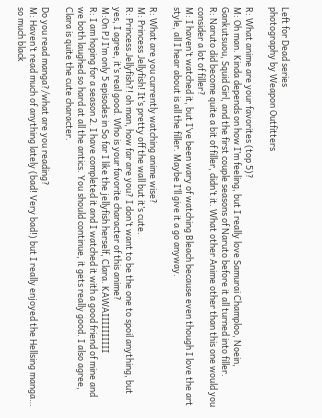Left for Dead series
photography by Weapon Outfitters

R: What anime are your favorites (top 5)?
M: Oh man. Kinda depends on how I’m feeling, but I really love Samurai Champloo, Noein, Gankutsuou, Squid Girl, and the first couple seasons of Naruto before it all turned into filler.
R: Naruto did become quite a bit of filler, didn’t it. What other Anime other than this one would you consider a lot of filler?
M: I haven’t watched it, but I’ve been wary of watching Bleach because even though I love the art style, all I hear about is all the filler. Maybe I’ll give it a go anyway.

R: What are you currently watching anime wise?
M: Princess Jellyfish! It’s pretty off the wall but it’s cute.
R: Princess Jellyfish?! oh man, how far are you? I don’t want to be the one to spoil anything, but yes, I agree, it’s real good. Who is your favorite character of this anime?
M:On PJ I’m only 5 episodes in So far I like the jellyfish herself, Clara. KAWAIIIIIIIIII
R: I am hoping for a season 2. I have completed it and I watched it with a good friend of mine and we both laughed so hard at all the antics. You should continue, it gets really good. I also agree, Clara is quite the cute character.

Do you read manga?/what are you reading?
M: Haven’t read much of anything lately (bad! Very bad!) but I really enjoyed the Hellsing manga… so much black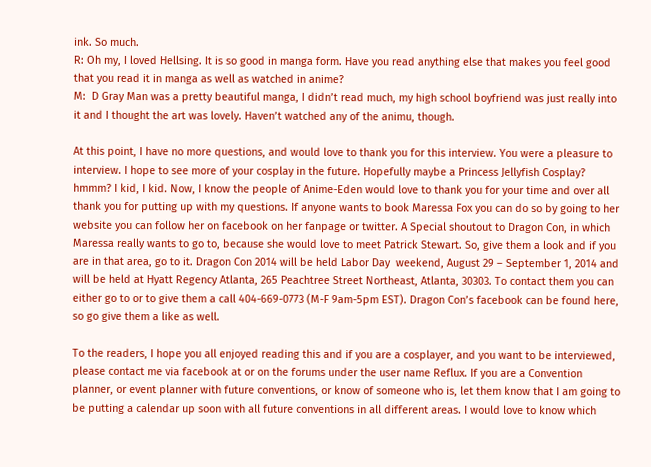ink. So much.
R: Oh my, I loved Hellsing. It is so good in manga form. Have you read anything else that makes you feel good that you read it in manga as well as watched in anime?
M:  D Gray Man was a pretty beautiful manga, I didn’t read much, my high school boyfriend was just really into it and I thought the art was lovely. Haven’t watched any of the animu, though.

At this point, I have no more questions, and would love to thank you for this interview. You were a pleasure to interview. I hope to see more of your cosplay in the future. Hopefully maybe a Princess Jellyfish Cosplay? hmmm? I kid, I kid. Now, I know the people of Anime-Eden would love to thank you for your time and over all thank you for putting up with my questions. If anyone wants to book Maressa Fox you can do so by going to her website you can follow her on facebook on her fanpage or twitter. A Special shoutout to Dragon Con, in which Maressa really wants to go to, because she would love to meet Patrick Stewart. So, give them a look and if you are in that area, go to it. Dragon Con 2014 will be held Labor Day  weekend, August 29 – September 1, 2014 and will be held at Hyatt Regency Atlanta, 265 Peachtree Street Northeast, Atlanta, 30303. To contact them you can either go to or to give them a call 404-669-0773 (M-F 9am-5pm EST). Dragon Con’s facebook can be found here, so go give them a like as well.

To the readers, I hope you all enjoyed reading this and if you are a cosplayer, and you want to be interviewed, please contact me via facebook at or on the forums under the user name Reflux. If you are a Convention planner, or event planner with future conventions, or know of someone who is, let them know that I am going to be putting a calendar up soon with all future conventions in all different areas. I would love to know which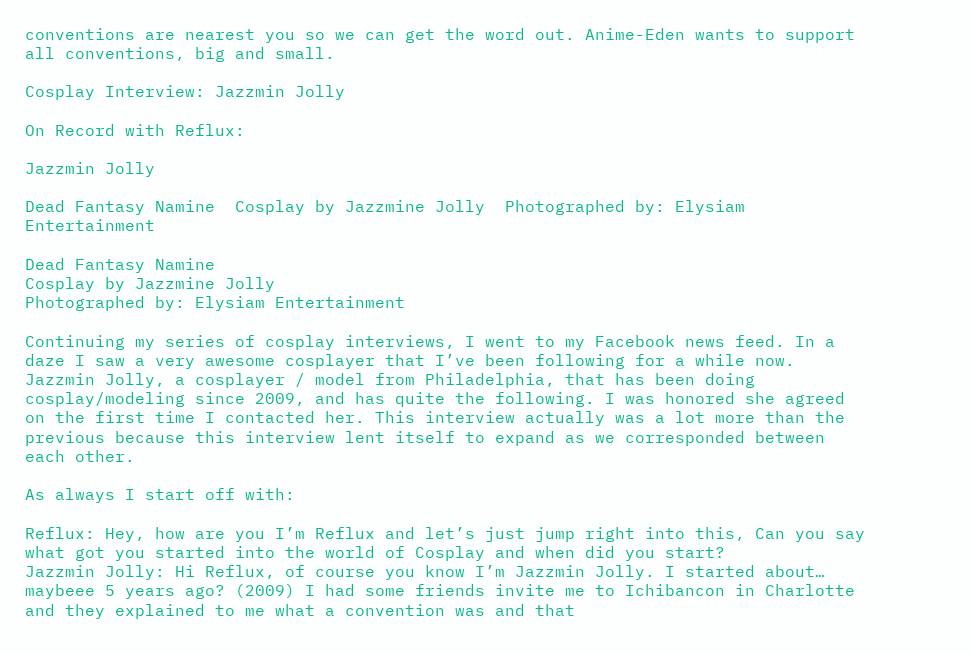conventions are nearest you so we can get the word out. Anime-Eden wants to support all conventions, big and small.

Cosplay Interview: Jazzmin Jolly

On Record with Reflux:

Jazzmin Jolly

Dead Fantasy Namine  Cosplay by Jazzmine Jolly  Photographed by: Elysiam Entertainment

Dead Fantasy Namine
Cosplay by Jazzmine Jolly
Photographed by: Elysiam Entertainment

Continuing my series of cosplay interviews, I went to my Facebook news feed. In a daze I saw a very awesome cosplayer that I’ve been following for a while now. Jazzmin Jolly, a cosplayer / model from Philadelphia, that has been doing cosplay/modeling since 2009, and has quite the following. I was honored she agreed on the first time I contacted her. This interview actually was a lot more than the previous because this interview lent itself to expand as we corresponded between each other.

As always I start off with:

Reflux: Hey, how are you I’m Reflux and let’s just jump right into this, Can you say what got you started into the world of Cosplay and when did you start?
Jazzmin Jolly: Hi Reflux, of course you know I’m Jazzmin Jolly. I started about… maybeee 5 years ago? (2009) I had some friends invite me to Ichibancon in Charlotte and they explained to me what a convention was and that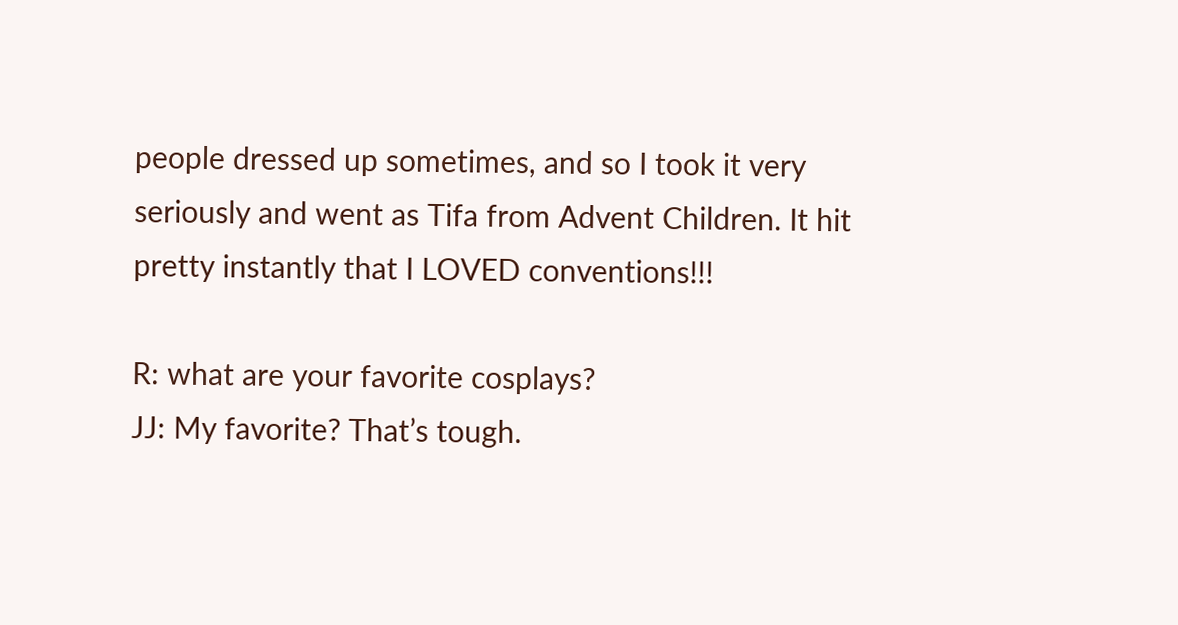people dressed up sometimes, and so I took it very seriously and went as Tifa from Advent Children. It hit pretty instantly that I LOVED conventions!!!

R: what are your favorite cosplays?
JJ: My favorite? That’s tough.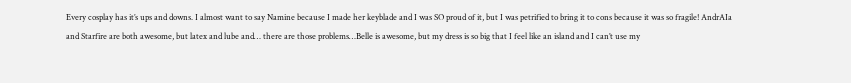Every cosplay has it’s ups and downs. I almost want to say Namine because I made her keyblade and I was SO proud of it, but I was petrified to bring it to cons because it was so fragile! AndrAIa and Starfire are both awesome, but latex and lube and… there are those problems…Belle is awesome, but my dress is so big that I feel like an island and I can’t use my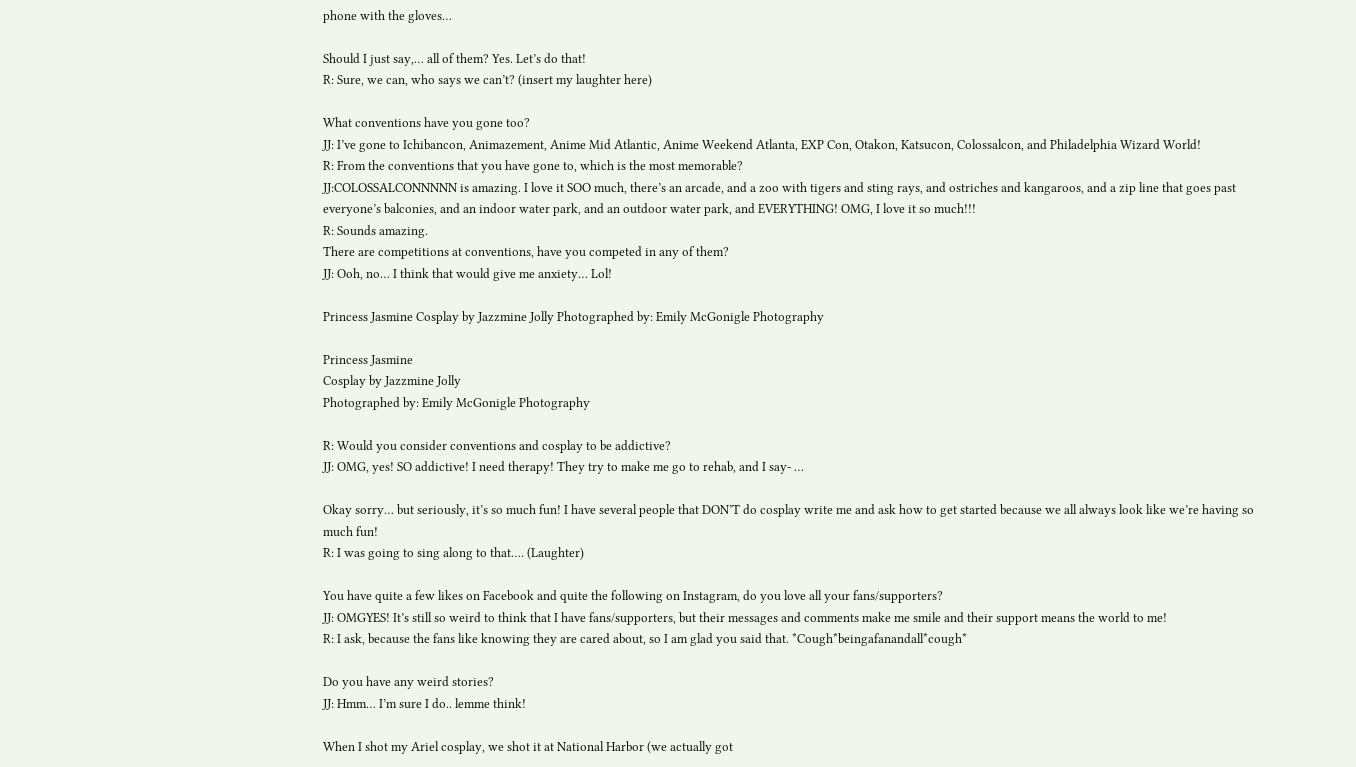phone with the gloves…

Should I just say,… all of them? Yes. Let’s do that!
R: Sure, we can, who says we can’t? (insert my laughter here)

What conventions have you gone too?
JJ: I’ve gone to Ichibancon, Animazement, Anime Mid Atlantic, Anime Weekend Atlanta, EXP Con, Otakon, Katsucon, Colossalcon, and Philadelphia Wizard World!
R: From the conventions that you have gone to, which is the most memorable?
JJ:COLOSSALCONNNNN is amazing. I love it SOO much, there’s an arcade, and a zoo with tigers and sting rays, and ostriches and kangaroos, and a zip line that goes past everyone’s balconies, and an indoor water park, and an outdoor water park, and EVERYTHING! OMG, I love it so much!!!
R: Sounds amazing.
There are competitions at conventions, have you competed in any of them?
JJ: Ooh, no… I think that would give me anxiety… Lol!

Princess Jasmine Cosplay by Jazzmine Jolly Photographed by: Emily McGonigle Photography

Princess Jasmine
Cosplay by Jazzmine Jolly
Photographed by: Emily McGonigle Photography

R: Would you consider conventions and cosplay to be addictive?
JJ: OMG, yes! SO addictive! I need therapy! They try to make me go to rehab, and I say- …

Okay sorry… but seriously, it’s so much fun! I have several people that DON’T do cosplay write me and ask how to get started because we all always look like we’re having so much fun!
R: I was going to sing along to that…. (Laughter)

You have quite a few likes on Facebook and quite the following on Instagram, do you love all your fans/supporters?
JJ: OMGYES! It’s still so weird to think that I have fans/supporters, but their messages and comments make me smile and their support means the world to me!
R: I ask, because the fans like knowing they are cared about, so I am glad you said that. *Cough*beingafanandall*cough*

Do you have any weird stories?
JJ: Hmm… I’m sure I do.. lemme think!

When I shot my Ariel cosplay, we shot it at National Harbor (we actually got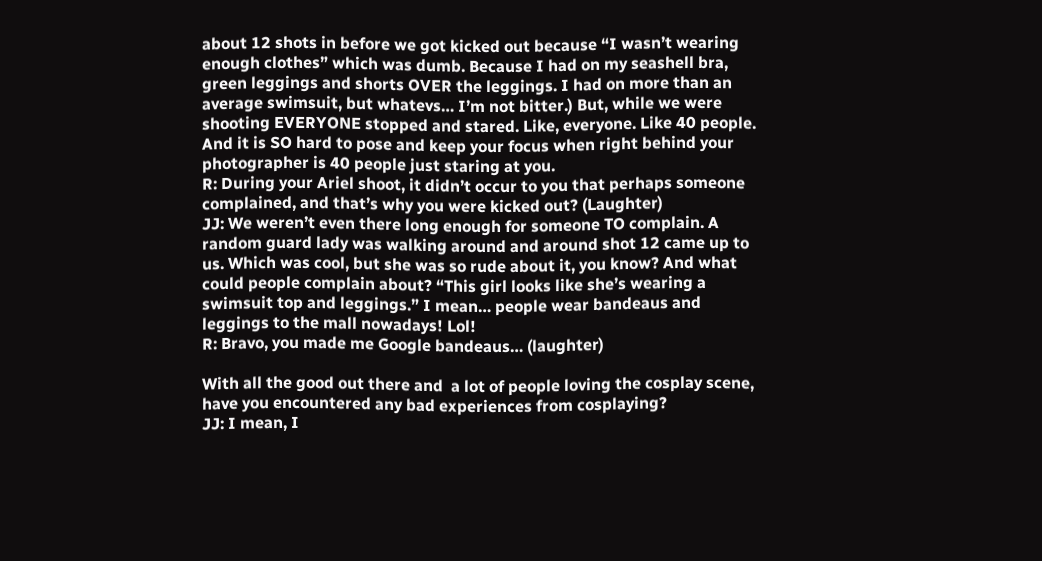about 12 shots in before we got kicked out because “I wasn’t wearing enough clothes” which was dumb. Because I had on my seashell bra, green leggings and shorts OVER the leggings. I had on more than an average swimsuit, but whatevs… I’m not bitter.) But, while we were shooting EVERYONE stopped and stared. Like, everyone. Like 40 people. And it is SO hard to pose and keep your focus when right behind your photographer is 40 people just staring at you.
R: During your Ariel shoot, it didn’t occur to you that perhaps someone complained, and that’s why you were kicked out? (Laughter)
JJ: We weren’t even there long enough for someone TO complain. A random guard lady was walking around and around shot 12 came up to us. Which was cool, but she was so rude about it, you know? And what could people complain about? “This girl looks like she’s wearing a swimsuit top and leggings.” I mean… people wear bandeaus and leggings to the mall nowadays! Lol!
R: Bravo, you made me Google bandeaus… (laughter)

With all the good out there and  a lot of people loving the cosplay scene, have you encountered any bad experiences from cosplaying?
JJ: I mean, I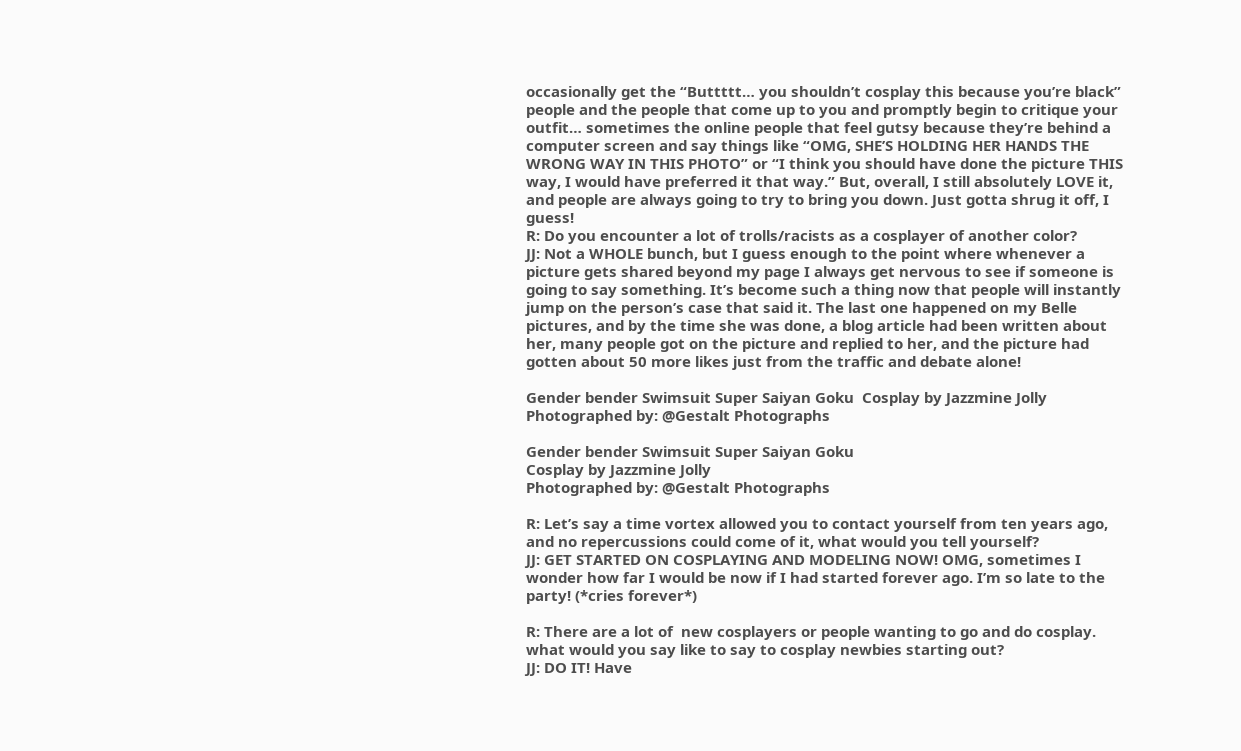occasionally get the “Buttttt… you shouldn’t cosplay this because you’re black” people and the people that come up to you and promptly begin to critique your outfit… sometimes the online people that feel gutsy because they’re behind a computer screen and say things like “OMG, SHE’S HOLDING HER HANDS THE WRONG WAY IN THIS PHOTO” or “I think you should have done the picture THIS way, I would have preferred it that way.” But, overall, I still absolutely LOVE it, and people are always going to try to bring you down. Just gotta shrug it off, I guess!
R: Do you encounter a lot of trolls/racists as a cosplayer of another color?
JJ: Not a WHOLE bunch, but I guess enough to the point where whenever a picture gets shared beyond my page I always get nervous to see if someone is going to say something. It’s become such a thing now that people will instantly jump on the person’s case that said it. The last one happened on my Belle pictures, and by the time she was done, a blog article had been written about her, many people got on the picture and replied to her, and the picture had gotten about 50 more likes just from the traffic and debate alone!

Gender bender Swimsuit Super Saiyan Goku  Cosplay by Jazzmine Jolly  Photographed by: @Gestalt Photographs

Gender bender Swimsuit Super Saiyan Goku
Cosplay by Jazzmine Jolly
Photographed by: @Gestalt Photographs

R: Let’s say a time vortex allowed you to contact yourself from ten years ago, and no repercussions could come of it, what would you tell yourself?
JJ: GET STARTED ON COSPLAYING AND MODELING NOW! OMG, sometimes I wonder how far I would be now if I had started forever ago. I’m so late to the party! (*cries forever*)

R: There are a lot of  new cosplayers or people wanting to go and do cosplay. what would you say like to say to cosplay newbies starting out?
JJ: DO IT! Have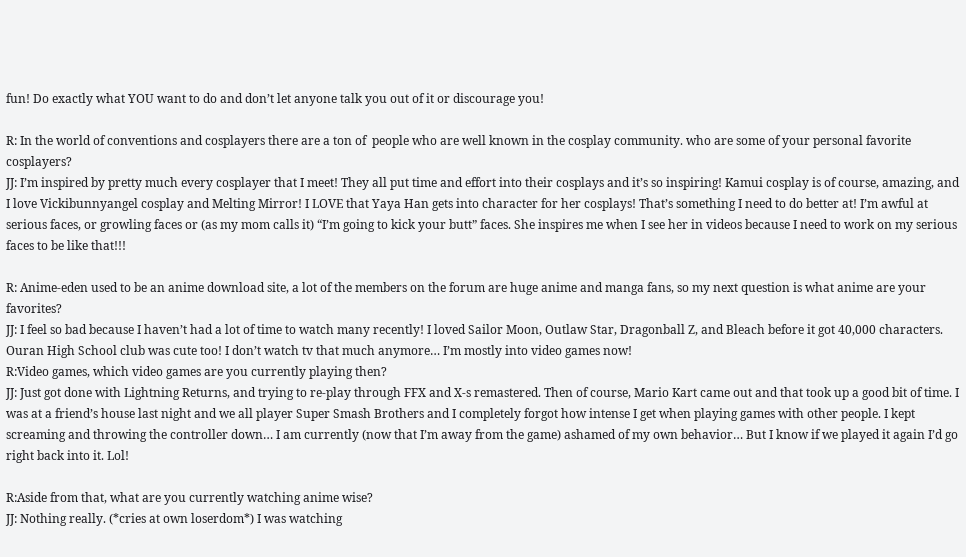fun! Do exactly what YOU want to do and don’t let anyone talk you out of it or discourage you!

R: In the world of conventions and cosplayers there are a ton of  people who are well known in the cosplay community. who are some of your personal favorite cosplayers?
JJ: I’m inspired by pretty much every cosplayer that I meet! They all put time and effort into their cosplays and it’s so inspiring! Kamui cosplay is of course, amazing, and I love Vickibunnyangel cosplay and Melting Mirror! I LOVE that Yaya Han gets into character for her cosplays! That’s something I need to do better at! I’m awful at serious faces, or growling faces or (as my mom calls it) “I’m going to kick your butt” faces. She inspires me when I see her in videos because I need to work on my serious faces to be like that!!!

R: Anime-eden used to be an anime download site, a lot of the members on the forum are huge anime and manga fans, so my next question is what anime are your favorites?
JJ: I feel so bad because I haven’t had a lot of time to watch many recently! I loved Sailor Moon, Outlaw Star, Dragonball Z, and Bleach before it got 40,000 characters. Ouran High School club was cute too! I don’t watch tv that much anymore… I’m mostly into video games now!
R:Video games, which video games are you currently playing then?
JJ: Just got done with Lightning Returns, and trying to re-play through FFX and X-s remastered. Then of course, Mario Kart came out and that took up a good bit of time. I was at a friend’s house last night and we all player Super Smash Brothers and I completely forgot how intense I get when playing games with other people. I kept screaming and throwing the controller down… I am currently (now that I’m away from the game) ashamed of my own behavior… But I know if we played it again I’d go right back into it. Lol!

R:Aside from that, what are you currently watching anime wise?
JJ: Nothing really. (*cries at own loserdom*) I was watching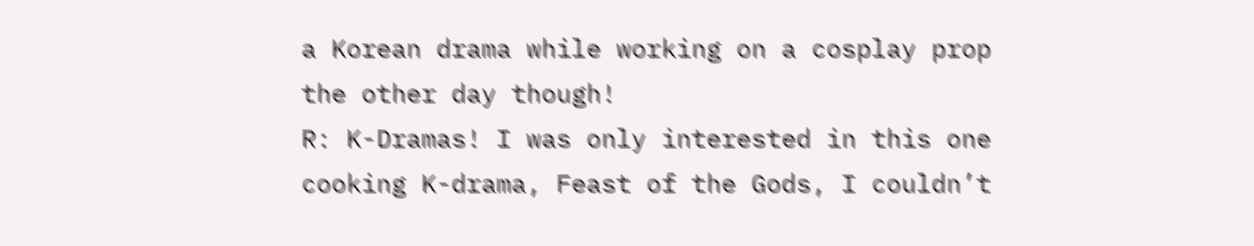a Korean drama while working on a cosplay prop the other day though!
R: K-Dramas! I was only interested in this one cooking K-drama, Feast of the Gods, I couldn’t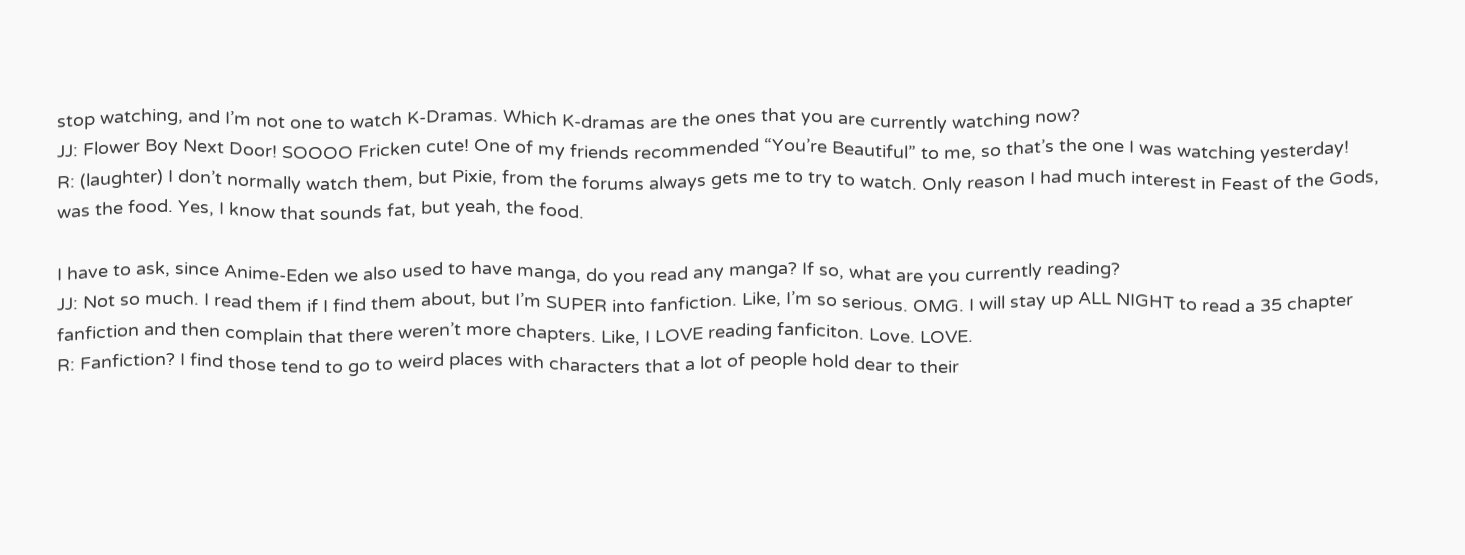stop watching, and I’m not one to watch K-Dramas. Which K-dramas are the ones that you are currently watching now?
JJ: Flower Boy Next Door! SOOOO Fricken cute! One of my friends recommended “You’re Beautiful” to me, so that’s the one I was watching yesterday!
R: (laughter) I don’t normally watch them, but Pixie, from the forums always gets me to try to watch. Only reason I had much interest in Feast of the Gods, was the food. Yes, I know that sounds fat, but yeah, the food.

I have to ask, since Anime-Eden we also used to have manga, do you read any manga? If so, what are you currently reading?
JJ: Not so much. I read them if I find them about, but I’m SUPER into fanfiction. Like, I’m so serious. OMG. I will stay up ALL NIGHT to read a 35 chapter fanfiction and then complain that there weren’t more chapters. Like, I LOVE reading fanficiton. Love. LOVE.
R: Fanfiction? I find those tend to go to weird places with characters that a lot of people hold dear to their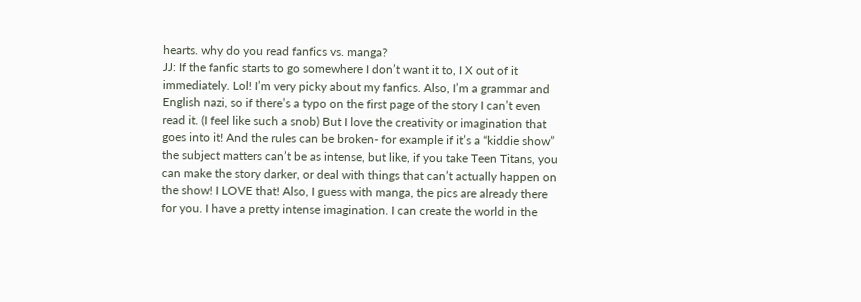hearts. why do you read fanfics vs. manga?
JJ: If the fanfic starts to go somewhere I don’t want it to, I X out of it immediately. Lol! I’m very picky about my fanfics. Also, I’m a grammar and English nazi, so if there’s a typo on the first page of the story I can’t even read it. (I feel like such a snob) But I love the creativity or imagination that goes into it! And the rules can be broken- for example if it’s a “kiddie show” the subject matters can’t be as intense, but like, if you take Teen Titans, you can make the story darker, or deal with things that can’t actually happen on the show! I LOVE that! Also, I guess with manga, the pics are already there for you. I have a pretty intense imagination. I can create the world in the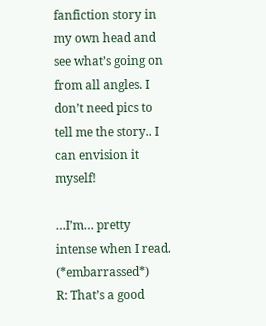fanfiction story in my own head and see what’s going on from all angles. I don’t need pics to tell me the story.. I can envision it myself!

…I’m… pretty intense when I read. (*embarrassed*)
R: That’s a good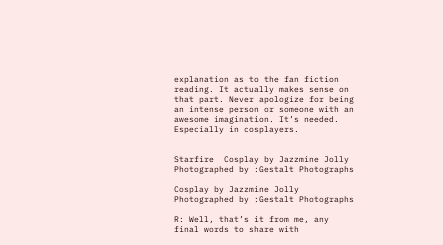explanation as to the fan fiction reading. It actually makes sense on that part. Never apologize for being an intense person or someone with an awesome imagination. It’s needed. Especially in cosplayers.


Starfire  Cosplay by Jazzmine Jolly  Photographed by :Gestalt Photographs

Cosplay by Jazzmine Jolly
Photographed by :Gestalt Photographs

R: Well, that’s it from me, any final words to share with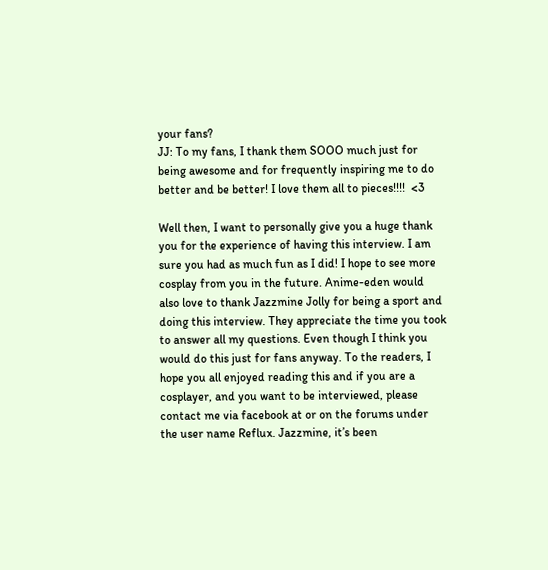your fans?
JJ: To my fans, I thank them SOOO much just for being awesome and for frequently inspiring me to do better and be better! I love them all to pieces!!!!  <3

Well then, I want to personally give you a huge thank you for the experience of having this interview. I am sure you had as much fun as I did! I hope to see more cosplay from you in the future. Anime-eden would also love to thank Jazzmine Jolly for being a sport and doing this interview. They appreciate the time you took to answer all my questions. Even though I think you would do this just for fans anyway. To the readers, I hope you all enjoyed reading this and if you are a cosplayer, and you want to be interviewed, please contact me via facebook at or on the forums under the user name Reflux. Jazzmine, it’s been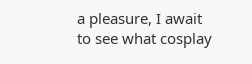a pleasure, I await to see what cosplay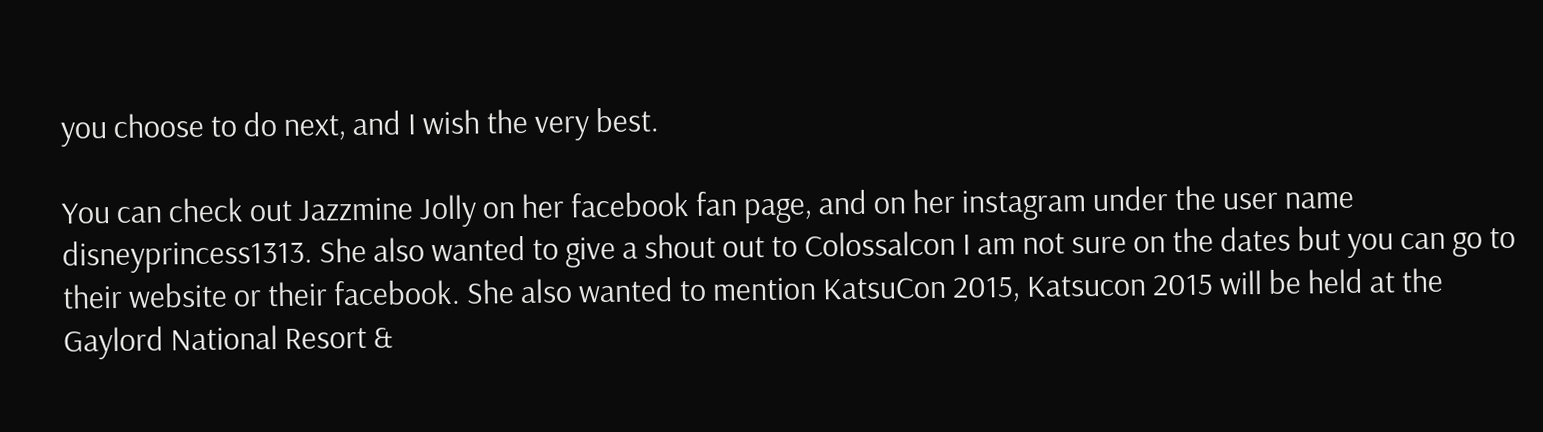you choose to do next, and I wish the very best.

You can check out Jazzmine Jolly on her facebook fan page, and on her instagram under the user name disneyprincess1313. She also wanted to give a shout out to Colossalcon I am not sure on the dates but you can go to their website or their facebook. She also wanted to mention KatsuCon 2015, Katsucon 2015 will be held at the Gaylord National Resort &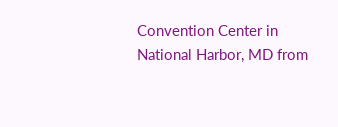Convention Center in National Harbor, MD from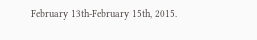February 13th-February 15th, 2015.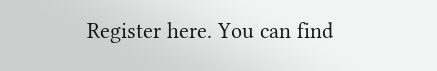Register here. You can find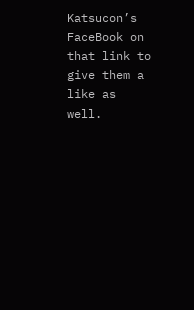Katsucon’s FaceBook on that link to give them a like as well.